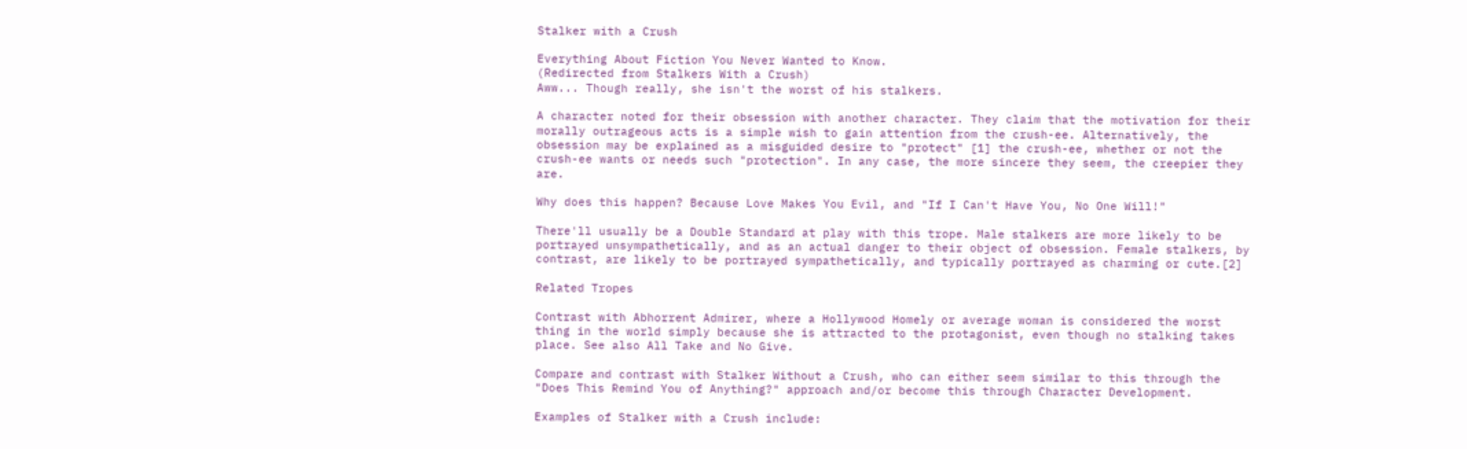Stalker with a Crush

Everything About Fiction You Never Wanted to Know.
(Redirected from Stalkers With a Crush)
Aww... Though really, she isn't the worst of his stalkers.

A character noted for their obsession with another character. They claim that the motivation for their morally outrageous acts is a simple wish to gain attention from the crush-ee. Alternatively, the obsession may be explained as a misguided desire to "protect" [1] the crush-ee, whether or not the crush-ee wants or needs such "protection". In any case, the more sincere they seem, the creepier they are.

Why does this happen? Because Love Makes You Evil, and "If I Can't Have You, No One Will!"

There'll usually be a Double Standard at play with this trope. Male stalkers are more likely to be portrayed unsympathetically, and as an actual danger to their object of obsession. Female stalkers, by contrast, are likely to be portrayed sympathetically, and typically portrayed as charming or cute.[2]

Related Tropes

Contrast with Abhorrent Admirer, where a Hollywood Homely or average woman is considered the worst thing in the world simply because she is attracted to the protagonist, even though no stalking takes place. See also All Take and No Give.

Compare and contrast with Stalker Without a Crush, who can either seem similar to this through the "Does This Remind You of Anything?" approach and/or become this through Character Development.

Examples of Stalker with a Crush include: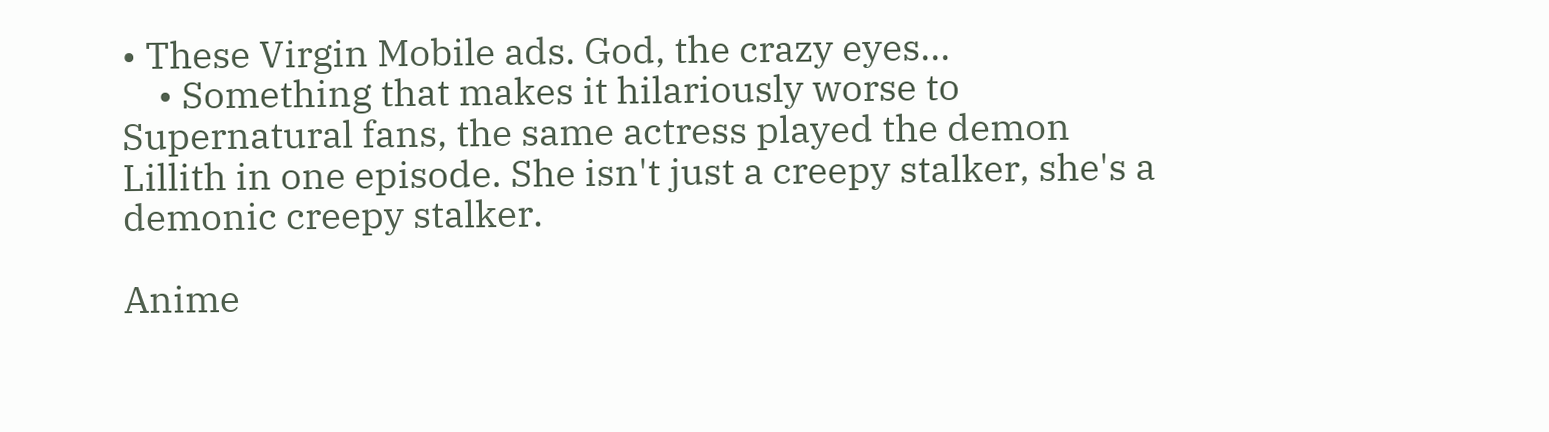• These Virgin Mobile ads. God, the crazy eyes...
    • Something that makes it hilariously worse to Supernatural fans, the same actress played the demon Lillith in one episode. She isn't just a creepy stalker, she's a demonic creepy stalker.

Anime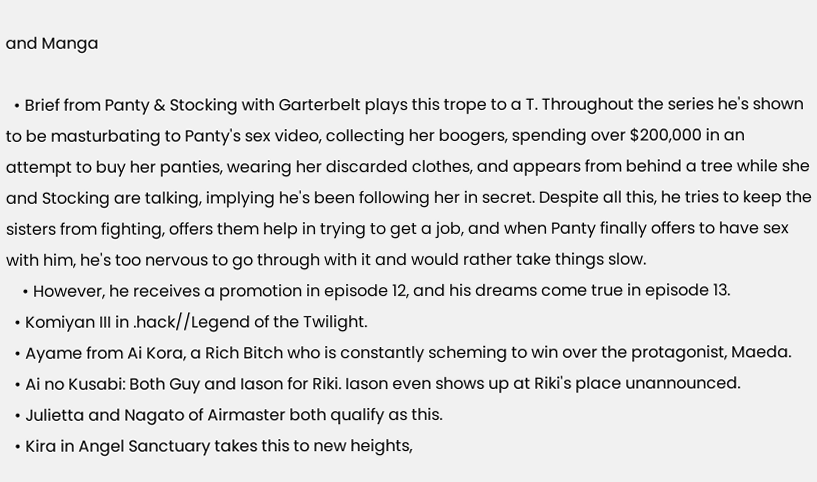and Manga

  • Brief from Panty & Stocking with Garterbelt plays this trope to a T. Throughout the series he's shown to be masturbating to Panty's sex video, collecting her boogers, spending over $200,000 in an attempt to buy her panties, wearing her discarded clothes, and appears from behind a tree while she and Stocking are talking, implying he's been following her in secret. Despite all this, he tries to keep the sisters from fighting, offers them help in trying to get a job, and when Panty finally offers to have sex with him, he's too nervous to go through with it and would rather take things slow.
    • However, he receives a promotion in episode 12, and his dreams come true in episode 13.
  • Komiyan III in .hack//Legend of the Twilight.
  • Ayame from Ai Kora, a Rich Bitch who is constantly scheming to win over the protagonist, Maeda.
  • Ai no Kusabi: Both Guy and Iason for Riki. Iason even shows up at Riki's place unannounced.
  • Julietta and Nagato of Airmaster both qualify as this.
  • Kira in Angel Sanctuary takes this to new heights,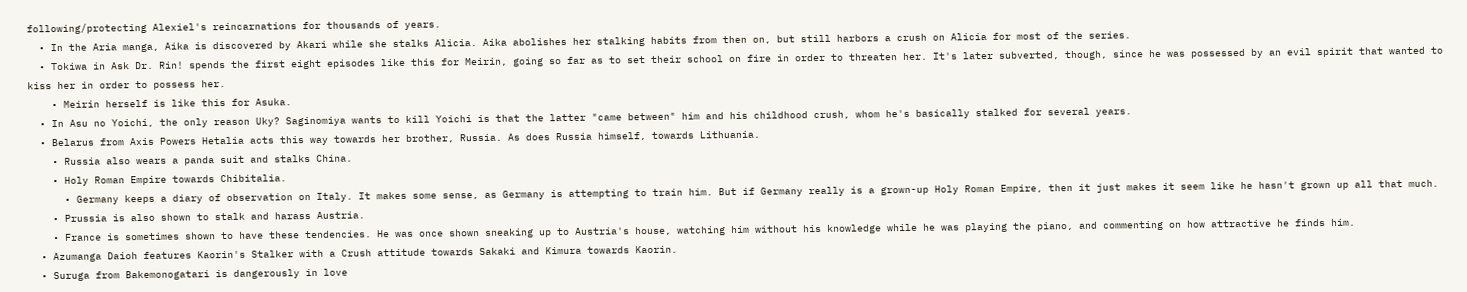following/protecting Alexiel's reincarnations for thousands of years.
  • In the Aria manga, Aika is discovered by Akari while she stalks Alicia. Aika abolishes her stalking habits from then on, but still harbors a crush on Alicia for most of the series.
  • Tokiwa in Ask Dr. Rin! spends the first eight episodes like this for Meirin, going so far as to set their school on fire in order to threaten her. It's later subverted, though, since he was possessed by an evil spirit that wanted to kiss her in order to possess her.
    • Meirin herself is like this for Asuka.
  • In Asu no Yoichi, the only reason Uky? Saginomiya wants to kill Yoichi is that the latter "came between" him and his childhood crush, whom he's basically stalked for several years.
  • Belarus from Axis Powers Hetalia acts this way towards her brother, Russia. As does Russia himself, towards Lithuania.
    • Russia also wears a panda suit and stalks China.
    • Holy Roman Empire towards Chibitalia.
      • Germany keeps a diary of observation on Italy. It makes some sense, as Germany is attempting to train him. But if Germany really is a grown-up Holy Roman Empire, then it just makes it seem like he hasn't grown up all that much.
    • Prussia is also shown to stalk and harass Austria.
    • France is sometimes shown to have these tendencies. He was once shown sneaking up to Austria's house, watching him without his knowledge while he was playing the piano, and commenting on how attractive he finds him.
  • Azumanga Daioh features Kaorin's Stalker with a Crush attitude towards Sakaki and Kimura towards Kaorin.
  • Suruga from Bakemonogatari is dangerously in love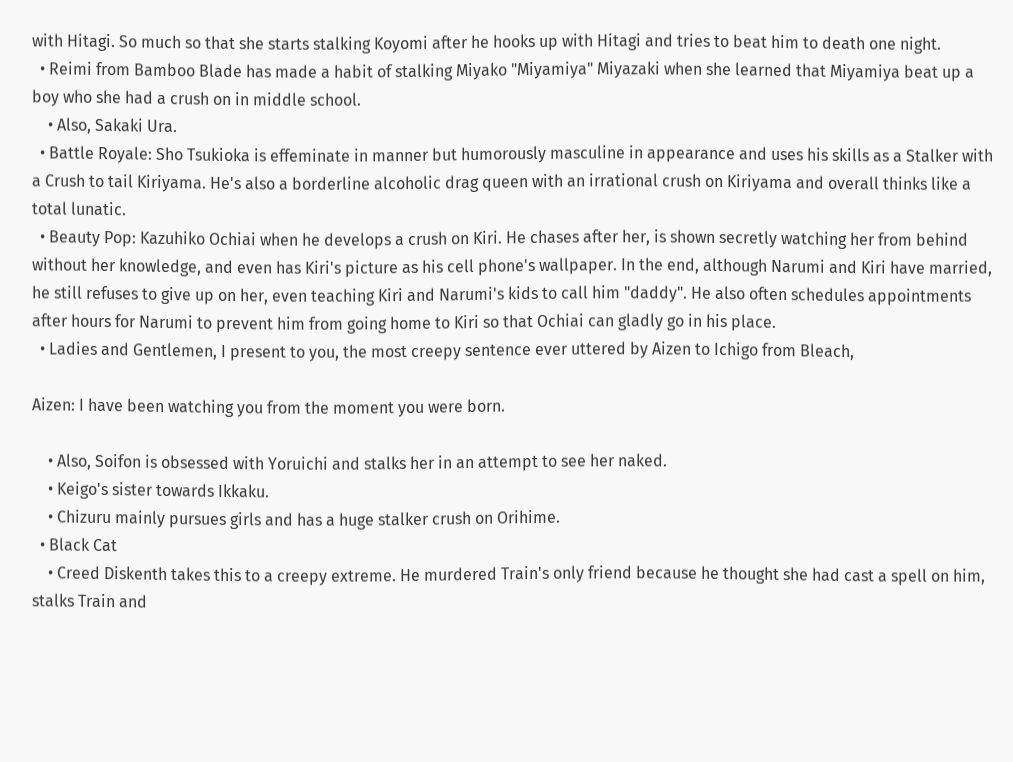with Hitagi. So much so that she starts stalking Koyomi after he hooks up with Hitagi and tries to beat him to death one night.
  • Reimi from Bamboo Blade has made a habit of stalking Miyako "Miyamiya" Miyazaki when she learned that Miyamiya beat up a boy who she had a crush on in middle school.
    • Also, Sakaki Ura.
  • Battle Royale: Sho Tsukioka is effeminate in manner but humorously masculine in appearance and uses his skills as a Stalker with a Crush to tail Kiriyama. He's also a borderline alcoholic drag queen with an irrational crush on Kiriyama and overall thinks like a total lunatic.
  • Beauty Pop: Kazuhiko Ochiai when he develops a crush on Kiri. He chases after her, is shown secretly watching her from behind without her knowledge, and even has Kiri's picture as his cell phone's wallpaper. In the end, although Narumi and Kiri have married, he still refuses to give up on her, even teaching Kiri and Narumi's kids to call him "daddy". He also often schedules appointments after hours for Narumi to prevent him from going home to Kiri so that Ochiai can gladly go in his place.
  • Ladies and Gentlemen, I present to you, the most creepy sentence ever uttered by Aizen to Ichigo from Bleach,

Aizen: I have been watching you from the moment you were born.

    • Also, Soifon is obsessed with Yoruichi and stalks her in an attempt to see her naked.
    • Keigo's sister towards Ikkaku.
    • Chizuru mainly pursues girls and has a huge stalker crush on Orihime.
  • Black Cat
    • Creed Diskenth takes this to a creepy extreme. He murdered Train's only friend because he thought she had cast a spell on him, stalks Train and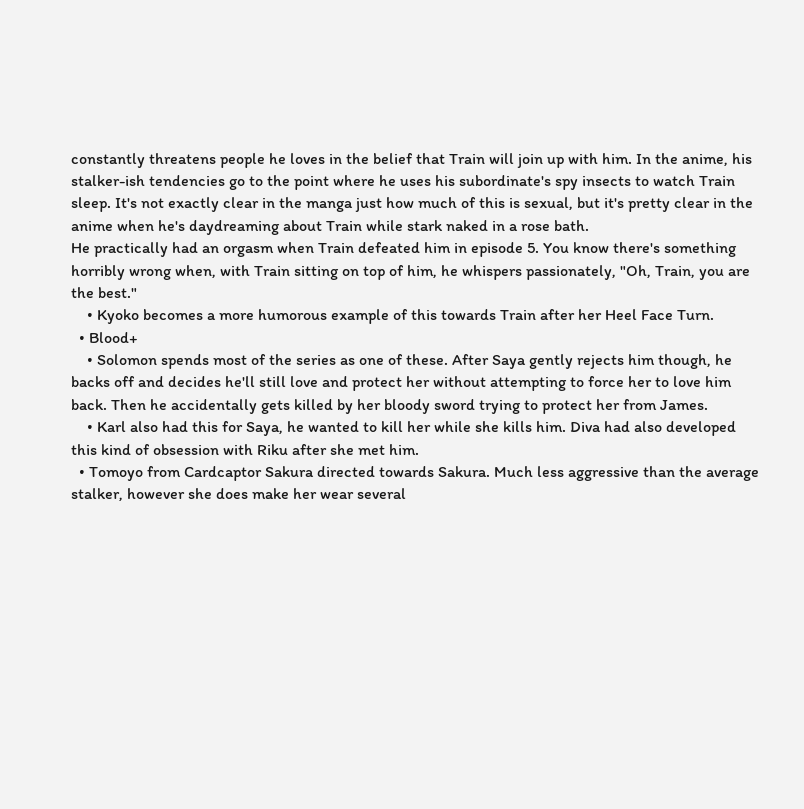constantly threatens people he loves in the belief that Train will join up with him. In the anime, his stalker-ish tendencies go to the point where he uses his subordinate's spy insects to watch Train sleep. It's not exactly clear in the manga just how much of this is sexual, but it's pretty clear in the anime when he's daydreaming about Train while stark naked in a rose bath.
He practically had an orgasm when Train defeated him in episode 5. You know there's something horribly wrong when, with Train sitting on top of him, he whispers passionately, "Oh, Train, you are the best."
    • Kyoko becomes a more humorous example of this towards Train after her Heel Face Turn.
  • Blood+
    • Solomon spends most of the series as one of these. After Saya gently rejects him though, he backs off and decides he'll still love and protect her without attempting to force her to love him back. Then he accidentally gets killed by her bloody sword trying to protect her from James.
    • Karl also had this for Saya, he wanted to kill her while she kills him. Diva had also developed this kind of obsession with Riku after she met him.
  • Tomoyo from Cardcaptor Sakura directed towards Sakura. Much less aggressive than the average stalker, however she does make her wear several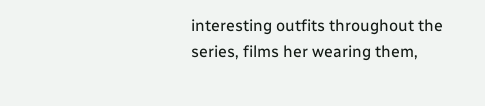interesting outfits throughout the series, films her wearing them,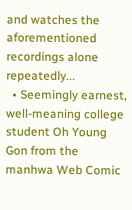and watches the aforementioned recordings alone repeatedly...
  • Seemingly earnest, well-meaning college student Oh Young Gon from the manhwa Web Comic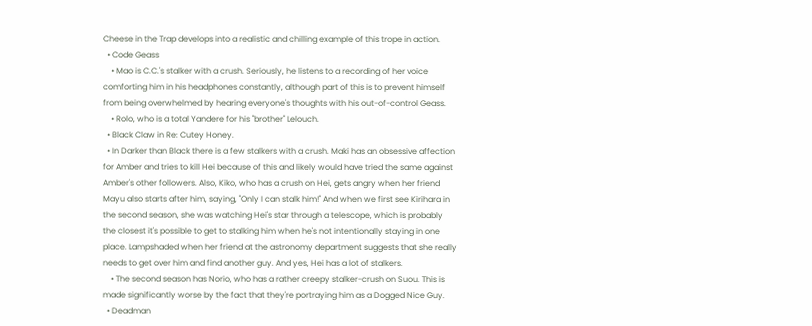Cheese in the Trap develops into a realistic and chilling example of this trope in action.
  • Code Geass
    • Mao is C.C.'s stalker with a crush. Seriously, he listens to a recording of her voice comforting him in his headphones constantly, although part of this is to prevent himself from being overwhelmed by hearing everyone's thoughts with his out-of-control Geass.
    • Rolo, who is a total Yandere for his "brother" Lelouch.
  • Black Claw in Re: Cutey Honey.
  • In Darker than Black there is a few stalkers with a crush. Maki has an obsessive affection for Amber and tries to kill Hei because of this and likely would have tried the same against Amber's other followers. Also, Kiko, who has a crush on Hei, gets angry when her friend Mayu also starts after him, saying, "Only I can stalk him!" And when we first see Kirihara in the second season, she was watching Hei's star through a telescope, which is probably the closest it's possible to get to stalking him when he's not intentionally staying in one place. Lampshaded when her friend at the astronomy department suggests that she really needs to get over him and find another guy. And yes, Hei has a lot of stalkers.
    • The second season has Norio, who has a rather creepy stalker-crush on Suou. This is made significantly worse by the fact that they're portraying him as a Dogged Nice Guy.
  • Deadman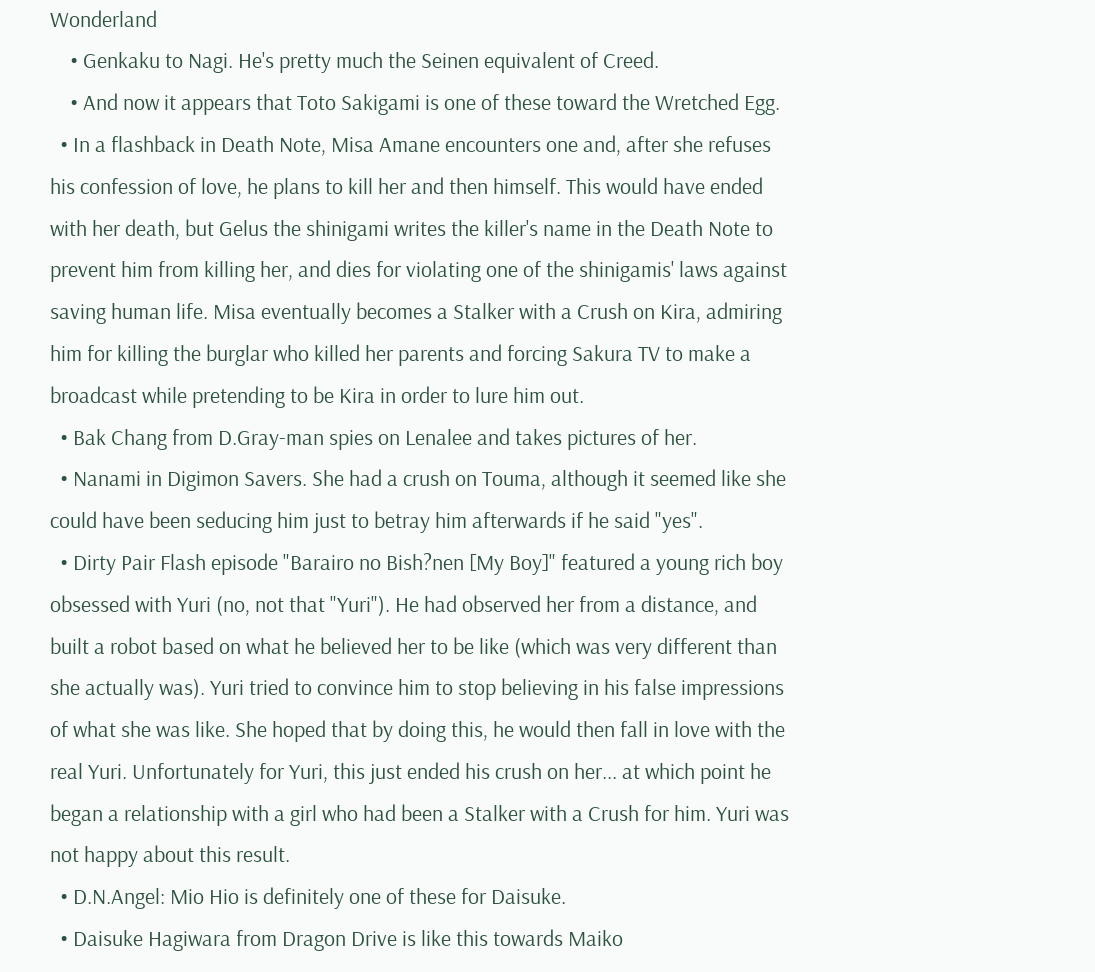Wonderland
    • Genkaku to Nagi. He's pretty much the Seinen equivalent of Creed.
    • And now it appears that Toto Sakigami is one of these toward the Wretched Egg.
  • In a flashback in Death Note, Misa Amane encounters one and, after she refuses his confession of love, he plans to kill her and then himself. This would have ended with her death, but Gelus the shinigami writes the killer's name in the Death Note to prevent him from killing her, and dies for violating one of the shinigamis' laws against saving human life. Misa eventually becomes a Stalker with a Crush on Kira, admiring him for killing the burglar who killed her parents and forcing Sakura TV to make a broadcast while pretending to be Kira in order to lure him out.
  • Bak Chang from D.Gray-man spies on Lenalee and takes pictures of her.
  • Nanami in Digimon Savers. She had a crush on Touma, although it seemed like she could have been seducing him just to betray him afterwards if he said "yes".
  • Dirty Pair Flash episode "Barairo no Bish?nen [My Boy]" featured a young rich boy obsessed with Yuri (no, not that "Yuri"). He had observed her from a distance, and built a robot based on what he believed her to be like (which was very different than she actually was). Yuri tried to convince him to stop believing in his false impressions of what she was like. She hoped that by doing this, he would then fall in love with the real Yuri. Unfortunately for Yuri, this just ended his crush on her... at which point he began a relationship with a girl who had been a Stalker with a Crush for him. Yuri was not happy about this result.
  • D.N.Angel: Mio Hio is definitely one of these for Daisuke.
  • Daisuke Hagiwara from Dragon Drive is like this towards Maiko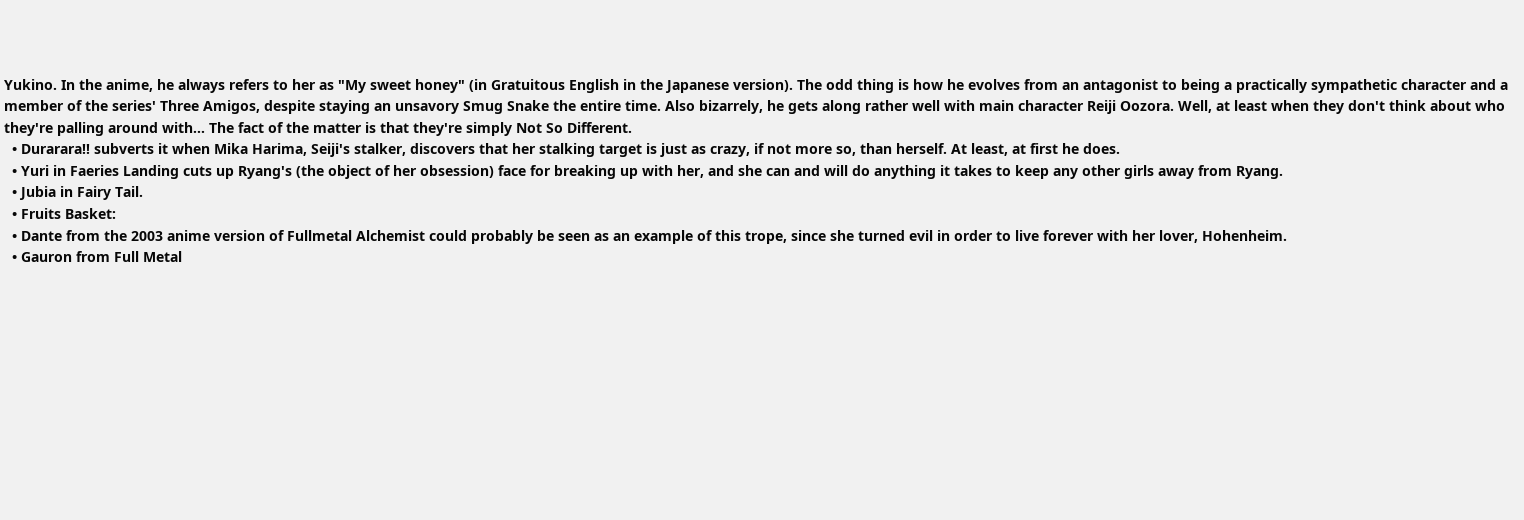Yukino. In the anime, he always refers to her as "My sweet honey" (in Gratuitous English in the Japanese version). The odd thing is how he evolves from an antagonist to being a practically sympathetic character and a member of the series' Three Amigos, despite staying an unsavory Smug Snake the entire time. Also bizarrely, he gets along rather well with main character Reiji Oozora. Well, at least when they don't think about who they're palling around with... The fact of the matter is that they're simply Not So Different.
  • Durarara!! subverts it when Mika Harima, Seiji's stalker, discovers that her stalking target is just as crazy, if not more so, than herself. At least, at first he does.
  • Yuri in Faeries Landing cuts up Ryang's (the object of her obsession) face for breaking up with her, and she can and will do anything it takes to keep any other girls away from Ryang.
  • Jubia in Fairy Tail.
  • Fruits Basket:
  • Dante from the 2003 anime version of Fullmetal Alchemist could probably be seen as an example of this trope, since she turned evil in order to live forever with her lover, Hohenheim.
  • Gauron from Full Metal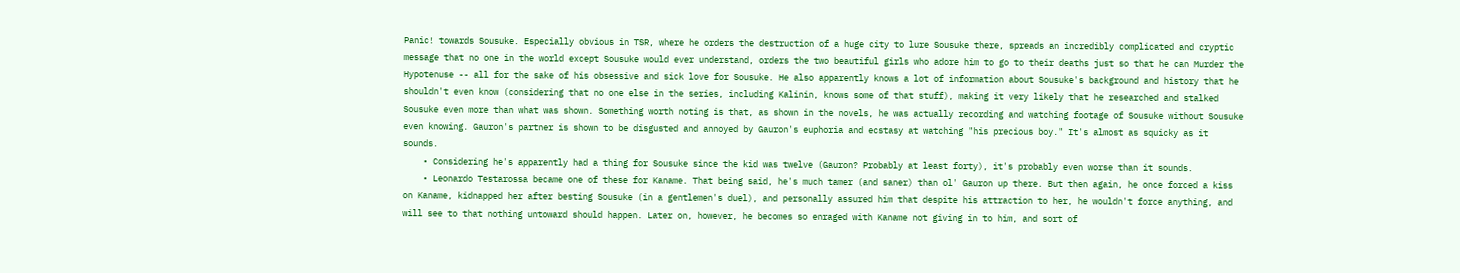Panic! towards Sousuke. Especially obvious in TSR, where he orders the destruction of a huge city to lure Sousuke there, spreads an incredibly complicated and cryptic message that no one in the world except Sousuke would ever understand, orders the two beautiful girls who adore him to go to their deaths just so that he can Murder the Hypotenuse -- all for the sake of his obsessive and sick love for Sousuke. He also apparently knows a lot of information about Sousuke's background and history that he shouldn't even know (considering that no one else in the series, including Kalinin, knows some of that stuff), making it very likely that he researched and stalked Sousuke even more than what was shown. Something worth noting is that, as shown in the novels, he was actually recording and watching footage of Sousuke without Sousuke even knowing. Gauron's partner is shown to be disgusted and annoyed by Gauron's euphoria and ecstasy at watching "his precious boy." It's almost as squicky as it sounds.
    • Considering he's apparently had a thing for Sousuke since the kid was twelve (Gauron? Probably at least forty), it's probably even worse than it sounds.
    • Leonardo Testarossa became one of these for Kaname. That being said, he's much tamer (and saner) than ol' Gauron up there. But then again, he once forced a kiss on Kaname, kidnapped her after besting Sousuke (in a gentlemen's duel), and personally assured him that despite his attraction to her, he wouldn't force anything, and will see to that nothing untoward should happen. Later on, however, he becomes so enraged with Kaname not giving in to him, and sort of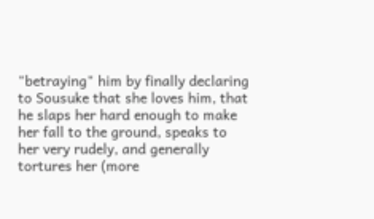"betraying" him by finally declaring to Sousuke that she loves him, that he slaps her hard enough to make her fall to the ground, speaks to her very rudely, and generally tortures her (more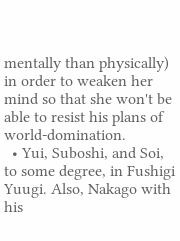mentally than physically) in order to weaken her mind so that she won't be able to resist his plans of world-domination.
  • Yui, Suboshi, and Soi, to some degree, in Fushigi Yuugi. Also, Nakago with his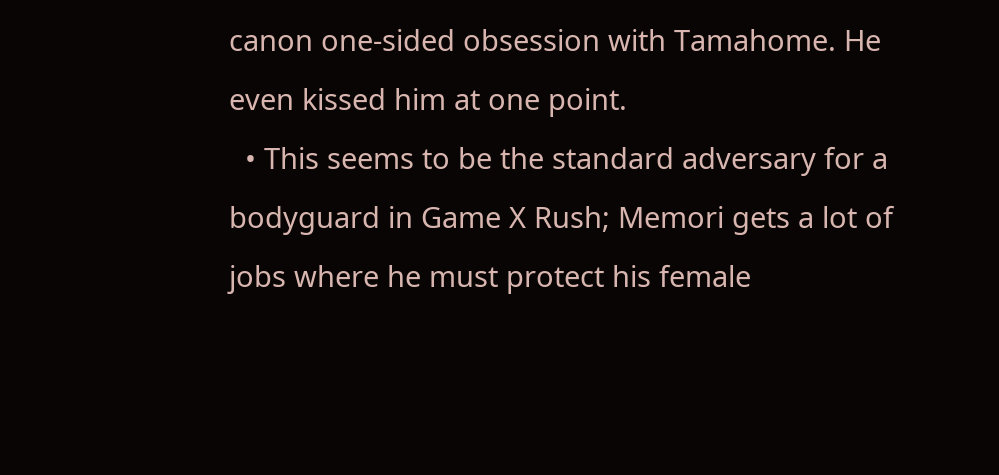canon one-sided obsession with Tamahome. He even kissed him at one point.
  • This seems to be the standard adversary for a bodyguard in Game X Rush; Memori gets a lot of jobs where he must protect his female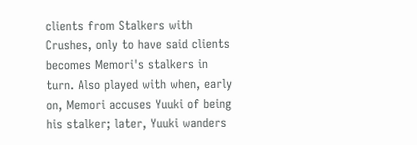clients from Stalkers with Crushes, only to have said clients becomes Memori's stalkers in turn. Also played with when, early on, Memori accuses Yuuki of being his stalker; later, Yuuki wanders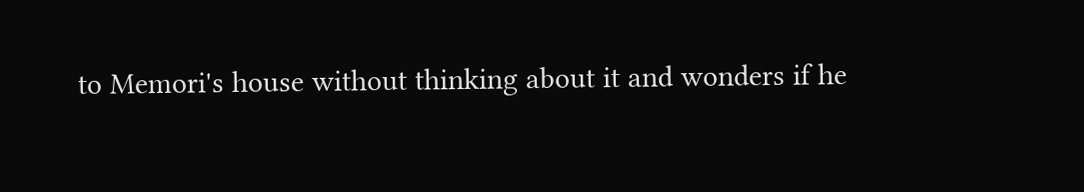to Memori's house without thinking about it and wonders if he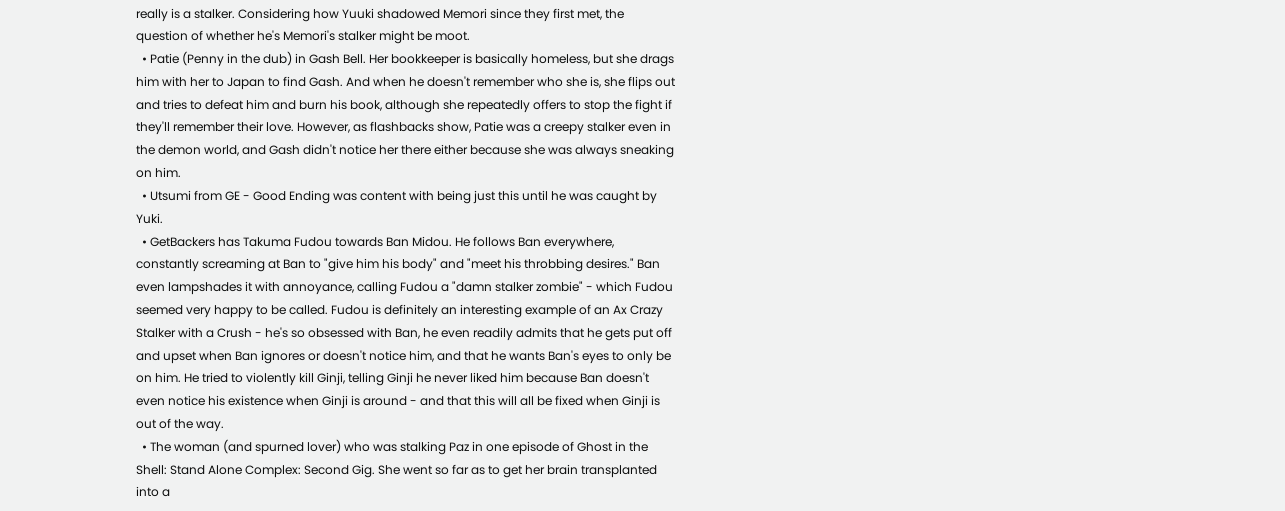really is a stalker. Considering how Yuuki shadowed Memori since they first met, the question of whether he's Memori's stalker might be moot.
  • Patie (Penny in the dub) in Gash Bell. Her bookkeeper is basically homeless, but she drags him with her to Japan to find Gash. And when he doesn't remember who she is, she flips out and tries to defeat him and burn his book, although she repeatedly offers to stop the fight if they'll remember their love. However, as flashbacks show, Patie was a creepy stalker even in the demon world, and Gash didn't notice her there either because she was always sneaking on him.
  • Utsumi from GE - Good Ending was content with being just this until he was caught by Yuki.
  • GetBackers has Takuma Fudou towards Ban Midou. He follows Ban everywhere, constantly screaming at Ban to "give him his body" and "meet his throbbing desires." Ban even lampshades it with annoyance, calling Fudou a "damn stalker zombie" - which Fudou seemed very happy to be called. Fudou is definitely an interesting example of an Ax Crazy Stalker with a Crush - he's so obsessed with Ban, he even readily admits that he gets put off and upset when Ban ignores or doesn't notice him, and that he wants Ban's eyes to only be on him. He tried to violently kill Ginji, telling Ginji he never liked him because Ban doesn't even notice his existence when Ginji is around - and that this will all be fixed when Ginji is out of the way.
  • The woman (and spurned lover) who was stalking Paz in one episode of Ghost in the Shell: Stand Alone Complex: Second Gig. She went so far as to get her brain transplanted into a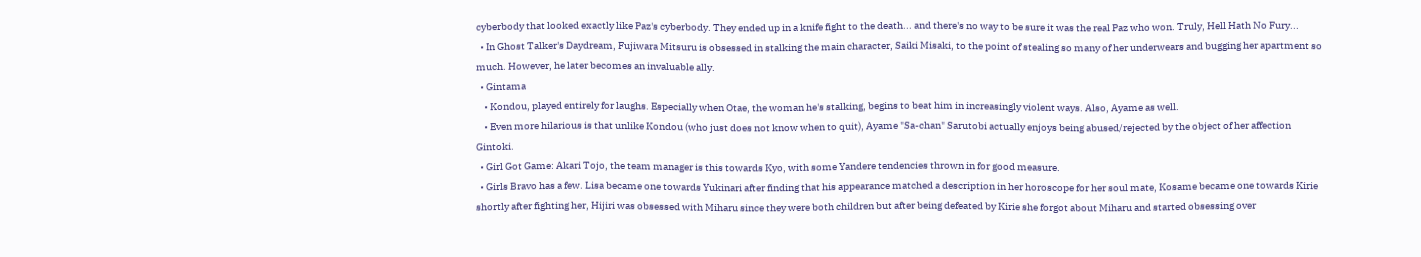cyberbody that looked exactly like Paz's cyberbody. They ended up in a knife fight to the death... and there's no way to be sure it was the real Paz who won. Truly, Hell Hath No Fury...
  • In Ghost Talker's Daydream, Fujiwara Mitsuru is obsessed in stalking the main character, Saiki Misaki, to the point of stealing so many of her underwears and bugging her apartment so much. However, he later becomes an invaluable ally.
  • Gintama
    • Kondou, played entirely for laughs. Especially when Otae, the woman he's stalking, begins to beat him in increasingly violent ways. Also, Ayame as well.
    • Even more hilarious is that unlike Kondou (who just does not know when to quit), Ayame "Sa-chan" Sarutobi actually enjoys being abused/rejected by the object of her affection Gintoki.
  • Girl Got Game: Akari Tojo, the team manager is this towards Kyo, with some Yandere tendencies thrown in for good measure.
  • Girls Bravo has a few. Lisa became one towards Yukinari after finding that his appearance matched a description in her horoscope for her soul mate, Kosame became one towards Kirie shortly after fighting her, Hijiri was obsessed with Miharu since they were both children but after being defeated by Kirie she forgot about Miharu and started obsessing over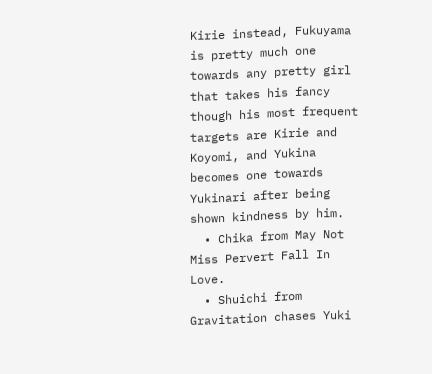Kirie instead, Fukuyama is pretty much one towards any pretty girl that takes his fancy though his most frequent targets are Kirie and Koyomi, and Yukina becomes one towards Yukinari after being shown kindness by him.
  • Chika from May Not Miss Pervert Fall In Love.
  • Shuichi from Gravitation chases Yuki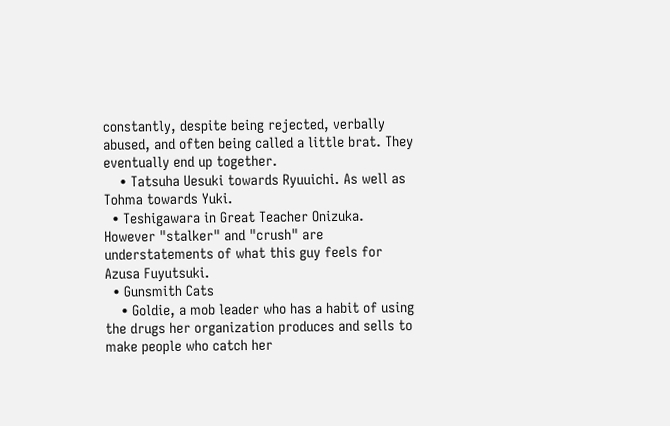constantly, despite being rejected, verbally abused, and often being called a little brat. They eventually end up together.
    • Tatsuha Uesuki towards Ryuuichi. As well as Tohma towards Yuki.
  • Teshigawara in Great Teacher Onizuka. However "stalker" and "crush" are understatements of what this guy feels for Azusa Fuyutsuki.
  • Gunsmith Cats
    • Goldie, a mob leader who has a habit of using the drugs her organization produces and sells to make people who catch her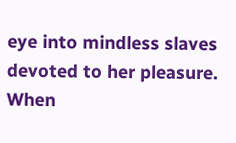eye into mindless slaves devoted to her pleasure. When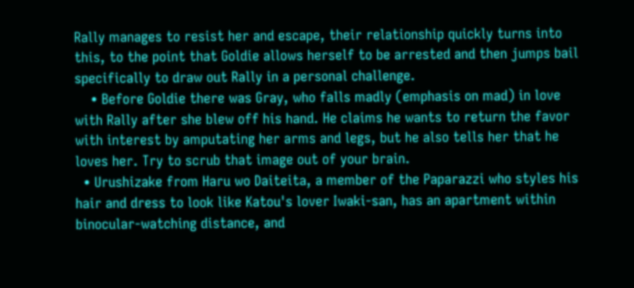Rally manages to resist her and escape, their relationship quickly turns into this, to the point that Goldie allows herself to be arrested and then jumps bail specifically to draw out Rally in a personal challenge.
    • Before Goldie there was Gray, who falls madly (emphasis on mad) in love with Rally after she blew off his hand. He claims he wants to return the favor with interest by amputating her arms and legs, but he also tells her that he loves her. Try to scrub that image out of your brain.
  • Urushizake from Haru wo Daiteita, a member of the Paparazzi who styles his hair and dress to look like Katou's lover Iwaki-san, has an apartment within binocular-watching distance, and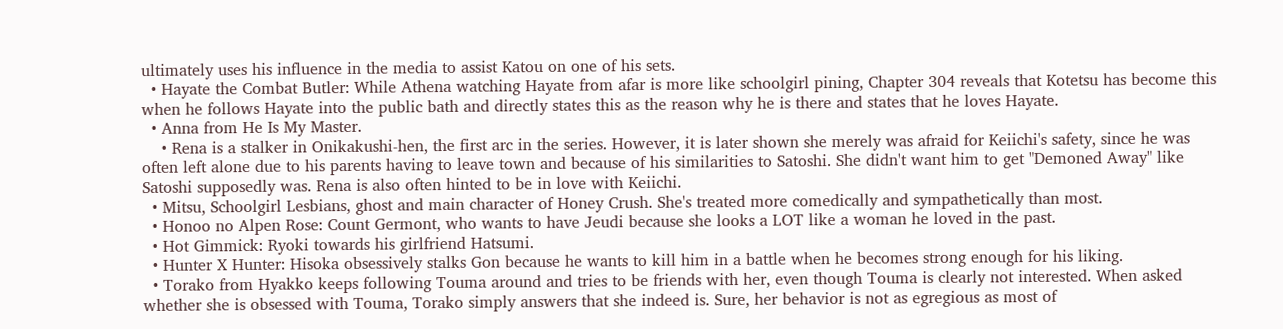ultimately uses his influence in the media to assist Katou on one of his sets.
  • Hayate the Combat Butler: While Athena watching Hayate from afar is more like schoolgirl pining, Chapter 304 reveals that Kotetsu has become this when he follows Hayate into the public bath and directly states this as the reason why he is there and states that he loves Hayate.
  • Anna from He Is My Master.
    • Rena is a stalker in Onikakushi-hen, the first arc in the series. However, it is later shown she merely was afraid for Keiichi's safety, since he was often left alone due to his parents having to leave town and because of his similarities to Satoshi. She didn't want him to get "Demoned Away" like Satoshi supposedly was. Rena is also often hinted to be in love with Keiichi.
  • Mitsu, Schoolgirl Lesbians, ghost and main character of Honey Crush. She's treated more comedically and sympathetically than most.
  • Honoo no Alpen Rose: Count Germont, who wants to have Jeudi because she looks a LOT like a woman he loved in the past.
  • Hot Gimmick: Ryoki towards his girlfriend Hatsumi.
  • Hunter X Hunter: Hisoka obsessively stalks Gon because he wants to kill him in a battle when he becomes strong enough for his liking.
  • Torako from Hyakko keeps following Touma around and tries to be friends with her, even though Touma is clearly not interested. When asked whether she is obsessed with Touma, Torako simply answers that she indeed is. Sure, her behavior is not as egregious as most of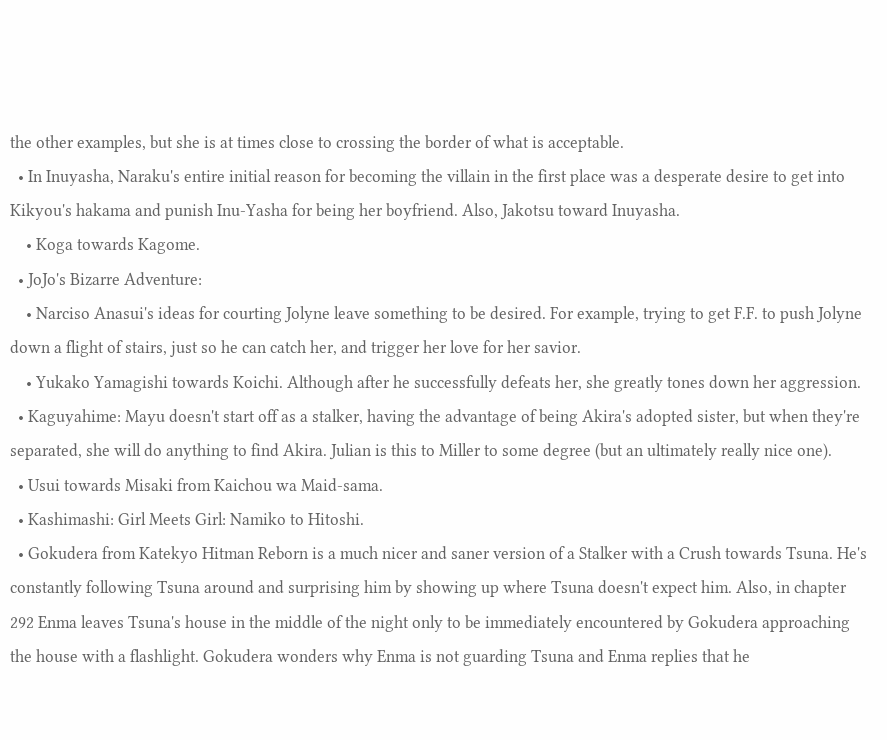the other examples, but she is at times close to crossing the border of what is acceptable.
  • In Inuyasha, Naraku's entire initial reason for becoming the villain in the first place was a desperate desire to get into Kikyou's hakama and punish Inu-Yasha for being her boyfriend. Also, Jakotsu toward Inuyasha.
    • Koga towards Kagome.
  • JoJo's Bizarre Adventure:
    • Narciso Anasui's ideas for courting Jolyne leave something to be desired. For example, trying to get F.F. to push Jolyne down a flight of stairs, just so he can catch her, and trigger her love for her savior.
    • Yukako Yamagishi towards Koichi. Although after he successfully defeats her, she greatly tones down her aggression.
  • Kaguyahime: Mayu doesn't start off as a stalker, having the advantage of being Akira's adopted sister, but when they're separated, she will do anything to find Akira. Julian is this to Miller to some degree (but an ultimately really nice one).
  • Usui towards Misaki from Kaichou wa Maid-sama.
  • Kashimashi: Girl Meets Girl: Namiko to Hitoshi.
  • Gokudera from Katekyo Hitman Reborn is a much nicer and saner version of a Stalker with a Crush towards Tsuna. He's constantly following Tsuna around and surprising him by showing up where Tsuna doesn't expect him. Also, in chapter 292 Enma leaves Tsuna's house in the middle of the night only to be immediately encountered by Gokudera approaching the house with a flashlight. Gokudera wonders why Enma is not guarding Tsuna and Enma replies that he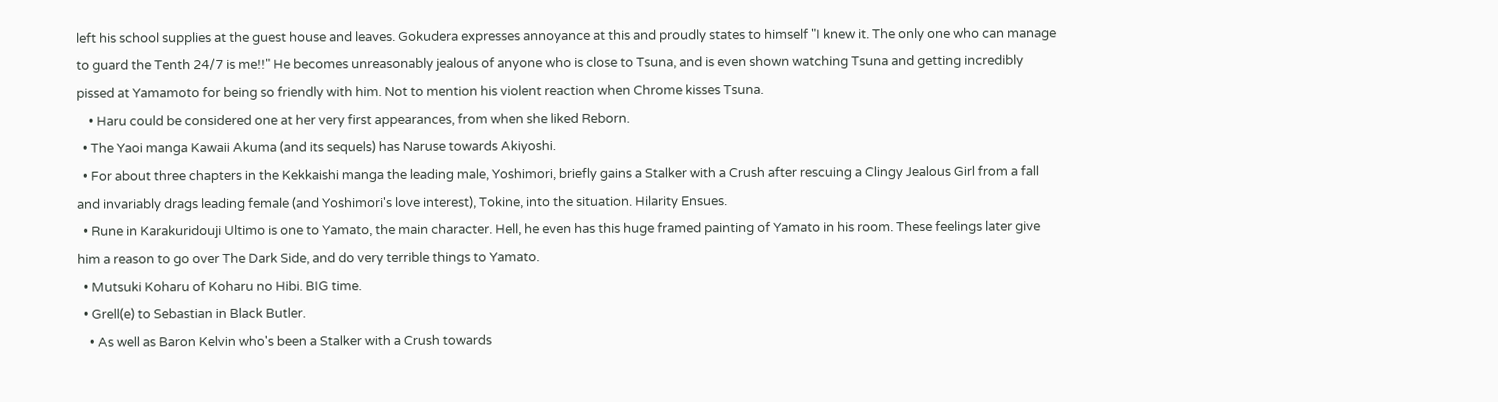left his school supplies at the guest house and leaves. Gokudera expresses annoyance at this and proudly states to himself "I knew it. The only one who can manage to guard the Tenth 24/7 is me!!" He becomes unreasonably jealous of anyone who is close to Tsuna, and is even shown watching Tsuna and getting incredibly pissed at Yamamoto for being so friendly with him. Not to mention his violent reaction when Chrome kisses Tsuna.
    • Haru could be considered one at her very first appearances, from when she liked Reborn.
  • The Yaoi manga Kawaii Akuma (and its sequels) has Naruse towards Akiyoshi.
  • For about three chapters in the Kekkaishi manga the leading male, Yoshimori, briefly gains a Stalker with a Crush after rescuing a Clingy Jealous Girl from a fall and invariably drags leading female (and Yoshimori's love interest), Tokine, into the situation. Hilarity Ensues.
  • Rune in Karakuridouji Ultimo is one to Yamato, the main character. Hell, he even has this huge framed painting of Yamato in his room. These feelings later give him a reason to go over The Dark Side, and do very terrible things to Yamato.
  • Mutsuki Koharu of Koharu no Hibi. BIG time.
  • Grell(e) to Sebastian in Black Butler.
    • As well as Baron Kelvin who's been a Stalker with a Crush towards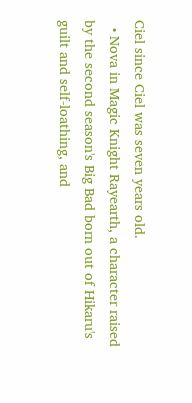Ciel since Ciel was seven years old.
  • Nova in Magic Knight Rayearth, a character raised by the second season's Big Bad born out of Hikaru's guilt and self-loathing, and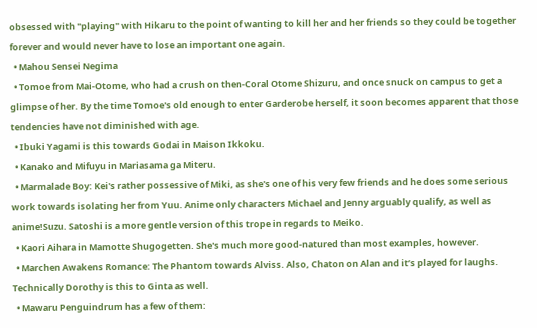obsessed with "playing" with Hikaru to the point of wanting to kill her and her friends so they could be together forever and would never have to lose an important one again.
  • Mahou Sensei Negima
  • Tomoe from Mai-Otome, who had a crush on then-Coral Otome Shizuru, and once snuck on campus to get a glimpse of her. By the time Tomoe's old enough to enter Garderobe herself, it soon becomes apparent that those tendencies have not diminished with age.
  • Ibuki Yagami is this towards Godai in Maison Ikkoku.
  • Kanako and Mifuyu in Mariasama ga Miteru.
  • Marmalade Boy: Kei's rather possessive of Miki, as she's one of his very few friends and he does some serious work towards isolating her from Yuu. Anime only characters Michael and Jenny arguably qualify, as well as anime!Suzu. Satoshi is a more gentle version of this trope in regards to Meiko.
  • Kaori Aihara in Mamotte Shugogetten. She's much more good-natured than most examples, however.
  • Marchen Awakens Romance: The Phantom towards Alviss. Also, Chaton on Alan and it’s played for laughs. Technically Dorothy is this to Ginta as well.
  • Mawaru Penguindrum has a few of them: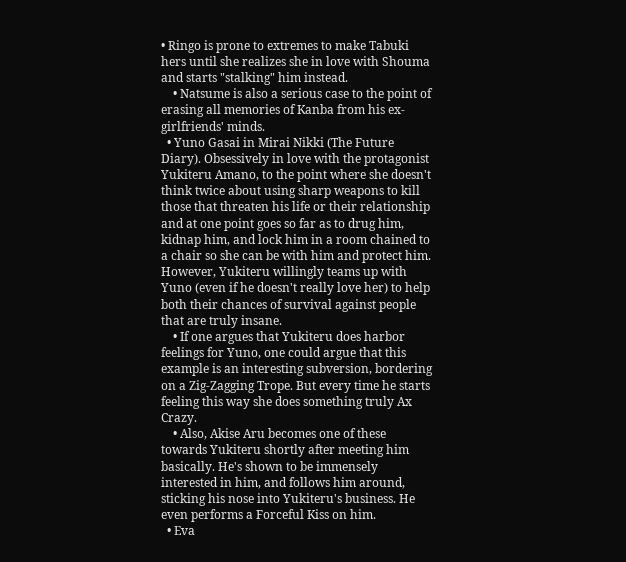• Ringo is prone to extremes to make Tabuki hers until she realizes she in love with Shouma and starts "stalking" him instead.
    • Natsume is also a serious case to the point of erasing all memories of Kanba from his ex-girlfriends' minds.
  • Yuno Gasai in Mirai Nikki (The Future Diary). Obsessively in love with the protagonist Yukiteru Amano, to the point where she doesn't think twice about using sharp weapons to kill those that threaten his life or their relationship and at one point goes so far as to drug him, kidnap him, and lock him in a room chained to a chair so she can be with him and protect him. However, Yukiteru willingly teams up with Yuno (even if he doesn't really love her) to help both their chances of survival against people that are truly insane.
    • If one argues that Yukiteru does harbor feelings for Yuno, one could argue that this example is an interesting subversion, bordering on a Zig-Zagging Trope. But every time he starts feeling this way she does something truly Ax Crazy.
    • Also, Akise Aru becomes one of these towards Yukiteru shortly after meeting him basically. He's shown to be immensely interested in him, and follows him around, sticking his nose into Yukiteru's business. He even performs a Forceful Kiss on him.
  • Eva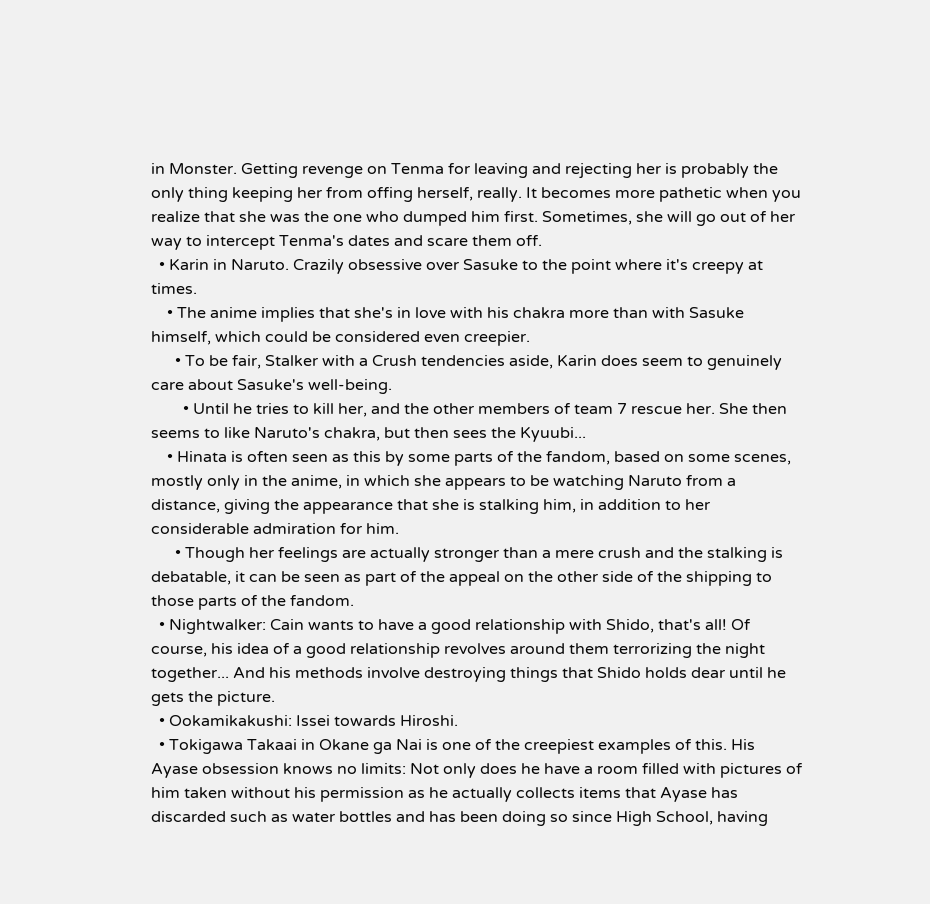in Monster. Getting revenge on Tenma for leaving and rejecting her is probably the only thing keeping her from offing herself, really. It becomes more pathetic when you realize that she was the one who dumped him first. Sometimes, she will go out of her way to intercept Tenma's dates and scare them off.
  • Karin in Naruto. Crazily obsessive over Sasuke to the point where it's creepy at times.
    • The anime implies that she's in love with his chakra more than with Sasuke himself, which could be considered even creepier.
      • To be fair, Stalker with a Crush tendencies aside, Karin does seem to genuinely care about Sasuke's well-being.
        • Until he tries to kill her, and the other members of team 7 rescue her. She then seems to like Naruto's chakra, but then sees the Kyuubi...
    • Hinata is often seen as this by some parts of the fandom, based on some scenes, mostly only in the anime, in which she appears to be watching Naruto from a distance, giving the appearance that she is stalking him, in addition to her considerable admiration for him.
      • Though her feelings are actually stronger than a mere crush and the stalking is debatable, it can be seen as part of the appeal on the other side of the shipping to those parts of the fandom.
  • Nightwalker: Cain wants to have a good relationship with Shido, that's all! Of course, his idea of a good relationship revolves around them terrorizing the night together... And his methods involve destroying things that Shido holds dear until he gets the picture.
  • Ookamikakushi: Issei towards Hiroshi.
  • Tokigawa Takaai in Okane ga Nai is one of the creepiest examples of this. His Ayase obsession knows no limits: Not only does he have a room filled with pictures of him taken without his permission as he actually collects items that Ayase has discarded such as water bottles and has been doing so since High School, having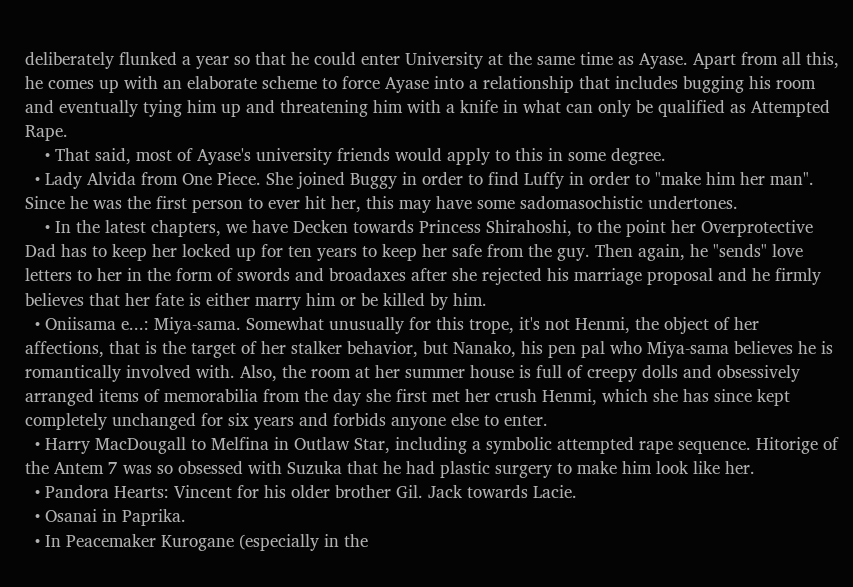deliberately flunked a year so that he could enter University at the same time as Ayase. Apart from all this, he comes up with an elaborate scheme to force Ayase into a relationship that includes bugging his room and eventually tying him up and threatening him with a knife in what can only be qualified as Attempted Rape.
    • That said, most of Ayase's university friends would apply to this in some degree.
  • Lady Alvida from One Piece. She joined Buggy in order to find Luffy in order to "make him her man". Since he was the first person to ever hit her, this may have some sadomasochistic undertones.
    • In the latest chapters, we have Decken towards Princess Shirahoshi, to the point her Overprotective Dad has to keep her locked up for ten years to keep her safe from the guy. Then again, he "sends" love letters to her in the form of swords and broadaxes after she rejected his marriage proposal and he firmly believes that her fate is either marry him or be killed by him.
  • Oniisama e...: Miya-sama. Somewhat unusually for this trope, it's not Henmi, the object of her affections, that is the target of her stalker behavior, but Nanako, his pen pal who Miya-sama believes he is romantically involved with. Also, the room at her summer house is full of creepy dolls and obsessively arranged items of memorabilia from the day she first met her crush Henmi, which she has since kept completely unchanged for six years and forbids anyone else to enter.
  • Harry MacDougall to Melfina in Outlaw Star, including a symbolic attempted rape sequence. Hitorige of the Antem 7 was so obsessed with Suzuka that he had plastic surgery to make him look like her.
  • Pandora Hearts: Vincent for his older brother Gil. Jack towards Lacie.
  • Osanai in Paprika.
  • In Peacemaker Kurogane (especially in the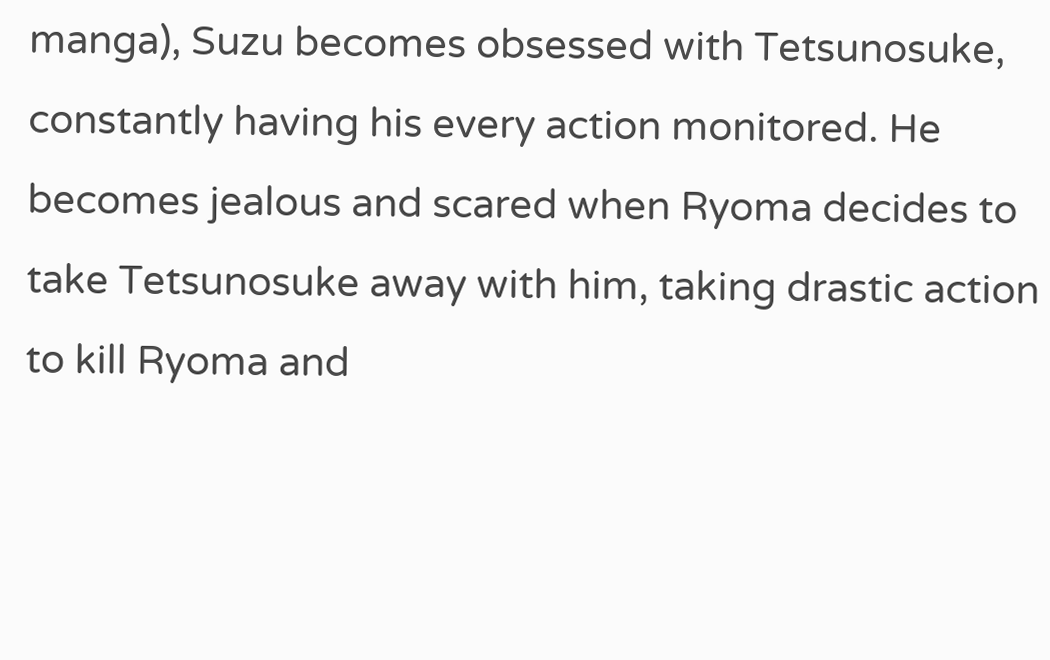manga), Suzu becomes obsessed with Tetsunosuke, constantly having his every action monitored. He becomes jealous and scared when Ryoma decides to take Tetsunosuke away with him, taking drastic action to kill Ryoma and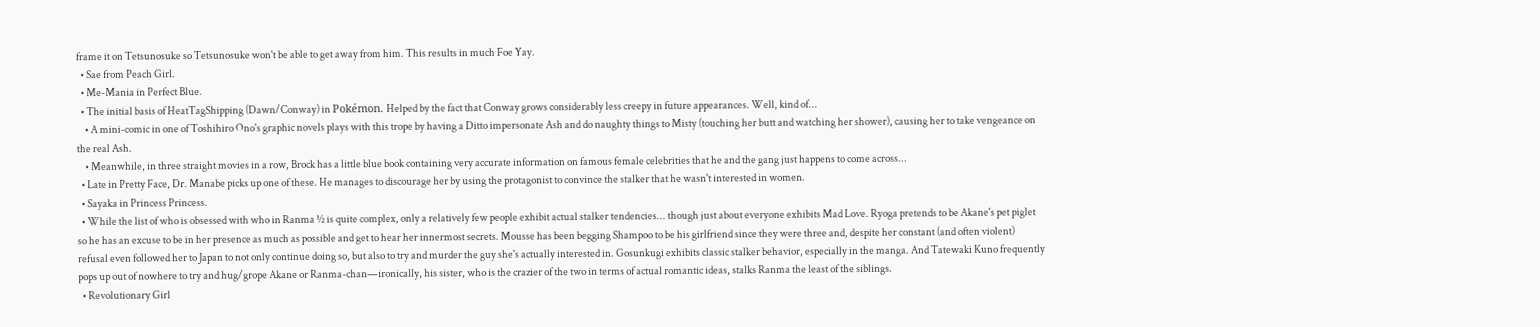frame it on Tetsunosuke so Tetsunosuke won't be able to get away from him. This results in much Foe Yay.
  • Sae from Peach Girl.
  • Me-Mania in Perfect Blue.
  • The initial basis of HeatTagShipping (Dawn/Conway) in Pokémon. Helped by the fact that Conway grows considerably less creepy in future appearances. Well, kind of...
    • A mini-comic in one of Toshihiro Ono's graphic novels plays with this trope by having a Ditto impersonate Ash and do naughty things to Misty (touching her butt and watching her shower), causing her to take vengeance on the real Ash.
    • Meanwhile, in three straight movies in a row, Brock has a little blue book containing very accurate information on famous female celebrities that he and the gang just happens to come across...
  • Late in Pretty Face, Dr. Manabe picks up one of these. He manages to discourage her by using the protagonist to convince the stalker that he wasn't interested in women.
  • Sayaka in Princess Princess.
  • While the list of who is obsessed with who in Ranma ½ is quite complex, only a relatively few people exhibit actual stalker tendencies... though just about everyone exhibits Mad Love. Ryoga pretends to be Akane's pet piglet so he has an excuse to be in her presence as much as possible and get to hear her innermost secrets. Mousse has been begging Shampoo to be his girlfriend since they were three and, despite her constant (and often violent) refusal even followed her to Japan to not only continue doing so, but also to try and murder the guy she's actually interested in. Gosunkugi exhibits classic stalker behavior, especially in the manga. And Tatewaki Kuno frequently pops up out of nowhere to try and hug/grope Akane or Ranma-chan—ironically, his sister, who is the crazier of the two in terms of actual romantic ideas, stalks Ranma the least of the siblings.
  • Revolutionary Girl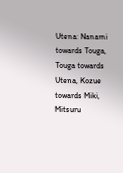Utena: Nanami towards Touga, Touga towards Utena, Kozue towards Miki, Mitsuru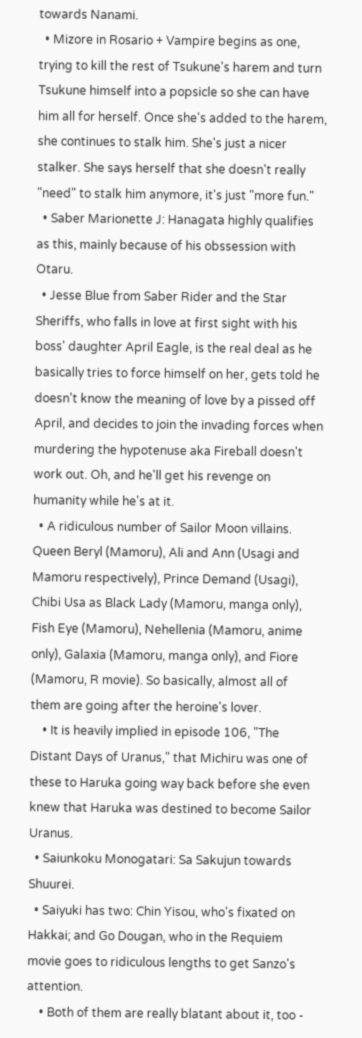towards Nanami.
  • Mizore in Rosario + Vampire begins as one, trying to kill the rest of Tsukune's harem and turn Tsukune himself into a popsicle so she can have him all for herself. Once she's added to the harem, she continues to stalk him. She's just a nicer stalker. She says herself that she doesn't really "need" to stalk him anymore, it's just "more fun."
  • Saber Marionette J: Hanagata highly qualifies as this, mainly because of his obssession with Otaru.
  • Jesse Blue from Saber Rider and the Star Sheriffs, who falls in love at first sight with his boss' daughter April Eagle, is the real deal as he basically tries to force himself on her, gets told he doesn't know the meaning of love by a pissed off April, and decides to join the invading forces when murdering the hypotenuse aka Fireball doesn't work out. Oh, and he'll get his revenge on humanity while he's at it.
  • A ridiculous number of Sailor Moon villains. Queen Beryl (Mamoru), Ali and Ann (Usagi and Mamoru respectively), Prince Demand (Usagi), Chibi Usa as Black Lady (Mamoru, manga only), Fish Eye (Mamoru), Nehellenia (Mamoru, anime only), Galaxia (Mamoru, manga only), and Fiore (Mamoru, R movie). So basically, almost all of them are going after the heroine's lover.
    • It is heavily implied in episode 106, "The Distant Days of Uranus," that Michiru was one of these to Haruka going way back before she even knew that Haruka was destined to become Sailor Uranus.
  • Saiunkoku Monogatari: Sa Sakujun towards Shuurei.
  • Saiyuki has two: Chin Yisou, who's fixated on Hakkai; and Go Dougan, who in the Requiem movie goes to ridiculous lengths to get Sanzo's attention.
    • Both of them are really blatant about it, too -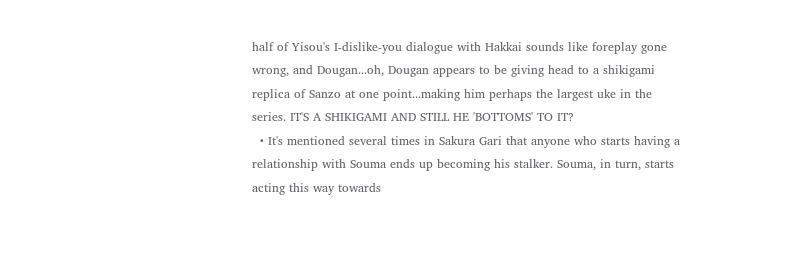half of Yisou's I-dislike-you dialogue with Hakkai sounds like foreplay gone wrong, and Dougan...oh, Dougan appears to be giving head to a shikigami replica of Sanzo at one point...making him perhaps the largest uke in the series. IT'S A SHIKIGAMI AND STILL HE 'BOTTOMS' TO IT?
  • It's mentioned several times in Sakura Gari that anyone who starts having a relationship with Souma ends up becoming his stalker. Souma, in turn, starts acting this way towards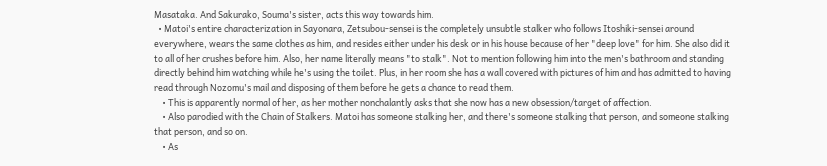Masataka. And Sakurako, Souma's sister, acts this way towards him.
  • Matoi's entire characterization in Sayonara, Zetsubou-sensei is the completely unsubtle stalker who follows Itoshiki-sensei around everywhere, wears the same clothes as him, and resides either under his desk or in his house because of her "deep love" for him. She also did it to all of her crushes before him. Also, her name literally means "to stalk". Not to mention following him into the men's bathroom and standing directly behind him watching while he's using the toilet. Plus, in her room she has a wall covered with pictures of him and has admitted to having read through Nozomu's mail and disposing of them before he gets a chance to read them.
    • This is apparently normal of her, as her mother nonchalantly asks that she now has a new obsession/target of affection.
    • Also parodied with the Chain of Stalkers. Matoi has someone stalking her, and there's someone stalking that person, and someone stalking that person, and so on.
    • As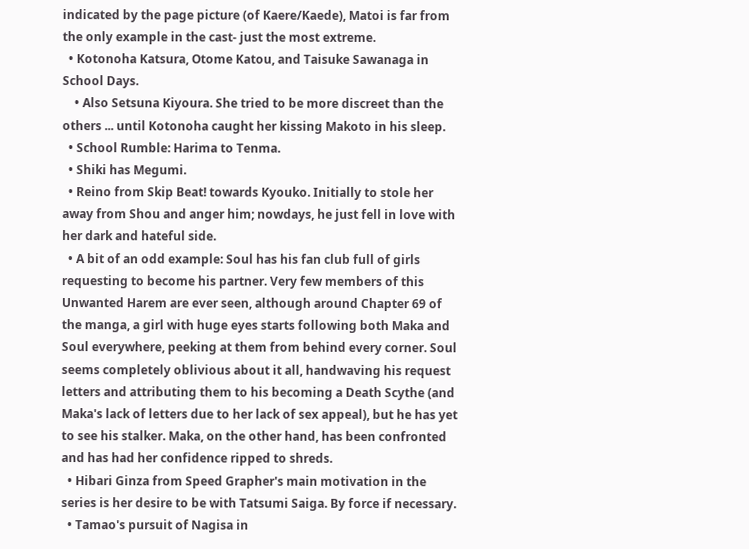indicated by the page picture (of Kaere/Kaede), Matoi is far from the only example in the cast- just the most extreme.
  • Kotonoha Katsura, Otome Katou, and Taisuke Sawanaga in School Days.
    • Also Setsuna Kiyoura. She tried to be more discreet than the others ... until Kotonoha caught her kissing Makoto in his sleep.
  • School Rumble: Harima to Tenma.
  • Shiki has Megumi.
  • Reino from Skip Beat! towards Kyouko. Initially to stole her away from Shou and anger him; nowdays, he just fell in love with her dark and hateful side.
  • A bit of an odd example: Soul has his fan club full of girls requesting to become his partner. Very few members of this Unwanted Harem are ever seen, although around Chapter 69 of the manga, a girl with huge eyes starts following both Maka and Soul everywhere, peeking at them from behind every corner. Soul seems completely oblivious about it all, handwaving his request letters and attributing them to his becoming a Death Scythe (and Maka's lack of letters due to her lack of sex appeal), but he has yet to see his stalker. Maka, on the other hand, has been confronted and has had her confidence ripped to shreds.
  • Hibari Ginza from Speed Grapher's main motivation in the series is her desire to be with Tatsumi Saiga. By force if necessary.
  • Tamao's pursuit of Nagisa in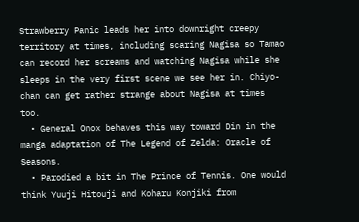Strawberry Panic leads her into downright creepy territory at times, including scaring Nagisa so Tamao can record her screams and watching Nagisa while she sleeps in the very first scene we see her in. Chiyo-chan can get rather strange about Nagisa at times too.
  • General Onox behaves this way toward Din in the manga adaptation of The Legend of Zelda: Oracle of Seasons.
  • Parodied a bit in The Prince of Tennis. One would think Yuuji Hitouji and Koharu Konjiki from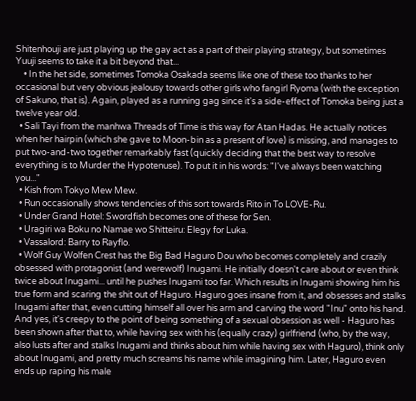Shitenhouji are just playing up the gay act as a part of their playing strategy, but sometimes Yuuji seems to take it a bit beyond that...
    • In the het side, sometimes Tomoka Osakada seems like one of these too thanks to her occasional but very obvious jealousy towards other girls who fangirl Ryoma (with the exception of Sakuno, that is). Again, played as a running gag since it's a side-effect of Tomoka being just a twelve year old.
  • Sali Tayi from the manhwa Threads of Time is this way for Atan Hadas. He actually notices when her hairpin (which she gave to Moon-bin as a present of love) is missing, and manages to put two-and-two together remarkably fast (quickly deciding that the best way to resolve everything is to Murder the Hypotenuse). To put it in his words: "I've always been watching you..."
  • Kish from Tokyo Mew Mew.
  • Run occasionally shows tendencies of this sort towards Rito in To LOVE-Ru.
  • Under Grand Hotel: Swordfish becomes one of these for Sen.
  • Uragiri wa Boku no Namae wo Shitteiru: Elegy for Luka.
  • Vassalord: Barry to Rayflo.
  • Wolf Guy Wolfen Crest has the Big Bad Haguro Dou who becomes completely and crazily obsessed with protagonist (and werewolf) Inugami. He initially doesn't care about or even think twice about Inugami... until he pushes Inugami too far. Which results in Inugami showing him his true form and scaring the shit out of Haguro. Haguro goes insane from it, and obsesses and stalks Inugami after that, even cutting himself all over his arm and carving the word "Inu" onto his hand. And yes, it's creepy to the point of being something of a sexual obsession as well - Haguro has been shown after that to, while having sex with his (equally crazy) girlfriend (who, by the way, also lusts after and stalks Inugami and thinks about him while having sex with Haguro), think only about Inugami, and pretty much screams his name while imagining him. Later, Haguro even ends up raping his male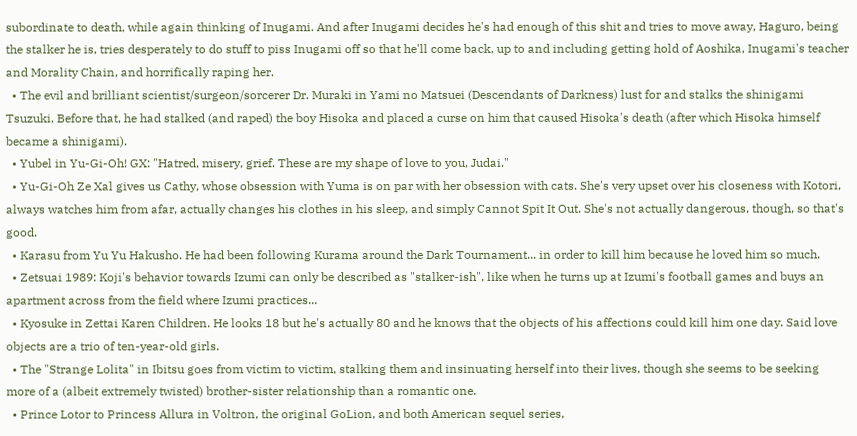subordinate to death, while again thinking of Inugami. And after Inugami decides he's had enough of this shit and tries to move away, Haguro, being the stalker he is, tries desperately to do stuff to piss Inugami off so that he'll come back, up to and including getting hold of Aoshika, Inugami's teacher and Morality Chain, and horrifically raping her.
  • The evil and brilliant scientist/surgeon/sorcerer Dr. Muraki in Yami no Matsuei (Descendants of Darkness) lust for and stalks the shinigami Tsuzuki. Before that, he had stalked (and raped) the boy Hisoka and placed a curse on him that caused Hisoka's death (after which Hisoka himself became a shinigami).
  • Yubel in Yu-Gi-Oh! GX: "Hatred, misery, grief. These are my shape of love to you, Judai."
  • Yu-Gi-Oh Ze Xal gives us Cathy, whose obsession with Yuma is on par with her obsession with cats. She's very upset over his closeness with Kotori, always watches him from afar, actually changes his clothes in his sleep, and simply Cannot Spit It Out. She's not actually dangerous, though, so that's good.
  • Karasu from Yu Yu Hakusho. He had been following Kurama around the Dark Tournament... in order to kill him because he loved him so much.
  • Zetsuai 1989: Koji's behavior towards Izumi can only be described as "stalker-ish", like when he turns up at Izumi's football games and buys an apartment across from the field where Izumi practices...
  • Kyosuke in Zettai Karen Children. He looks 18 but he's actually 80 and he knows that the objects of his affections could kill him one day. Said love objects are a trio of ten-year-old girls.
  • The "Strange Lolita" in Ibitsu goes from victim to victim, stalking them and insinuating herself into their lives, though she seems to be seeking more of a (albeit extremely twisted) brother-sister relationship than a romantic one.
  • Prince Lotor to Princess Allura in Voltron, the original GoLion, and both American sequel series,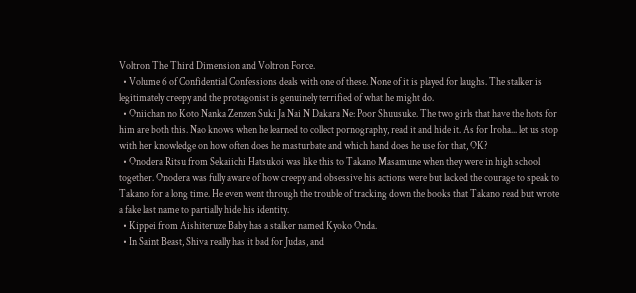Voltron The Third Dimension and Voltron Force.
  • Volume 6 of Confidential Confessions deals with one of these. None of it is played for laughs. The stalker is legitimately creepy and the protagonist is genuinely terrified of what he might do.
  • Oniichan no Koto Nanka Zenzen Suki Ja Nai N Dakara Ne: Poor Shuusuke. The two girls that have the hots for him are both this. Nao knows when he learned to collect pornography, read it and hide it. As for Iroha... let us stop with her knowledge on how often does he masturbate and which hand does he use for that, OK?
  • Onodera Ritsu from Sekaiichi Hatsukoi was like this to Takano Masamune when they were in high school together. Onodera was fully aware of how creepy and obsessive his actions were but lacked the courage to speak to Takano for a long time. He even went through the trouble of tracking down the books that Takano read but wrote a fake last name to partially hide his identity.
  • Kippei from Aishiteruze Baby has a stalker named Kyoko Onda.
  • In Saint Beast, Shiva really has it bad for Judas, and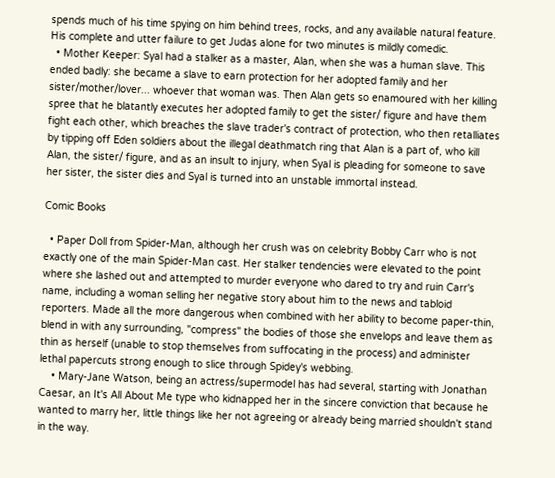spends much of his time spying on him behind trees, rocks, and any available natural feature. His complete and utter failure to get Judas alone for two minutes is mildly comedic.
  • Mother Keeper: Syal had a stalker as a master, Alan, when she was a human slave. This ended badly: she became a slave to earn protection for her adopted family and her sister/mother/lover... whoever that woman was. Then Alan gets so enamoured with her killing spree that he blatantly executes her adopted family to get the sister/ figure and have them fight each other, which breaches the slave trader's contract of protection, who then retalliates by tipping off Eden soldiers about the illegal deathmatch ring that Alan is a part of, who kill Alan, the sister/ figure, and as an insult to injury, when Syal is pleading for someone to save her sister, the sister dies and Syal is turned into an unstable immortal instead.

Comic Books

  • Paper Doll from Spider-Man, although her crush was on celebrity Bobby Carr who is not exactly one of the main Spider-Man cast. Her stalker tendencies were elevated to the point where she lashed out and attempted to murder everyone who dared to try and ruin Carr's name, including a woman selling her negative story about him to the news and tabloid reporters. Made all the more dangerous when combined with her ability to become paper-thin, blend in with any surrounding, "compress" the bodies of those she envelops and leave them as thin as herself (unable to stop themselves from suffocating in the process) and administer lethal papercuts strong enough to slice through Spidey's webbing.
    • Mary-Jane Watson, being an actress/supermodel has had several, starting with Jonathan Caesar, an It's All About Me type who kidnapped her in the sincere conviction that because he wanted to marry her, little things like her not agreeing or already being married shouldn't stand in the way.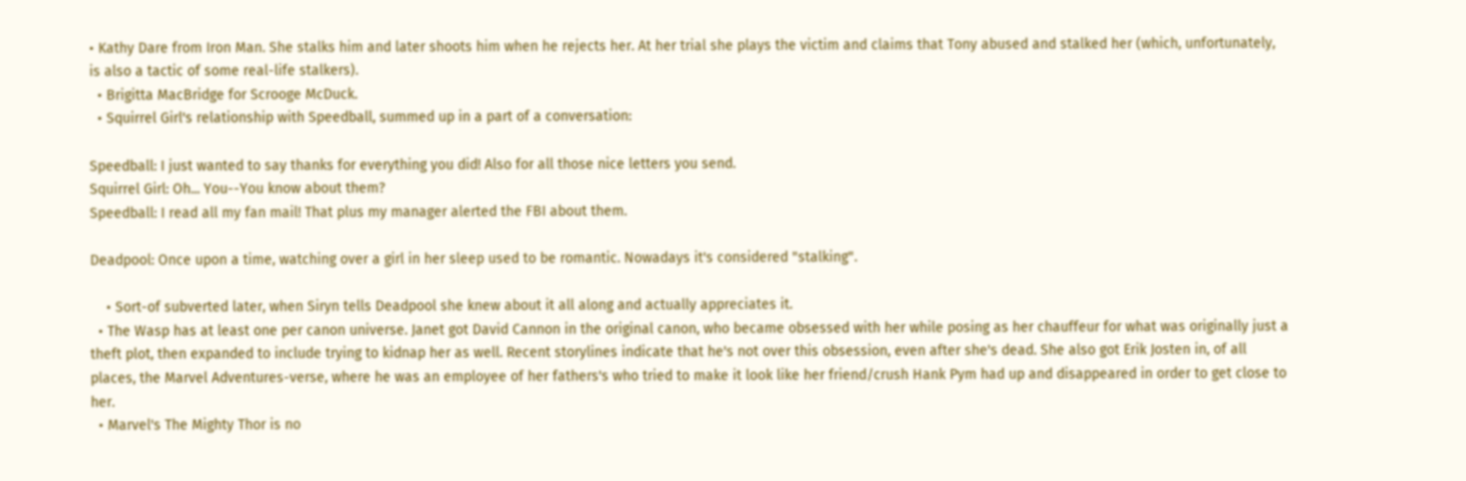• Kathy Dare from Iron Man. She stalks him and later shoots him when he rejects her. At her trial she plays the victim and claims that Tony abused and stalked her (which, unfortunately, is also a tactic of some real-life stalkers).
  • Brigitta MacBridge for Scrooge McDuck.
  • Squirrel Girl's relationship with Speedball, summed up in a part of a conversation:

Speedball: I just wanted to say thanks for everything you did! Also for all those nice letters you send.
Squirrel Girl: Oh... You--You know about them?
Speedball: I read all my fan mail! That plus my manager alerted the FBI about them.

Deadpool: Once upon a time, watching over a girl in her sleep used to be romantic. Nowadays it's considered "stalking".

    • Sort-of subverted later, when Siryn tells Deadpool she knew about it all along and actually appreciates it.
  • The Wasp has at least one per canon universe. Janet got David Cannon in the original canon, who became obsessed with her while posing as her chauffeur for what was originally just a theft plot, then expanded to include trying to kidnap her as well. Recent storylines indicate that he's not over this obsession, even after she's dead. She also got Erik Josten in, of all places, the Marvel Adventures-verse, where he was an employee of her fathers's who tried to make it look like her friend/crush Hank Pym had up and disappeared in order to get close to her.
  • Marvel's The Mighty Thor is no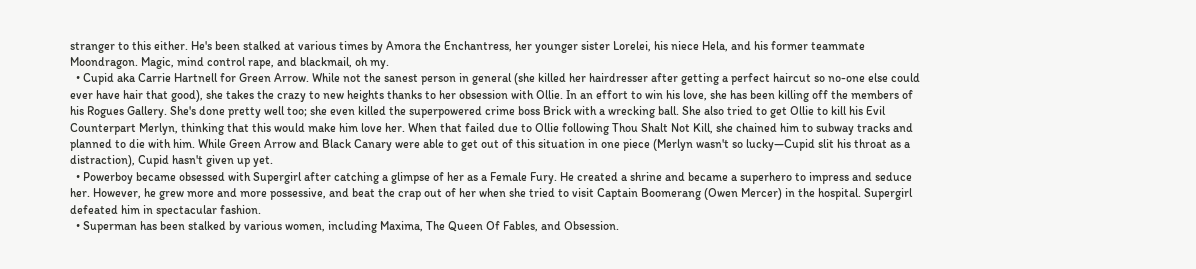stranger to this either. He's been stalked at various times by Amora the Enchantress, her younger sister Lorelei, his niece Hela, and his former teammate Moondragon. Magic, mind control rape, and blackmail, oh my.
  • Cupid aka Carrie Hartnell for Green Arrow. While not the sanest person in general (she killed her hairdresser after getting a perfect haircut so no-one else could ever have hair that good), she takes the crazy to new heights thanks to her obsession with Ollie. In an effort to win his love, she has been killing off the members of his Rogues Gallery. She's done pretty well too; she even killed the superpowered crime boss Brick with a wrecking ball. She also tried to get Ollie to kill his Evil Counterpart Merlyn, thinking that this would make him love her. When that failed due to Ollie following Thou Shalt Not Kill, she chained him to subway tracks and planned to die with him. While Green Arrow and Black Canary were able to get out of this situation in one piece (Merlyn wasn't so lucky—Cupid slit his throat as a distraction), Cupid hasn't given up yet.
  • Powerboy became obsessed with Supergirl after catching a glimpse of her as a Female Fury. He created a shrine and became a superhero to impress and seduce her. However, he grew more and more possessive, and beat the crap out of her when she tried to visit Captain Boomerang (Owen Mercer) in the hospital. Supergirl defeated him in spectacular fashion.
  • Superman has been stalked by various women, including Maxima, The Queen Of Fables, and Obsession.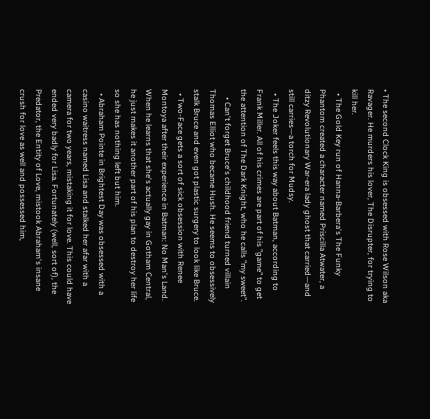• The second Clock King is obsessed with Rose Wilson aka Ravager. He murders his lover, The Disrupter, for trying to kill her.
  • The Gold Key run of Hanna-Barbera's The Funky Phantom created a character named Priscilla Atwater, a ditzy Revolutionary War-era lady ghost that carried—and still carries—a torch for Mudsy.
  • The Joker feels this way about Batman, according to Frank Miller. All of his crimes are part of his "game" to get the attention of The Dark Knight, who he calls "my sweet".
    • Can't forget Bruce's childhood friend turned villain Thomas Elliot who became Hush. He seems to obsessively stalk Bruce and even got plastic surgery to look like Bruce.
  • Two-Face gets a sort of sick obsession with Renee Montoya after their experience in Batman: No Man's Land. When he learns that she's actually gay in Gotham Central, he just makes it another part of his plan to destroy her life so she has nothing left but him.
  • Abraham Pointe in Brightest Day was obsessed with a casino waitress named Lisa and stalked her afar with a camera for two years, mistaking it for love. This could have ended very badly for Lisa. Fortunately (well, sort of), the Predator, the Entity of Love, mistook Abraham's insane crush for love as well and possessed him,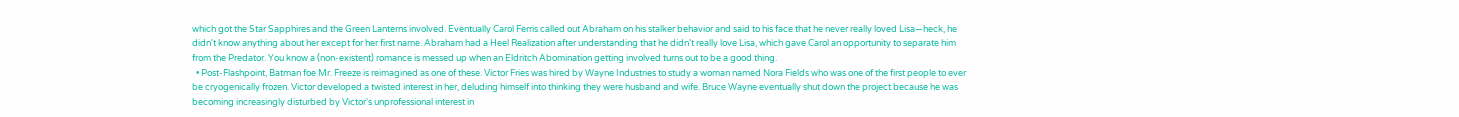which got the Star Sapphires and the Green Lanterns involved. Eventually Carol Ferris called out Abraham on his stalker behavior and said to his face that he never really loved Lisa—heck, he didn't know anything about her except for her first name. Abraham had a Heel Realization after understanding that he didn't really love Lisa, which gave Carol an opportunity to separate him from the Predator. You know a (non-existent) romance is messed up when an Eldritch Abomination getting involved turns out to be a good thing.
  • Post-Flashpoint, Batman foe Mr. Freeze is reimagined as one of these. Victor Fries was hired by Wayne Industries to study a woman named Nora Fields who was one of the first people to ever be cryogenically frozen. Victor developed a twisted interest in her, deluding himself into thinking they were husband and wife. Bruce Wayne eventually shut down the project because he was becoming increasingly disturbed by Victor's unprofessional interest in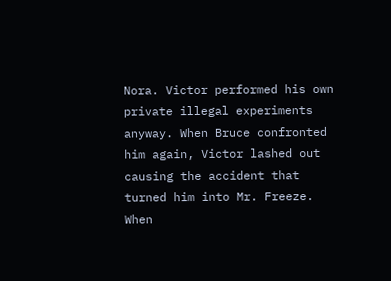Nora. Victor performed his own private illegal experiments anyway. When Bruce confronted him again, Victor lashed out causing the accident that turned him into Mr. Freeze. When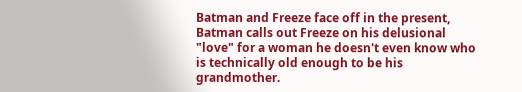Batman and Freeze face off in the present, Batman calls out Freeze on his delusional "love" for a woman he doesn't even know who is technically old enough to be his grandmother.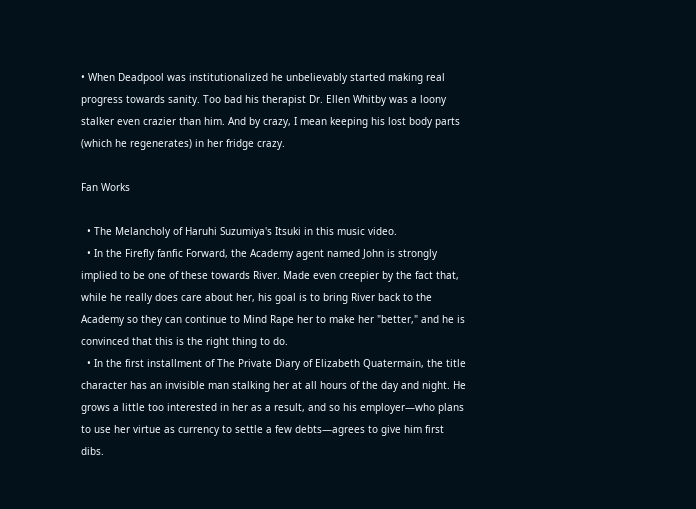• When Deadpool was institutionalized he unbelievably started making real progress towards sanity. Too bad his therapist Dr. Ellen Whitby was a loony stalker even crazier than him. And by crazy, I mean keeping his lost body parts (which he regenerates) in her fridge crazy.

Fan Works

  • The Melancholy of Haruhi Suzumiya's Itsuki in this music video.
  • In the Firefly fanfic Forward, the Academy agent named John is strongly implied to be one of these towards River. Made even creepier by the fact that, while he really does care about her, his goal is to bring River back to the Academy so they can continue to Mind Rape her to make her "better," and he is convinced that this is the right thing to do.
  • In the first installment of The Private Diary of Elizabeth Quatermain, the title character has an invisible man stalking her at all hours of the day and night. He grows a little too interested in her as a result, and so his employer—who plans to use her virtue as currency to settle a few debts—agrees to give him first dibs.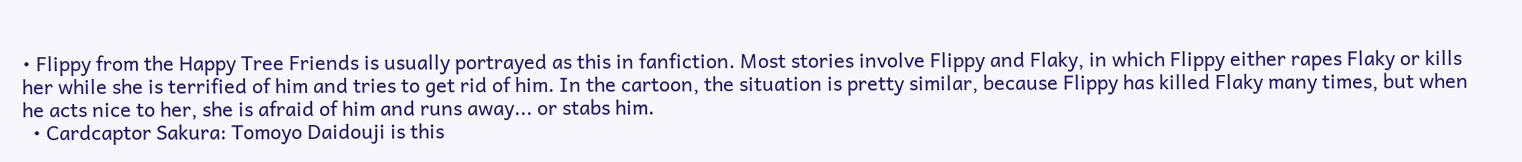• Flippy from the Happy Tree Friends is usually portrayed as this in fanfiction. Most stories involve Flippy and Flaky, in which Flippy either rapes Flaky or kills her while she is terrified of him and tries to get rid of him. In the cartoon, the situation is pretty similar, because Flippy has killed Flaky many times, but when he acts nice to her, she is afraid of him and runs away... or stabs him.
  • Cardcaptor Sakura: Tomoyo Daidouji is this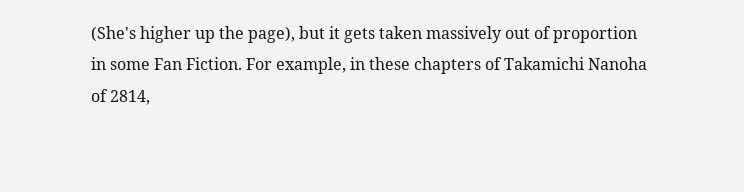(She's higher up the page), but it gets taken massively out of proportion in some Fan Fiction. For example, in these chapters of Takamichi Nanoha of 2814,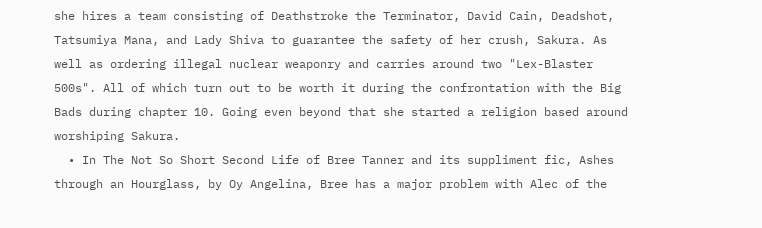she hires a team consisting of Deathstroke the Terminator, David Cain, Deadshot, Tatsumiya Mana, and Lady Shiva to guarantee the safety of her crush, Sakura. As well as ordering illegal nuclear weaponry and carries around two "Lex-Blaster 500s". All of which turn out to be worth it during the confrontation with the Big Bads during chapter 10. Going even beyond that she started a religion based around worshiping Sakura.
  • In The Not So Short Second Life of Bree Tanner and its suppliment fic, Ashes through an Hourglass, by Oy Angelina, Bree has a major problem with Alec of the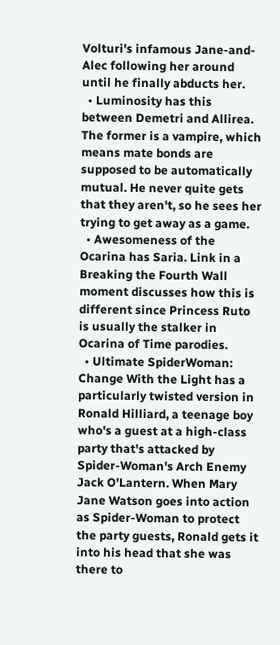Volturi's infamous Jane-and-Alec following her around until he finally abducts her.
  • Luminosity has this between Demetri and Allirea. The former is a vampire, which means mate bonds are supposed to be automatically mutual. He never quite gets that they aren't, so he sees her trying to get away as a game.
  • Awesomeness of the Ocarina has Saria. Link in a Breaking the Fourth Wall moment discusses how this is different since Princess Ruto is usually the stalker in Ocarina of Time parodies.
  • Ultimate SpiderWoman: Change With the Light has a particularly twisted version in Ronald Hilliard, a teenage boy who's a guest at a high-class party that's attacked by Spider-Woman's Arch Enemy Jack O'Lantern. When Mary Jane Watson goes into action as Spider-Woman to protect the party guests, Ronald gets it into his head that she was there to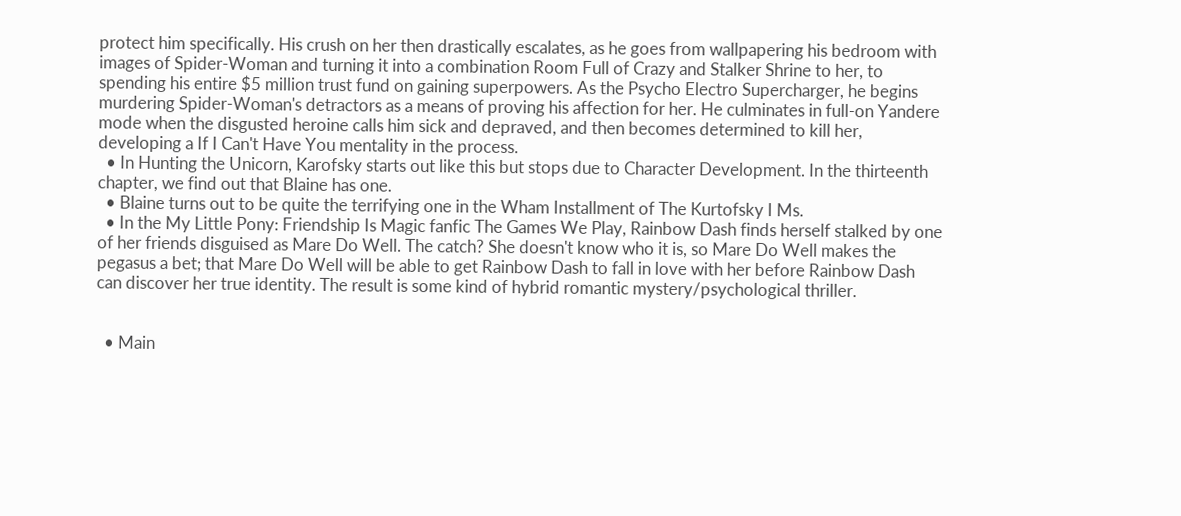protect him specifically. His crush on her then drastically escalates, as he goes from wallpapering his bedroom with images of Spider-Woman and turning it into a combination Room Full of Crazy and Stalker Shrine to her, to spending his entire $5 million trust fund on gaining superpowers. As the Psycho Electro Supercharger, he begins murdering Spider-Woman's detractors as a means of proving his affection for her. He culminates in full-on Yandere mode when the disgusted heroine calls him sick and depraved, and then becomes determined to kill her, developing a If I Can't Have You mentality in the process.
  • In Hunting the Unicorn, Karofsky starts out like this but stops due to Character Development. In the thirteenth chapter, we find out that Blaine has one.
  • Blaine turns out to be quite the terrifying one in the Wham Installment of The Kurtofsky I Ms.
  • In the My Little Pony: Friendship Is Magic fanfic The Games We Play, Rainbow Dash finds herself stalked by one of her friends disguised as Mare Do Well. The catch? She doesn't know who it is, so Mare Do Well makes the pegasus a bet; that Mare Do Well will be able to get Rainbow Dash to fall in love with her before Rainbow Dash can discover her true identity. The result is some kind of hybrid romantic mystery/psychological thriller.


  • Main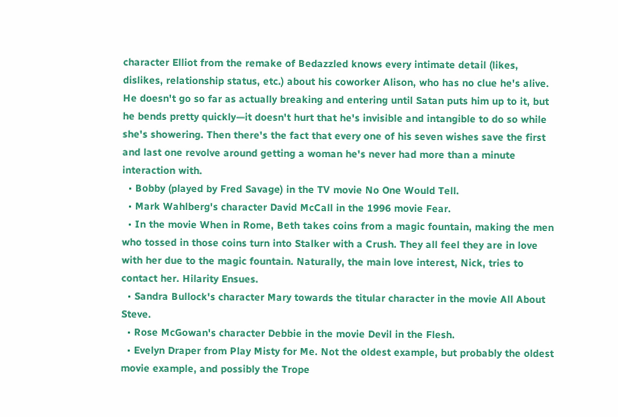character Elliot from the remake of Bedazzled knows every intimate detail (likes, dislikes, relationship status, etc.) about his coworker Alison, who has no clue he's alive. He doesn't go so far as actually breaking and entering until Satan puts him up to it, but he bends pretty quickly—it doesn't hurt that he's invisible and intangible to do so while she's showering. Then there's the fact that every one of his seven wishes save the first and last one revolve around getting a woman he's never had more than a minute interaction with.
  • Bobby (played by Fred Savage) in the TV movie No One Would Tell.
  • Mark Wahlberg's character David McCall in the 1996 movie Fear.
  • In the movie When in Rome, Beth takes coins from a magic fountain, making the men who tossed in those coins turn into Stalker with a Crush. They all feel they are in love with her due to the magic fountain. Naturally, the main love interest, Nick, tries to contact her. Hilarity Ensues.
  • Sandra Bullock's character Mary towards the titular character in the movie All About Steve.
  • Rose McGowan's character Debbie in the movie Devil in the Flesh.
  • Evelyn Draper from Play Misty for Me. Not the oldest example, but probably the oldest movie example, and possibly the Trope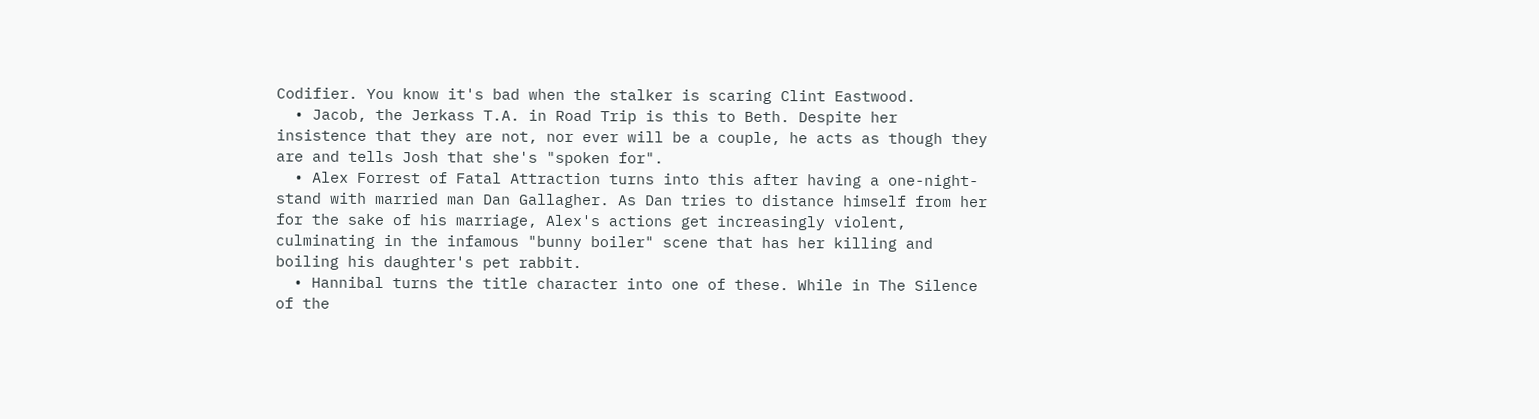Codifier. You know it's bad when the stalker is scaring Clint Eastwood.
  • Jacob, the Jerkass T.A. in Road Trip is this to Beth. Despite her insistence that they are not, nor ever will be a couple, he acts as though they are and tells Josh that she's "spoken for".
  • Alex Forrest of Fatal Attraction turns into this after having a one-night-stand with married man Dan Gallagher. As Dan tries to distance himself from her for the sake of his marriage, Alex's actions get increasingly violent, culminating in the infamous "bunny boiler" scene that has her killing and boiling his daughter's pet rabbit.
  • Hannibal turns the title character into one of these. While in The Silence of the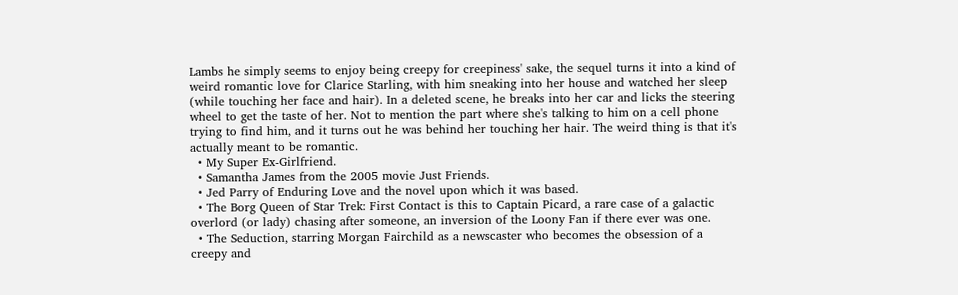Lambs he simply seems to enjoy being creepy for creepiness' sake, the sequel turns it into a kind of weird romantic love for Clarice Starling, with him sneaking into her house and watched her sleep (while touching her face and hair). In a deleted scene, he breaks into her car and licks the steering wheel to get the taste of her. Not to mention the part where she's talking to him on a cell phone trying to find him, and it turns out he was behind her touching her hair. The weird thing is that it's actually meant to be romantic.
  • My Super Ex-Girlfriend.
  • Samantha James from the 2005 movie Just Friends.
  • Jed Parry of Enduring Love and the novel upon which it was based.
  • The Borg Queen of Star Trek: First Contact is this to Captain Picard, a rare case of a galactic overlord (or lady) chasing after someone, an inversion of the Loony Fan if there ever was one.
  • The Seduction, starring Morgan Fairchild as a newscaster who becomes the obsession of a creepy and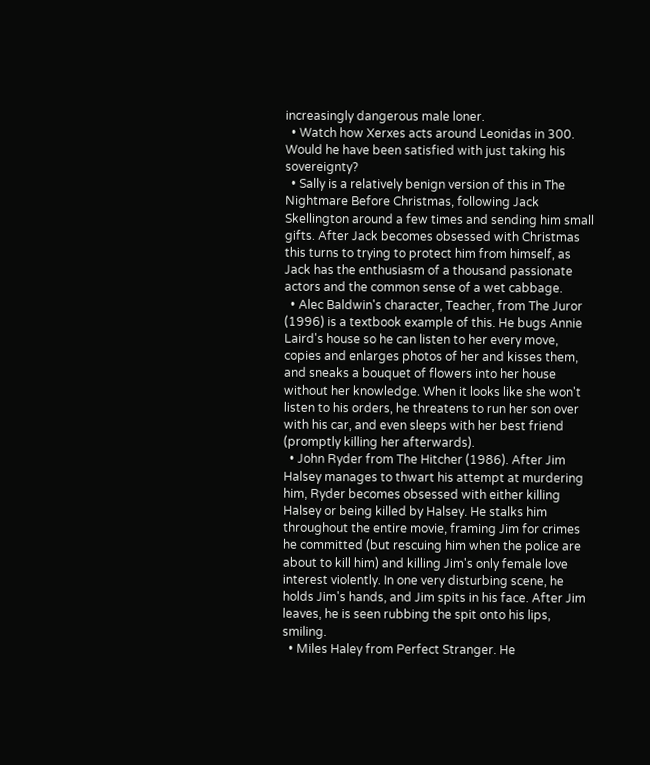increasingly dangerous male loner.
  • Watch how Xerxes acts around Leonidas in 300. Would he have been satisfied with just taking his sovereignty?
  • Sally is a relatively benign version of this in The Nightmare Before Christmas, following Jack Skellington around a few times and sending him small gifts. After Jack becomes obsessed with Christmas this turns to trying to protect him from himself, as Jack has the enthusiasm of a thousand passionate actors and the common sense of a wet cabbage.
  • Alec Baldwin's character, Teacher, from The Juror (1996) is a textbook example of this. He bugs Annie Laird's house so he can listen to her every move, copies and enlarges photos of her and kisses them, and sneaks a bouquet of flowers into her house without her knowledge. When it looks like she won't listen to his orders, he threatens to run her son over with his car, and even sleeps with her best friend (promptly killing her afterwards).
  • John Ryder from The Hitcher (1986). After Jim Halsey manages to thwart his attempt at murdering him, Ryder becomes obsessed with either killing Halsey or being killed by Halsey. He stalks him throughout the entire movie, framing Jim for crimes he committed (but rescuing him when the police are about to kill him) and killing Jim's only female love interest violently. In one very disturbing scene, he holds Jim's hands, and Jim spits in his face. After Jim leaves, he is seen rubbing the spit onto his lips, smiling.
  • Miles Haley from Perfect Stranger. He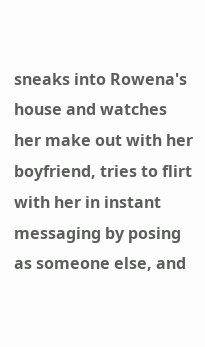sneaks into Rowena's house and watches her make out with her boyfriend, tries to flirt with her in instant messaging by posing as someone else, and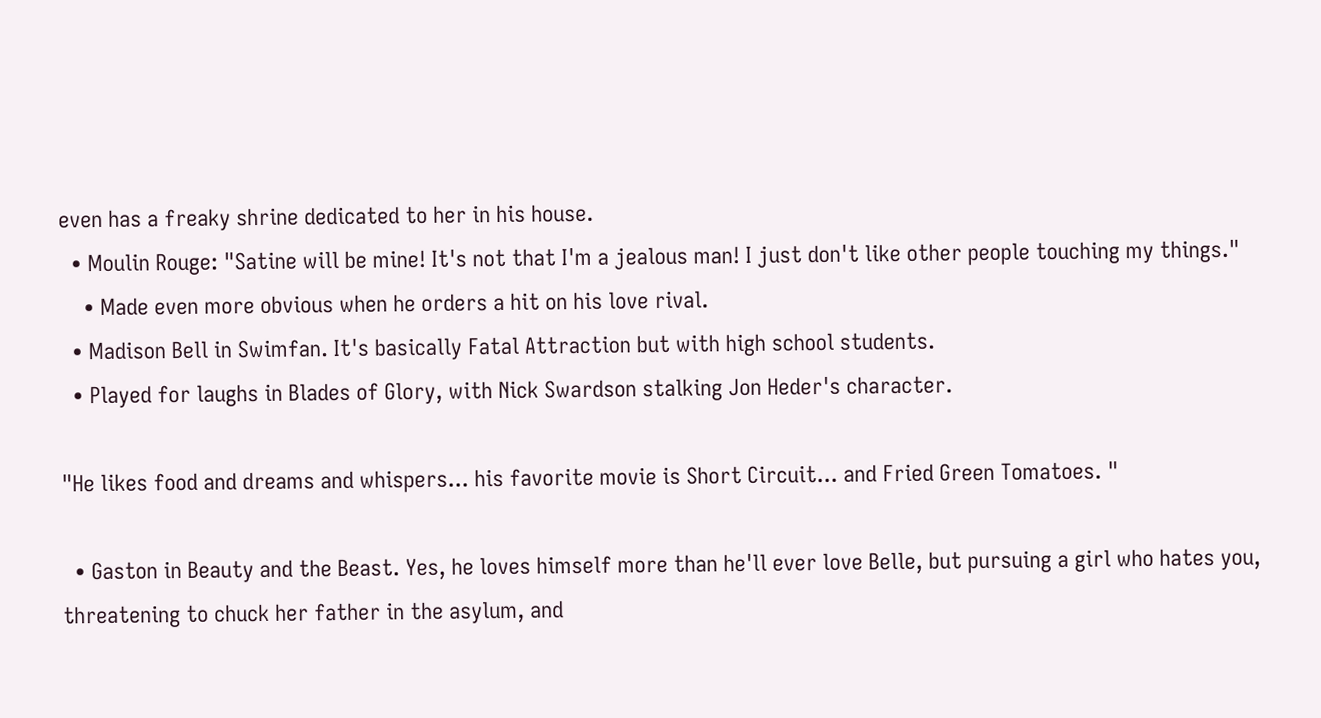even has a freaky shrine dedicated to her in his house.
  • Moulin Rouge: "Satine will be mine! It's not that I'm a jealous man! I just don't like other people touching my things."
    • Made even more obvious when he orders a hit on his love rival.
  • Madison Bell in Swimfan. It's basically Fatal Attraction but with high school students.
  • Played for laughs in Blades of Glory, with Nick Swardson stalking Jon Heder's character.

"He likes food and dreams and whispers... his favorite movie is Short Circuit... and Fried Green Tomatoes. "

  • Gaston in Beauty and the Beast. Yes, he loves himself more than he'll ever love Belle, but pursuing a girl who hates you, threatening to chuck her father in the asylum, and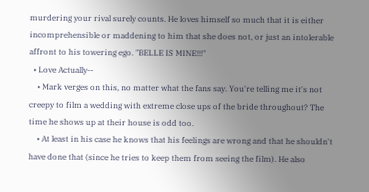murdering your rival surely counts. He loves himself so much that it is either incomprehensible or maddening to him that she does not, or just an intolerable affront to his towering ego. "BELLE IS MINE!!!"
  • Love Actually--
    • Mark verges on this, no matter what the fans say. You're telling me it's not creepy to film a wedding with extreme close ups of the bride throughout? The time he shows up at their house is odd too.
    • At least in his case he knows that his feelings are wrong and that he shouldn't have done that (since he tries to keep them from seeing the film). He also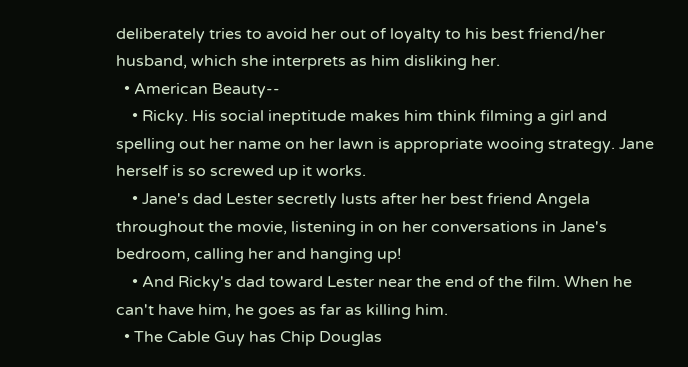deliberately tries to avoid her out of loyalty to his best friend/her husband, which she interprets as him disliking her.
  • American Beauty--
    • Ricky. His social ineptitude makes him think filming a girl and spelling out her name on her lawn is appropriate wooing strategy. Jane herself is so screwed up it works.
    • Jane's dad Lester secretly lusts after her best friend Angela throughout the movie, listening in on her conversations in Jane's bedroom, calling her and hanging up!
    • And Ricky's dad toward Lester near the end of the film. When he can't have him, he goes as far as killing him.
  • The Cable Guy has Chip Douglas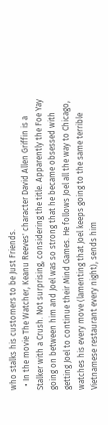who stalks his customers to be Just Friends.
  • In the movie The Watcher, Keanu Reeves' character David Allen Griffin is a Stalker with a Crush. Not surprising, considering the title. Apparently the Foe Yay going on between him and Joel was so strong that he became obsessed with getting Joel to continue their Mind Games. He follows Joel all the way to Chicago, watches his every move (lamenting that Joel keeps going to the same terrible Vietnamese restaurant every night), sends him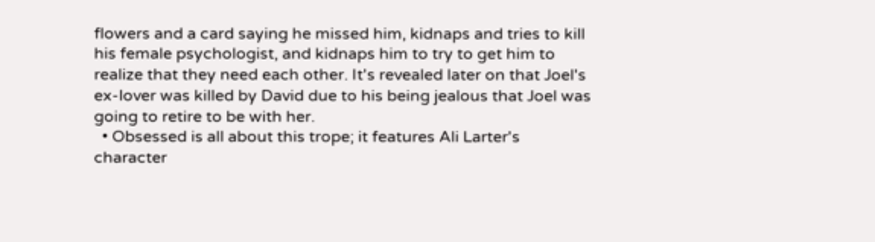flowers and a card saying he missed him, kidnaps and tries to kill his female psychologist, and kidnaps him to try to get him to realize that they need each other. It's revealed later on that Joel's ex-lover was killed by David due to his being jealous that Joel was going to retire to be with her.
  • Obsessed is all about this trope; it features Ali Larter's character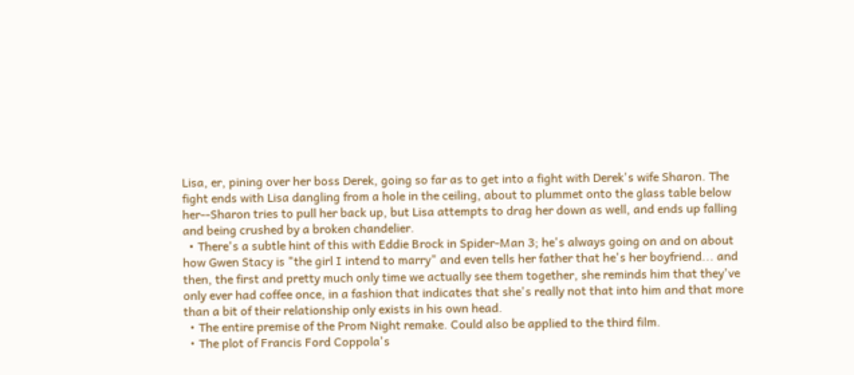Lisa, er, pining over her boss Derek, going so far as to get into a fight with Derek's wife Sharon. The fight ends with Lisa dangling from a hole in the ceiling, about to plummet onto the glass table below her--Sharon tries to pull her back up, but Lisa attempts to drag her down as well, and ends up falling and being crushed by a broken chandelier.
  • There's a subtle hint of this with Eddie Brock in Spider-Man 3; he's always going on and on about how Gwen Stacy is "the girl I intend to marry" and even tells her father that he's her boyfriend... and then, the first and pretty much only time we actually see them together, she reminds him that they've only ever had coffee once, in a fashion that indicates that she's really not that into him and that more than a bit of their relationship only exists in his own head.
  • The entire premise of the Prom Night remake. Could also be applied to the third film.
  • The plot of Francis Ford Coppola's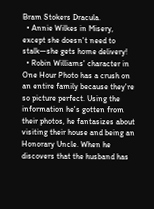Bram Stokers Dracula.
  • Annie Wilkes in Misery, except she doesn't need to stalk—she gets home delivery!
  • Robin Williams' character in One Hour Photo has a crush on an entire family because they're so picture perfect. Using the information he's gotten from their photos, he fantasizes about visiting their house and being an Honorary Uncle. When he discovers that the husband has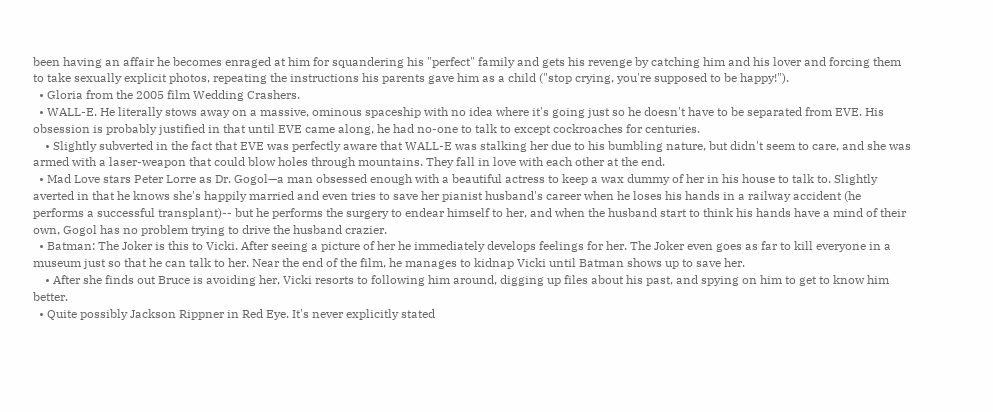been having an affair he becomes enraged at him for squandering his "perfect" family and gets his revenge by catching him and his lover and forcing them to take sexually explicit photos, repeating the instructions his parents gave him as a child ("stop crying, you're supposed to be happy!").
  • Gloria from the 2005 film Wedding Crashers.
  • WALL-E. He literally stows away on a massive, ominous spaceship with no idea where it's going just so he doesn't have to be separated from EVE. His obsession is probably justified in that until EVE came along, he had no-one to talk to except cockroaches for centuries.
    • Slightly subverted in the fact that EVE was perfectly aware that WALL-E was stalking her due to his bumbling nature, but didn't seem to care, and she was armed with a laser-weapon that could blow holes through mountains. They fall in love with each other at the end.
  • Mad Love stars Peter Lorre as Dr. Gogol—a man obsessed enough with a beautiful actress to keep a wax dummy of her in his house to talk to. Slightly averted in that he knows she's happily married and even tries to save her pianist husband's career when he loses his hands in a railway accident (he performs a successful transplant)-- but he performs the surgery to endear himself to her, and when the husband start to think his hands have a mind of their own, Gogol has no problem trying to drive the husband crazier.
  • Batman: The Joker is this to Vicki. After seeing a picture of her he immediately develops feelings for her. The Joker even goes as far to kill everyone in a museum just so that he can talk to her. Near the end of the film, he manages to kidnap Vicki until Batman shows up to save her.
    • After she finds out Bruce is avoiding her, Vicki resorts to following him around, digging up files about his past, and spying on him to get to know him better.
  • Quite possibly Jackson Rippner in Red Eye. It's never explicitly stated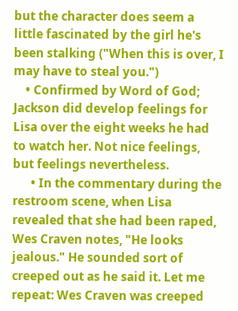but the character does seem a little fascinated by the girl he's been stalking ("When this is over, I may have to steal you.")
    • Confirmed by Word of God; Jackson did develop feelings for Lisa over the eight weeks he had to watch her. Not nice feelings, but feelings nevertheless.
      • In the commentary during the restroom scene, when Lisa revealed that she had been raped, Wes Craven notes, "He looks jealous." He sounded sort of creeped out as he said it. Let me repeat: Wes Craven was creeped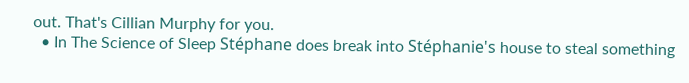out. That's Cillian Murphy for you.
  • In The Science of Sleep Stéphane does break into Stéphanie's house to steal something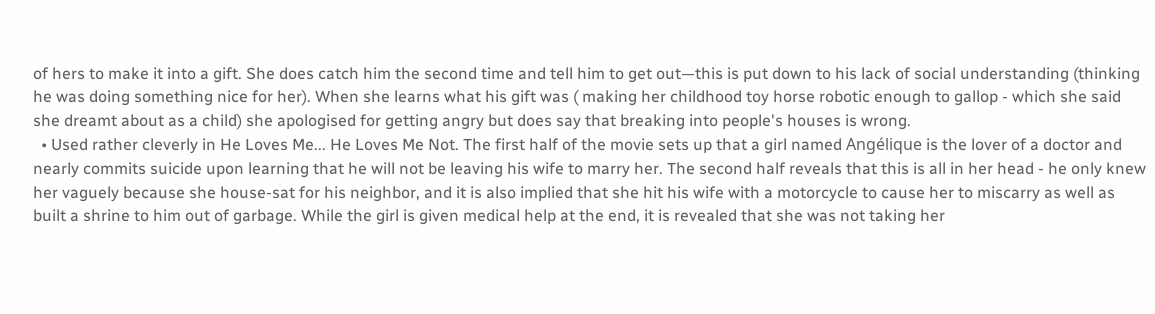of hers to make it into a gift. She does catch him the second time and tell him to get out—this is put down to his lack of social understanding (thinking he was doing something nice for her). When she learns what his gift was ( making her childhood toy horse robotic enough to gallop - which she said she dreamt about as a child) she apologised for getting angry but does say that breaking into people's houses is wrong.
  • Used rather cleverly in He Loves Me... He Loves Me Not. The first half of the movie sets up that a girl named Angélique is the lover of a doctor and nearly commits suicide upon learning that he will not be leaving his wife to marry her. The second half reveals that this is all in her head - he only knew her vaguely because she house-sat for his neighbor, and it is also implied that she hit his wife with a motorcycle to cause her to miscarry as well as built a shrine to him out of garbage. While the girl is given medical help at the end, it is revealed that she was not taking her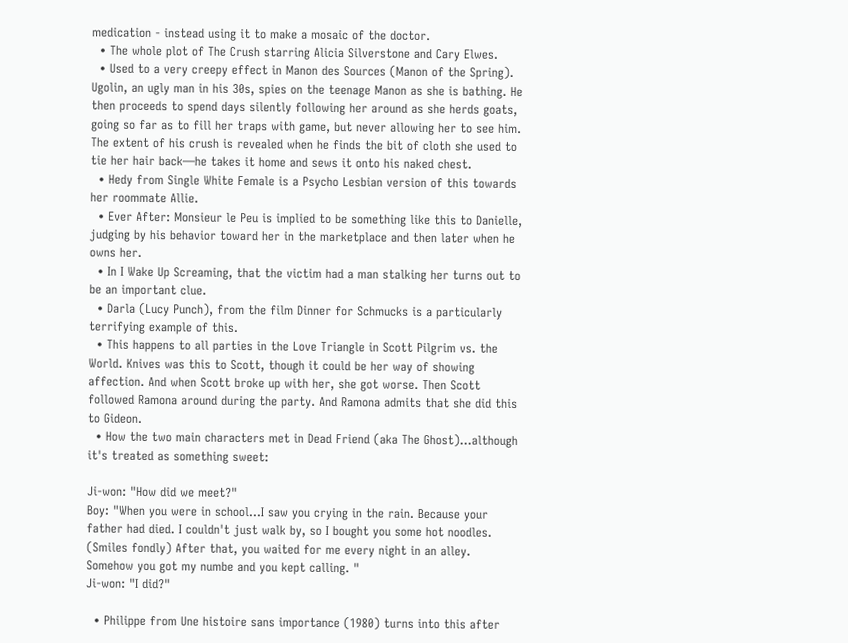medication - instead using it to make a mosaic of the doctor.
  • The whole plot of The Crush starring Alicia Silverstone and Cary Elwes.
  • Used to a very creepy effect in Manon des Sources (Manon of the Spring). Ugolin, an ugly man in his 30s, spies on the teenage Manon as she is bathing. He then proceeds to spend days silently following her around as she herds goats, going so far as to fill her traps with game, but never allowing her to see him. The extent of his crush is revealed when he finds the bit of cloth she used to tie her hair back—he takes it home and sews it onto his naked chest.
  • Hedy from Single White Female is a Psycho Lesbian version of this towards her roommate Allie.
  • Ever After: Monsieur le Peu is implied to be something like this to Danielle, judging by his behavior toward her in the marketplace and then later when he owns her.
  • In I Wake Up Screaming, that the victim had a man stalking her turns out to be an important clue.
  • Darla (Lucy Punch), from the film Dinner for Schmucks is a particularly terrifying example of this.
  • This happens to all parties in the Love Triangle in Scott Pilgrim vs. the World. Knives was this to Scott, though it could be her way of showing affection. And when Scott broke up with her, she got worse. Then Scott followed Ramona around during the party. And Ramona admits that she did this to Gideon.
  • How the two main characters met in Dead Friend (aka The Ghost)...although it's treated as something sweet:

Ji-won: "How did we meet?"
Boy: "When you were in school...I saw you crying in the rain. Because your father had died. I couldn't just walk by, so I bought you some hot noodles. (Smiles fondly) After that, you waited for me every night in an alley. Somehow you got my numbe and you kept calling. "
Ji-won: "I did?"

  • Philippe from Une histoire sans importance (1980) turns into this after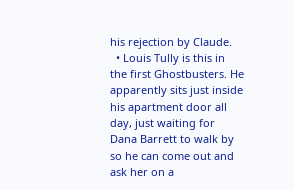his rejection by Claude.
  • Louis Tully is this in the first Ghostbusters. He apparently sits just inside his apartment door all day, just waiting for Dana Barrett to walk by so he can come out and ask her on a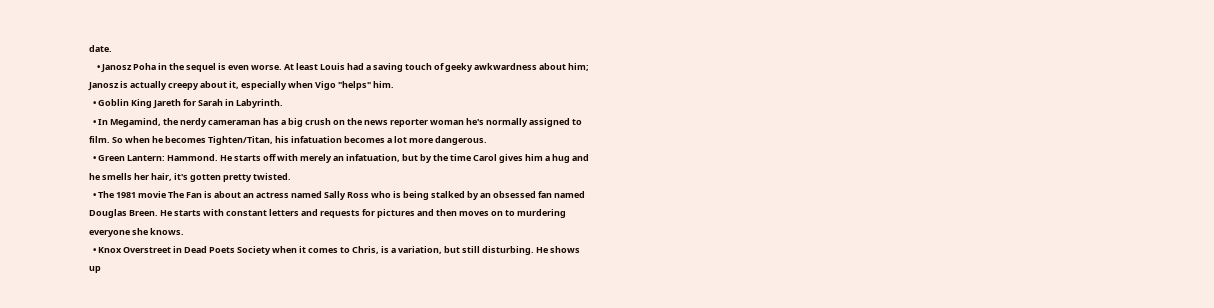date.
    • Janosz Poha in the sequel is even worse. At least Louis had a saving touch of geeky awkwardness about him; Janosz is actually creepy about it, especially when Vigo "helps" him.
  • Goblin King Jareth for Sarah in Labyrinth.
  • In Megamind, the nerdy cameraman has a big crush on the news reporter woman he's normally assigned to film. So when he becomes Tighten/Titan, his infatuation becomes a lot more dangerous.
  • Green Lantern: Hammond. He starts off with merely an infatuation, but by the time Carol gives him a hug and he smells her hair, it's gotten pretty twisted.
  • The 1981 movie The Fan is about an actress named Sally Ross who is being stalked by an obsessed fan named Douglas Breen. He starts with constant letters and requests for pictures and then moves on to murdering everyone she knows.
  • Knox Overstreet in Dead Poets Society when it comes to Chris, is a variation, but still disturbing. He shows up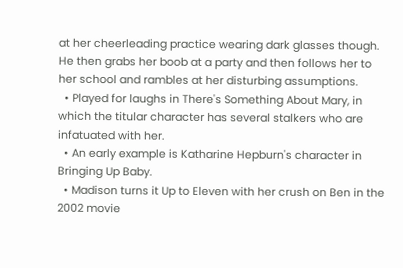at her cheerleading practice wearing dark glasses though. He then grabs her boob at a party and then follows her to her school and rambles at her disturbing assumptions.
  • Played for laughs in There's Something About Mary, in which the titular character has several stalkers who are infatuated with her.
  • An early example is Katharine Hepburn's character in Bringing Up Baby.
  • Madison turns it Up to Eleven with her crush on Ben in the 2002 movie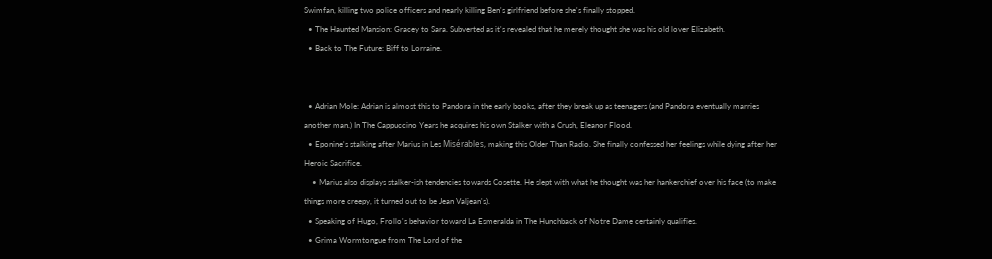Swimfan, killing two police officers and nearly killing Ben's girlfriend before she's finally stopped.
  • The Haunted Mansion: Gracey to Sara. Subverted as it's revealed that he merely thought she was his old lover Elizabeth.
  • Back to The Future: Biff to Lorraine.


  • Adrian Mole: Adrian is almost this to Pandora in the early books, after they break up as teenagers (and Pandora eventually marries another man.) In The Cappuccino Years he acquires his own Stalker with a Crush, Eleanor Flood.
  • Eponine's stalking after Marius in Les Misérables, making this Older Than Radio. She finally confessed her feelings while dying after her Heroic Sacrifice.
    • Marius also displays stalker-ish tendencies towards Cosette. He slept with what he thought was her hankerchief over his face (to make things more creepy, it turned out to be Jean Valjean's).
  • Speaking of Hugo, Frollo's behavior toward La Esmeralda in The Hunchback of Notre Dame certainly qualifies.
  • Grima Wormtongue from The Lord of the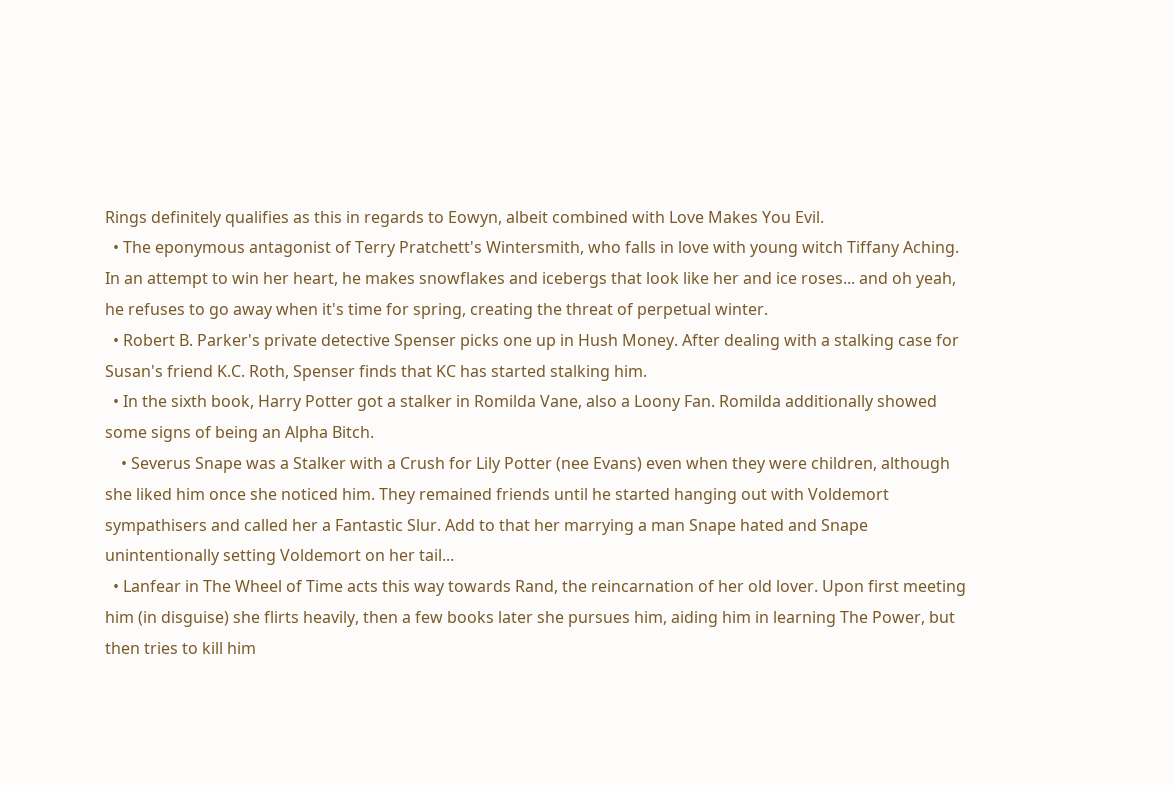Rings definitely qualifies as this in regards to Eowyn, albeit combined with Love Makes You Evil.
  • The eponymous antagonist of Terry Pratchett's Wintersmith, who falls in love with young witch Tiffany Aching. In an attempt to win her heart, he makes snowflakes and icebergs that look like her and ice roses... and oh yeah, he refuses to go away when it's time for spring, creating the threat of perpetual winter.
  • Robert B. Parker's private detective Spenser picks one up in Hush Money. After dealing with a stalking case for Susan's friend K.C. Roth, Spenser finds that KC has started stalking him.
  • In the sixth book, Harry Potter got a stalker in Romilda Vane, also a Loony Fan. Romilda additionally showed some signs of being an Alpha Bitch.
    • Severus Snape was a Stalker with a Crush for Lily Potter (nee Evans) even when they were children, although she liked him once she noticed him. They remained friends until he started hanging out with Voldemort sympathisers and called her a Fantastic Slur. Add to that her marrying a man Snape hated and Snape unintentionally setting Voldemort on her tail...
  • Lanfear in The Wheel of Time acts this way towards Rand, the reincarnation of her old lover. Upon first meeting him (in disguise) she flirts heavily, then a few books later she pursues him, aiding him in learning The Power, but then tries to kill him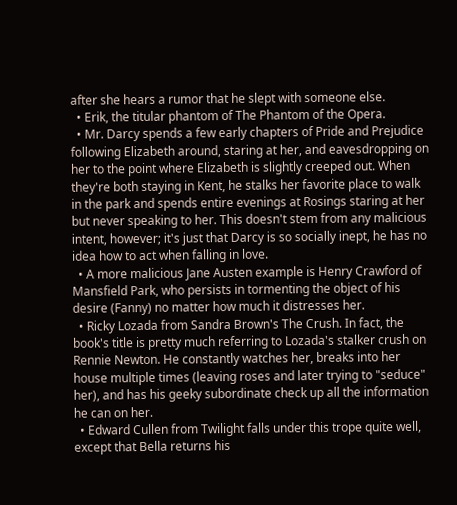after she hears a rumor that he slept with someone else.
  • Erik, the titular phantom of The Phantom of the Opera.
  • Mr. Darcy spends a few early chapters of Pride and Prejudice following Elizabeth around, staring at her, and eavesdropping on her to the point where Elizabeth is slightly creeped out. When they're both staying in Kent, he stalks her favorite place to walk in the park and spends entire evenings at Rosings staring at her but never speaking to her. This doesn't stem from any malicious intent, however; it's just that Darcy is so socially inept, he has no idea how to act when falling in love.
  • A more malicious Jane Austen example is Henry Crawford of Mansfield Park, who persists in tormenting the object of his desire (Fanny) no matter how much it distresses her.
  • Ricky Lozada from Sandra Brown's The Crush. In fact, the book's title is pretty much referring to Lozada's stalker crush on Rennie Newton. He constantly watches her, breaks into her house multiple times (leaving roses and later trying to "seduce" her), and has his geeky subordinate check up all the information he can on her.
  • Edward Cullen from Twilight falls under this trope quite well, except that Bella returns his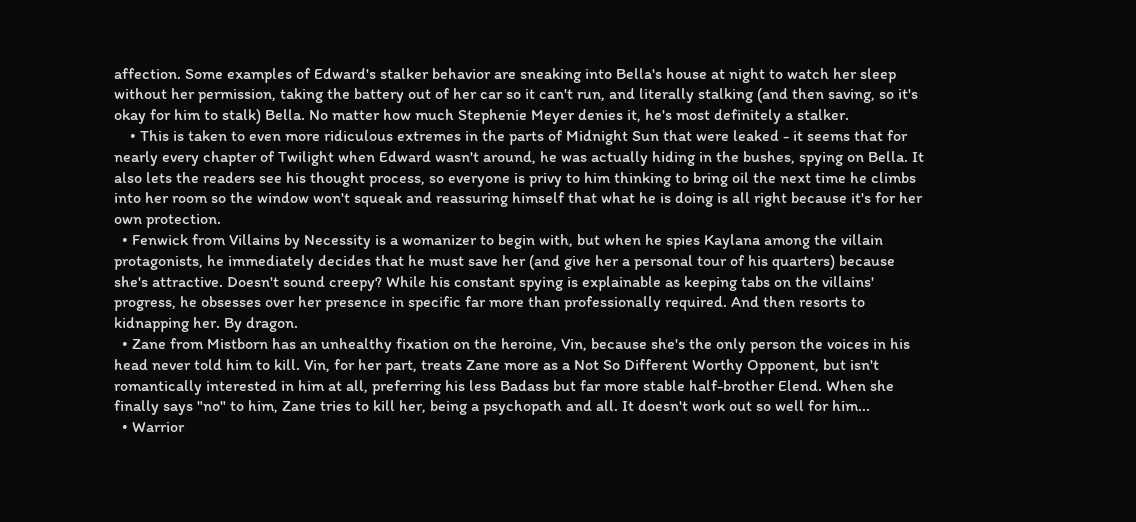affection. Some examples of Edward's stalker behavior are sneaking into Bella's house at night to watch her sleep without her permission, taking the battery out of her car so it can't run, and literally stalking (and then saving, so it's okay for him to stalk) Bella. No matter how much Stephenie Meyer denies it, he's most definitely a stalker.
    • This is taken to even more ridiculous extremes in the parts of Midnight Sun that were leaked - it seems that for nearly every chapter of Twilight when Edward wasn't around, he was actually hiding in the bushes, spying on Bella. It also lets the readers see his thought process, so everyone is privy to him thinking to bring oil the next time he climbs into her room so the window won't squeak and reassuring himself that what he is doing is all right because it's for her own protection.
  • Fenwick from Villains by Necessity is a womanizer to begin with, but when he spies Kaylana among the villain protagonists, he immediately decides that he must save her (and give her a personal tour of his quarters) because she's attractive. Doesn't sound creepy? While his constant spying is explainable as keeping tabs on the villains' progress, he obsesses over her presence in specific far more than professionally required. And then resorts to kidnapping her. By dragon.
  • Zane from Mistborn has an unhealthy fixation on the heroine, Vin, because she's the only person the voices in his head never told him to kill. Vin, for her part, treats Zane more as a Not So Different Worthy Opponent, but isn't romantically interested in him at all, preferring his less Badass but far more stable half-brother Elend. When she finally says "no" to him, Zane tries to kill her, being a psychopath and all. It doesn't work out so well for him...
  • Warrior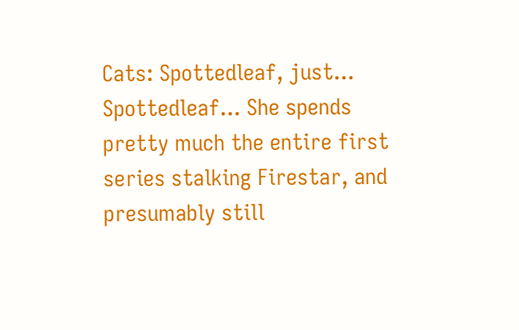Cats: Spottedleaf, just... Spottedleaf... She spends pretty much the entire first series stalking Firestar, and presumably still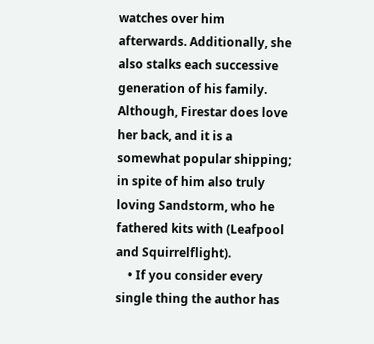watches over him afterwards. Additionally, she also stalks each successive generation of his family. Although, Firestar does love her back, and it is a somewhat popular shipping; in spite of him also truly loving Sandstorm, who he fathered kits with (Leafpool and Squirrelflight).
    • If you consider every single thing the author has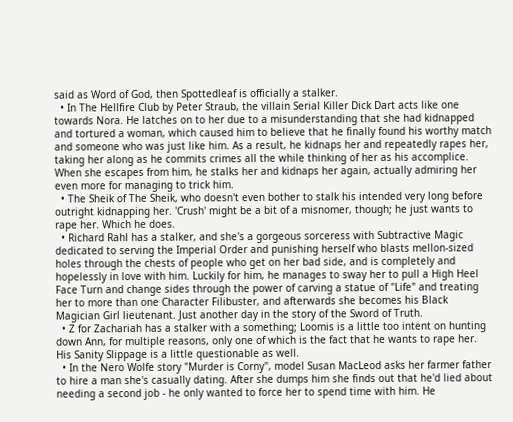said as Word of God, then Spottedleaf is officially a stalker.
  • In The Hellfire Club by Peter Straub, the villain Serial Killer Dick Dart acts like one towards Nora. He latches on to her due to a misunderstanding that she had kidnapped and tortured a woman, which caused him to believe that he finally found his worthy match and someone who was just like him. As a result, he kidnaps her and repeatedly rapes her, taking her along as he commits crimes all the while thinking of her as his accomplice. When she escapes from him, he stalks her and kidnaps her again, actually admiring her even more for managing to trick him.
  • The Sheik of The Sheik, who doesn't even bother to stalk his intended very long before outright kidnapping her. 'Crush' might be a bit of a misnomer, though; he just wants to rape her. Which he does.
  • Richard Rahl has a stalker, and she's a gorgeous sorceress with Subtractive Magic dedicated to serving the Imperial Order and punishing herself who blasts mellon-sized holes through the chests of people who get on her bad side, and is completely and hopelessly in love with him. Luckily for him, he manages to sway her to pull a High Heel Face Turn and change sides through the power of carving a statue of "Life" and treating her to more than one Character Filibuster, and afterwards she becomes his Black Magician Girl lieutenant. Just another day in the story of the Sword of Truth.
  • Z for Zachariah has a stalker with a something; Loomis is a little too intent on hunting down Ann, for multiple reasons, only one of which is the fact that he wants to rape her. His Sanity Slippage is a little questionable as well.
  • In the Nero Wolfe story "Murder is Corny", model Susan MacLeod asks her farmer father to hire a man she's casually dating. After she dumps him she finds out that he'd lied about needing a second job - he only wanted to force her to spend time with him. He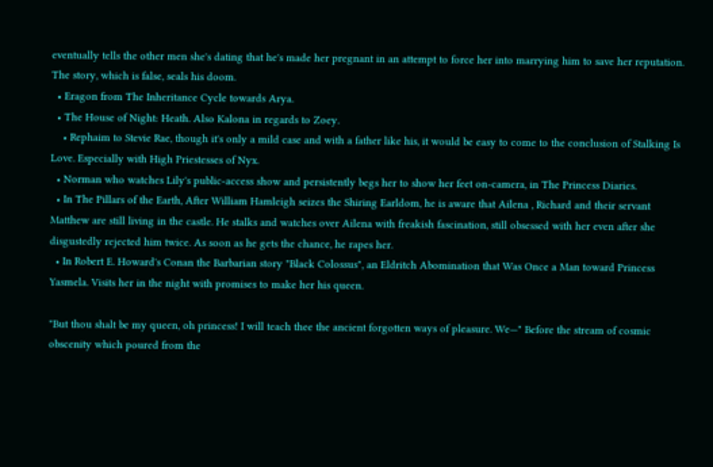eventually tells the other men she's dating that he's made her pregnant in an attempt to force her into marrying him to save her reputation. The story, which is false, seals his doom.
  • Eragon from The Inheritance Cycle towards Arya.
  • The House of Night: Heath. Also Kalona in regards to Zoey.
    • Rephaim to Stevie Rae, though it's only a mild case and with a father like his, it would be easy to come to the conclusion of Stalking Is Love. Especially with High Priestesses of Nyx.
  • Norman who watches Lily's public-access show and persistently begs her to show her feet on-camera, in The Princess Diaries.
  • In The Pillars of the Earth, After William Hamleigh seizes the Shiring Earldom, he is aware that Ailena , Richard and their servant Matthew are still living in the castle. He stalks and watches over Ailena with freakish fascination, still obsessed with her even after she disgustedly rejected him twice. As soon as he gets the chance, he rapes her.
  • In Robert E. Howard's Conan the Barbarian story "Black Colossus", an Eldritch Abomination that Was Once a Man toward Princess Yasmela. Visits her in the night with promises to make her his queen.

"But thou shalt be my queen, oh princess! I will teach thee the ancient forgotten ways of pleasure. We—" Before the stream of cosmic obscenity which poured from the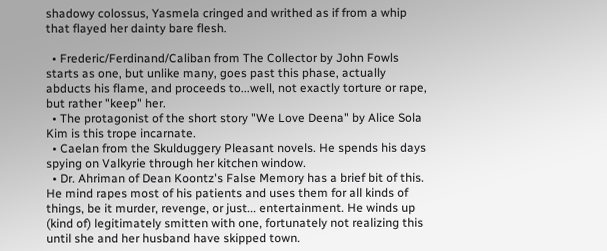shadowy colossus, Yasmela cringed and writhed as if from a whip that flayed her dainty bare flesh.

  • Frederic/Ferdinand/Caliban from The Collector by John Fowls starts as one, but unlike many, goes past this phase, actually abducts his flame, and proceeds to...well, not exactly torture or rape, but rather "keep" her.
  • The protagonist of the short story "We Love Deena" by Alice Sola Kim is this trope incarnate.
  • Caelan from the Skulduggery Pleasant novels. He spends his days spying on Valkyrie through her kitchen window.
  • Dr. Ahriman of Dean Koontz's False Memory has a brief bit of this. He mind rapes most of his patients and uses them for all kinds of things, be it murder, revenge, or just... entertainment. He winds up (kind of) legitimately smitten with one, fortunately not realizing this until she and her husband have skipped town.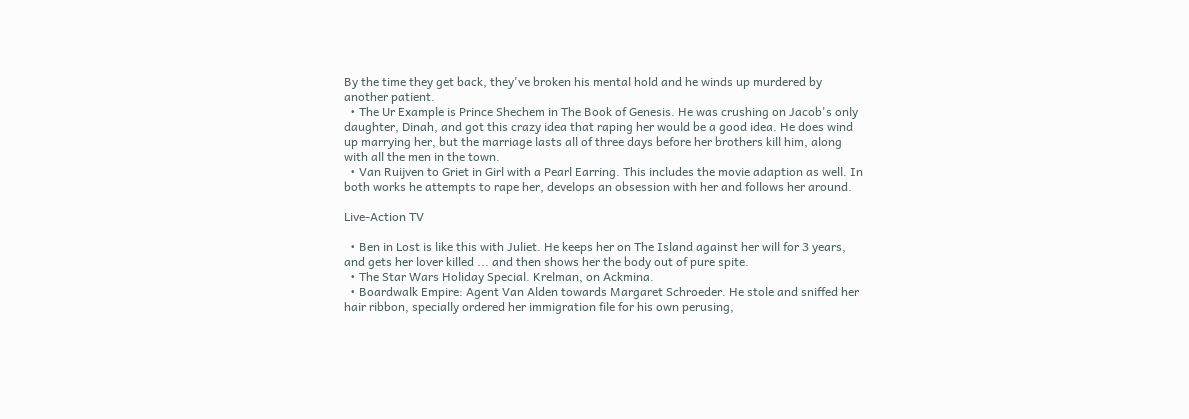By the time they get back, they've broken his mental hold and he winds up murdered by another patient.
  • The Ur Example is Prince Shechem in The Book of Genesis. He was crushing on Jacob's only daughter, Dinah, and got this crazy idea that raping her would be a good idea. He does wind up marrying her, but the marriage lasts all of three days before her brothers kill him, along with all the men in the town.
  • Van Ruijven to Griet in Girl with a Pearl Earring. This includes the movie adaption as well. In both works he attempts to rape her, develops an obsession with her and follows her around.

Live-Action TV

  • Ben in Lost is like this with Juliet. He keeps her on The Island against her will for 3 years, and gets her lover killed ... and then shows her the body out of pure spite.
  • The Star Wars Holiday Special. Krelman, on Ackmina.
  • Boardwalk Empire: Agent Van Alden towards Margaret Schroeder. He stole and sniffed her hair ribbon, specially ordered her immigration file for his own perusing,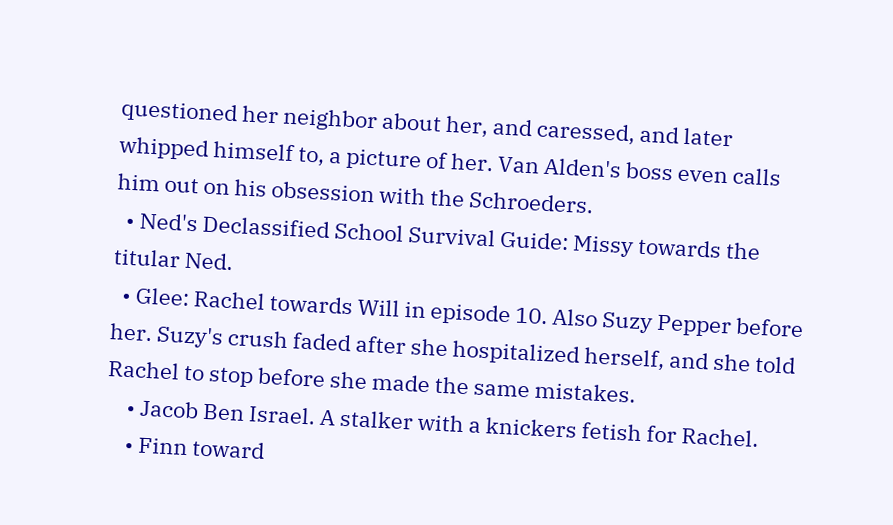questioned her neighbor about her, and caressed, and later whipped himself to, a picture of her. Van Alden's boss even calls him out on his obsession with the Schroeders.
  • Ned's Declassified School Survival Guide: Missy towards the titular Ned.
  • Glee: Rachel towards Will in episode 10. Also Suzy Pepper before her. Suzy's crush faded after she hospitalized herself, and she told Rachel to stop before she made the same mistakes.
    • Jacob Ben Israel. A stalker with a knickers fetish for Rachel.
    • Finn toward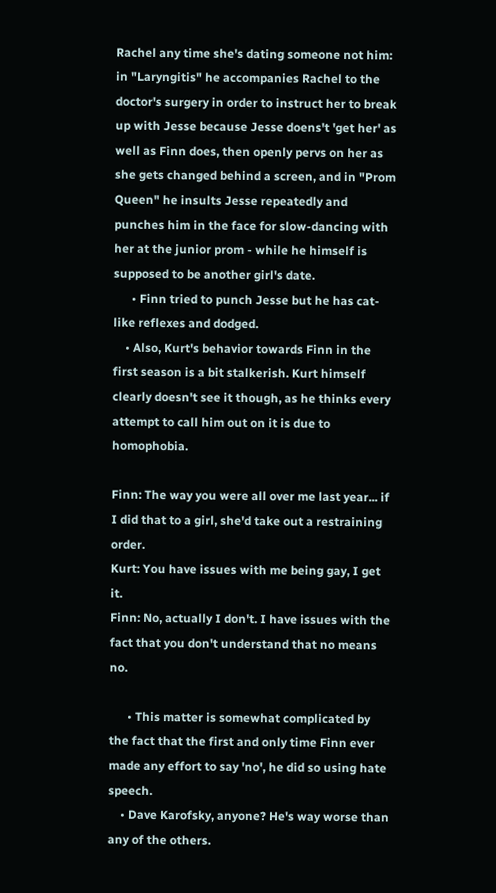Rachel any time she's dating someone not him: in "Laryngitis" he accompanies Rachel to the doctor's surgery in order to instruct her to break up with Jesse because Jesse doens't 'get her' as well as Finn does, then openly pervs on her as she gets changed behind a screen, and in "Prom Queen" he insults Jesse repeatedly and punches him in the face for slow-dancing with her at the junior prom - while he himself is supposed to be another girl's date.
      • Finn tried to punch Jesse but he has cat-like reflexes and dodged.
    • Also, Kurt's behavior towards Finn in the first season is a bit stalkerish. Kurt himself clearly doesn't see it though, as he thinks every attempt to call him out on it is due to homophobia.

Finn: The way you were all over me last year... if I did that to a girl, she'd take out a restraining order.
Kurt: You have issues with me being gay, I get it.
Finn: No, actually I don't. I have issues with the fact that you don't understand that no means no.

      • This matter is somewhat complicated by the fact that the first and only time Finn ever made any effort to say 'no', he did so using hate speech.
    • Dave Karofsky, anyone? He's way worse than any of the others.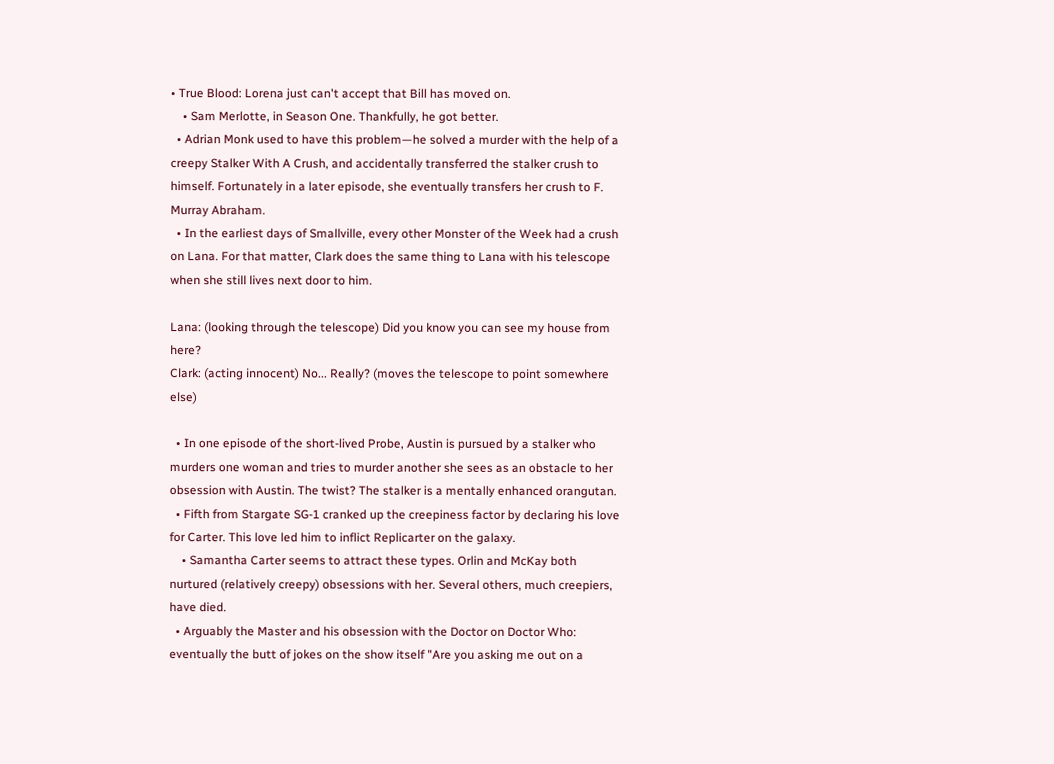• True Blood: Lorena just can't accept that Bill has moved on.
    • Sam Merlotte, in Season One. Thankfully, he got better.
  • Adrian Monk used to have this problem—he solved a murder with the help of a creepy Stalker With A Crush, and accidentally transferred the stalker crush to himself. Fortunately in a later episode, she eventually transfers her crush to F. Murray Abraham.
  • In the earliest days of Smallville, every other Monster of the Week had a crush on Lana. For that matter, Clark does the same thing to Lana with his telescope when she still lives next door to him.

Lana: (looking through the telescope) Did you know you can see my house from here?
Clark: (acting innocent) No... Really? (moves the telescope to point somewhere else)

  • In one episode of the short-lived Probe, Austin is pursued by a stalker who murders one woman and tries to murder another she sees as an obstacle to her obsession with Austin. The twist? The stalker is a mentally enhanced orangutan.
  • Fifth from Stargate SG-1 cranked up the creepiness factor by declaring his love for Carter. This love led him to inflict Replicarter on the galaxy.
    • Samantha Carter seems to attract these types. Orlin and McKay both nurtured (relatively creepy) obsessions with her. Several others, much creepiers, have died.
  • Arguably the Master and his obsession with the Doctor on Doctor Who: eventually the butt of jokes on the show itself "Are you asking me out on a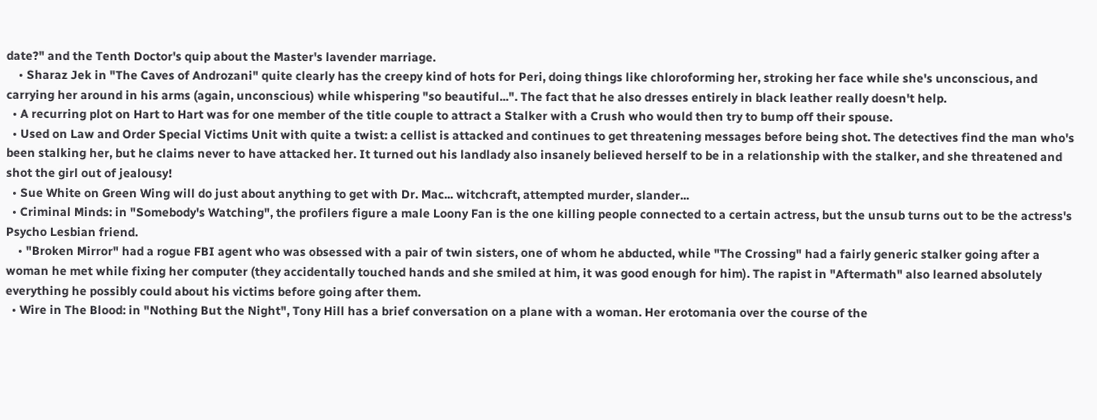date?" and the Tenth Doctor's quip about the Master's lavender marriage.
    • Sharaz Jek in "The Caves of Androzani" quite clearly has the creepy kind of hots for Peri, doing things like chloroforming her, stroking her face while she's unconscious, and carrying her around in his arms (again, unconscious) while whispering "so beautiful...". The fact that he also dresses entirely in black leather really doesn't help.
  • A recurring plot on Hart to Hart was for one member of the title couple to attract a Stalker with a Crush who would then try to bump off their spouse.
  • Used on Law and Order Special Victims Unit with quite a twist: a cellist is attacked and continues to get threatening messages before being shot. The detectives find the man who's been stalking her, but he claims never to have attacked her. It turned out his landlady also insanely believed herself to be in a relationship with the stalker, and she threatened and shot the girl out of jealousy!
  • Sue White on Green Wing will do just about anything to get with Dr. Mac... witchcraft, attempted murder, slander...
  • Criminal Minds: in "Somebody's Watching", the profilers figure a male Loony Fan is the one killing people connected to a certain actress, but the unsub turns out to be the actress's Psycho Lesbian friend.
    • "Broken Mirror" had a rogue FBI agent who was obsessed with a pair of twin sisters, one of whom he abducted, while "The Crossing" had a fairly generic stalker going after a woman he met while fixing her computer (they accidentally touched hands and she smiled at him, it was good enough for him). The rapist in "Aftermath" also learned absolutely everything he possibly could about his victims before going after them.
  • Wire in The Blood: in "Nothing But the Night", Tony Hill has a brief conversation on a plane with a woman. Her erotomania over the course of the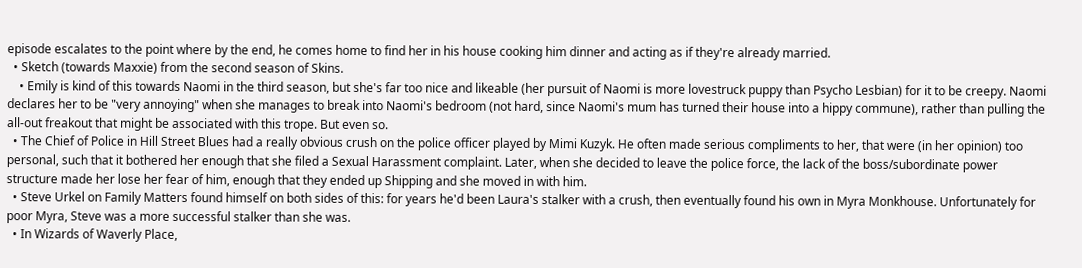episode escalates to the point where by the end, he comes home to find her in his house cooking him dinner and acting as if they're already married.
  • Sketch (towards Maxxie) from the second season of Skins.
    • Emily is kind of this towards Naomi in the third season, but she's far too nice and likeable (her pursuit of Naomi is more lovestruck puppy than Psycho Lesbian) for it to be creepy. Naomi declares her to be "very annoying" when she manages to break into Naomi's bedroom (not hard, since Naomi's mum has turned their house into a hippy commune), rather than pulling the all-out freakout that might be associated with this trope. But even so.
  • The Chief of Police in Hill Street Blues had a really obvious crush on the police officer played by Mimi Kuzyk. He often made serious compliments to her, that were (in her opinion) too personal, such that it bothered her enough that she filed a Sexual Harassment complaint. Later, when she decided to leave the police force, the lack of the boss/subordinate power structure made her lose her fear of him, enough that they ended up Shipping and she moved in with him.
  • Steve Urkel on Family Matters found himself on both sides of this: for years he'd been Laura's stalker with a crush, then eventually found his own in Myra Monkhouse. Unfortunately for poor Myra, Steve was a more successful stalker than she was.
  • In Wizards of Waverly Place,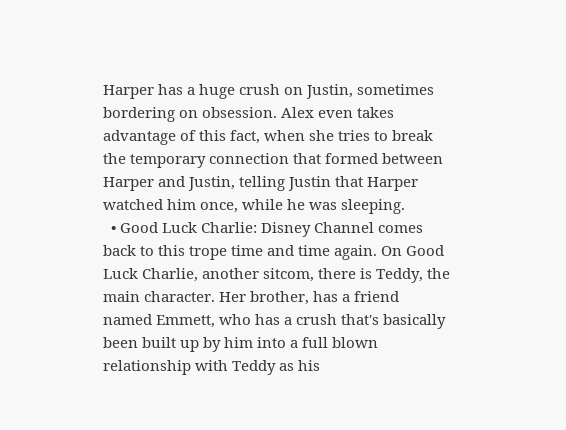Harper has a huge crush on Justin, sometimes bordering on obsession. Alex even takes advantage of this fact, when she tries to break the temporary connection that formed between Harper and Justin, telling Justin that Harper watched him once, while he was sleeping.
  • Good Luck Charlie: Disney Channel comes back to this trope time and time again. On Good Luck Charlie, another sitcom, there is Teddy, the main character. Her brother, has a friend named Emmett, who has a crush that's basically been built up by him into a full blown relationship with Teddy as his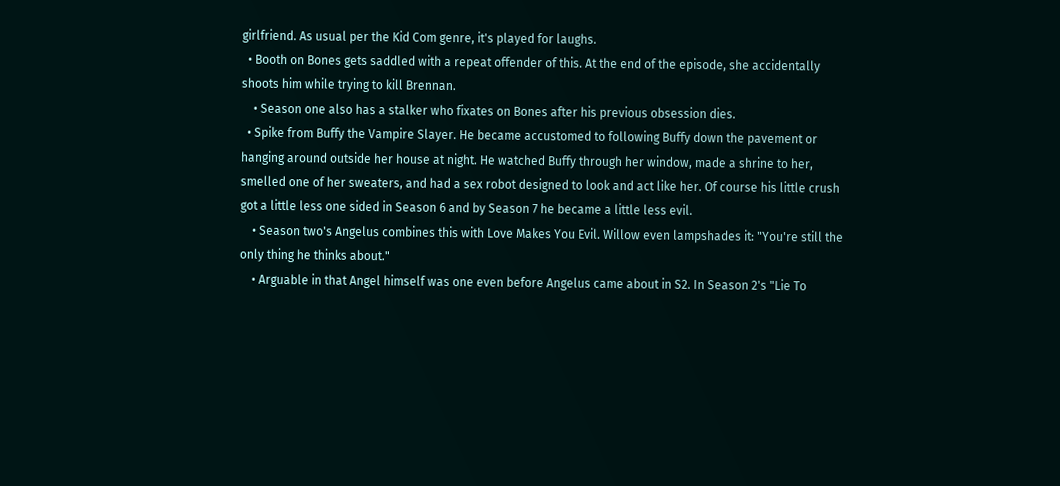girlfriend. As usual per the Kid Com genre, it's played for laughs.
  • Booth on Bones gets saddled with a repeat offender of this. At the end of the episode, she accidentally shoots him while trying to kill Brennan.
    • Season one also has a stalker who fixates on Bones after his previous obsession dies.
  • Spike from Buffy the Vampire Slayer. He became accustomed to following Buffy down the pavement or hanging around outside her house at night. He watched Buffy through her window, made a shrine to her, smelled one of her sweaters, and had a sex robot designed to look and act like her. Of course his little crush got a little less one sided in Season 6 and by Season 7 he became a little less evil.
    • Season two's Angelus combines this with Love Makes You Evil. Willow even lampshades it: "You're still the only thing he thinks about."
    • Arguable in that Angel himself was one even before Angelus came about in S2. In Season 2's "Lie To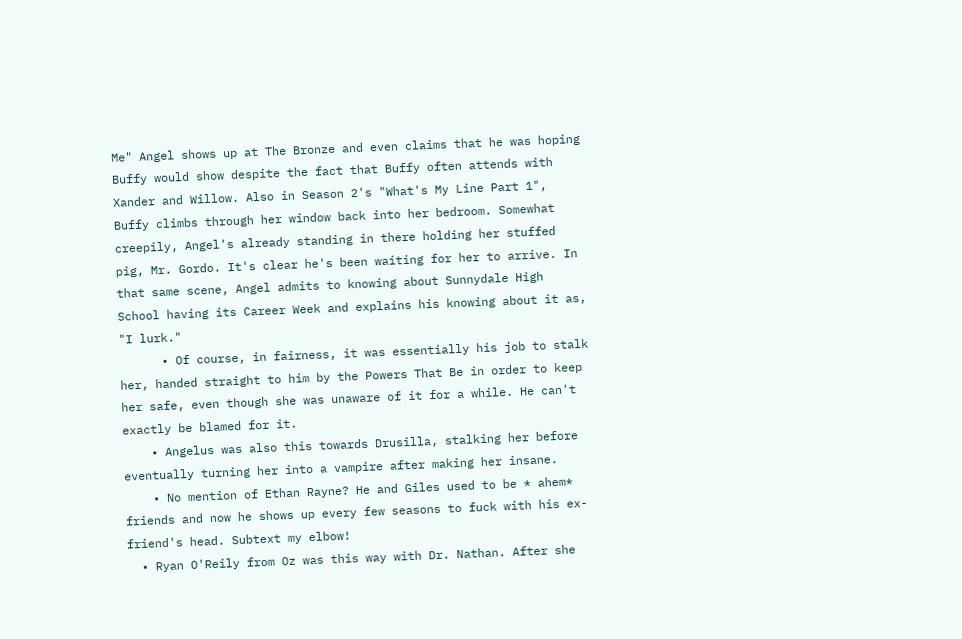Me" Angel shows up at The Bronze and even claims that he was hoping Buffy would show despite the fact that Buffy often attends with Xander and Willow. Also in Season 2's "What's My Line Part 1", Buffy climbs through her window back into her bedroom. Somewhat creepily, Angel's already standing in there holding her stuffed pig, Mr. Gordo. It's clear he's been waiting for her to arrive. In that same scene, Angel admits to knowing about Sunnydale High School having its Career Week and explains his knowing about it as, "I lurk."
      • Of course, in fairness, it was essentially his job to stalk her, handed straight to him by the Powers That Be in order to keep her safe, even though she was unaware of it for a while. He can't exactly be blamed for it.
    • Angelus was also this towards Drusilla, stalking her before eventually turning her into a vampire after making her insane.
    • No mention of Ethan Rayne? He and Giles used to be * ahem* friends and now he shows up every few seasons to fuck with his ex-friend's head. Subtext my elbow!
  • Ryan O'Reily from Oz was this way with Dr. Nathan. After she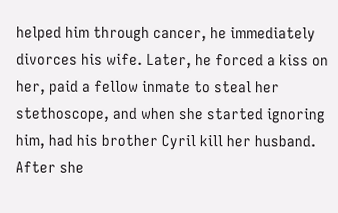helped him through cancer, he immediately divorces his wife. Later, he forced a kiss on her, paid a fellow inmate to steal her stethoscope, and when she started ignoring him, had his brother Cyril kill her husband. After she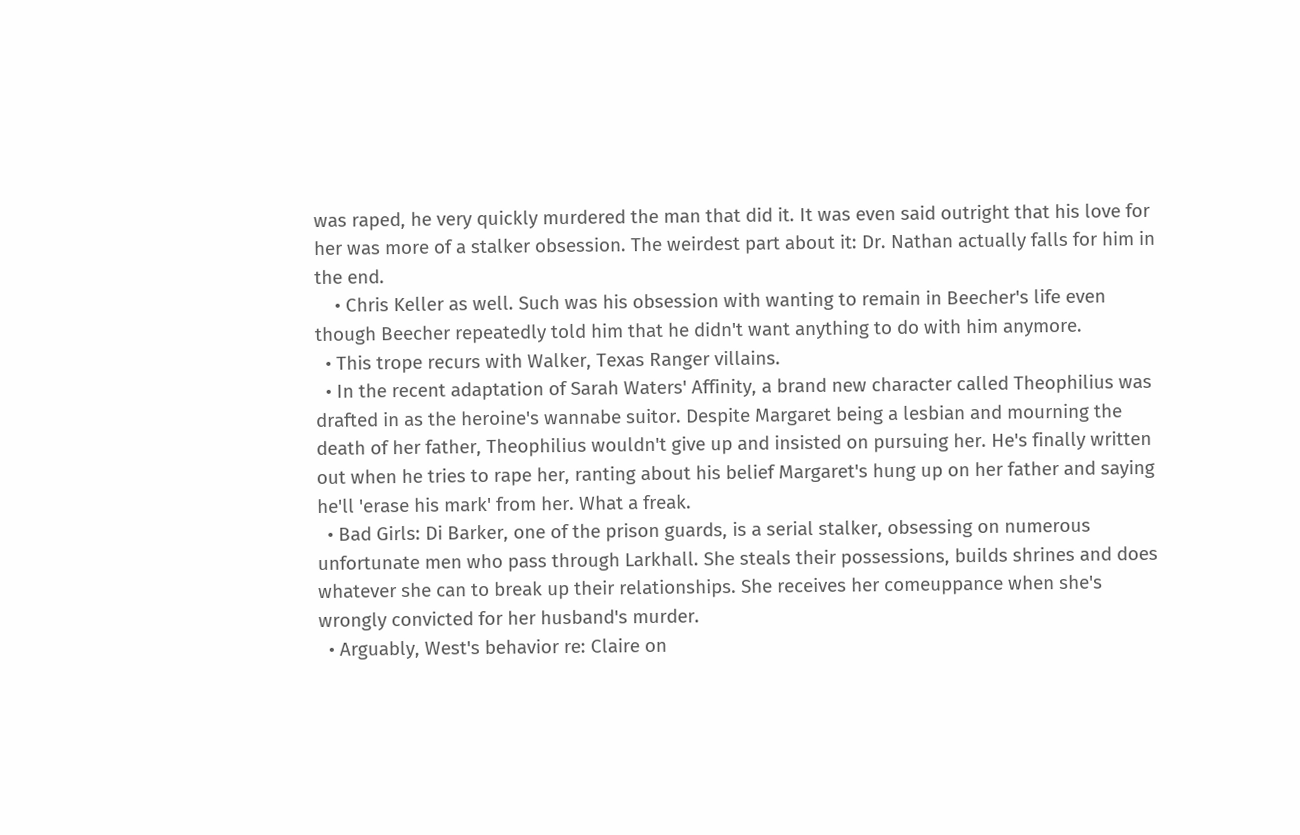was raped, he very quickly murdered the man that did it. It was even said outright that his love for her was more of a stalker obsession. The weirdest part about it: Dr. Nathan actually falls for him in the end.
    • Chris Keller as well. Such was his obsession with wanting to remain in Beecher's life even though Beecher repeatedly told him that he didn't want anything to do with him anymore.
  • This trope recurs with Walker, Texas Ranger villains.
  • In the recent adaptation of Sarah Waters' Affinity, a brand new character called Theophilius was drafted in as the heroine's wannabe suitor. Despite Margaret being a lesbian and mourning the death of her father, Theophilius wouldn't give up and insisted on pursuing her. He's finally written out when he tries to rape her, ranting about his belief Margaret's hung up on her father and saying he'll 'erase his mark' from her. What a freak.
  • Bad Girls: Di Barker, one of the prison guards, is a serial stalker, obsessing on numerous unfortunate men who pass through Larkhall. She steals their possessions, builds shrines and does whatever she can to break up their relationships. She receives her comeuppance when she's wrongly convicted for her husband's murder.
  • Arguably, West's behavior re: Claire on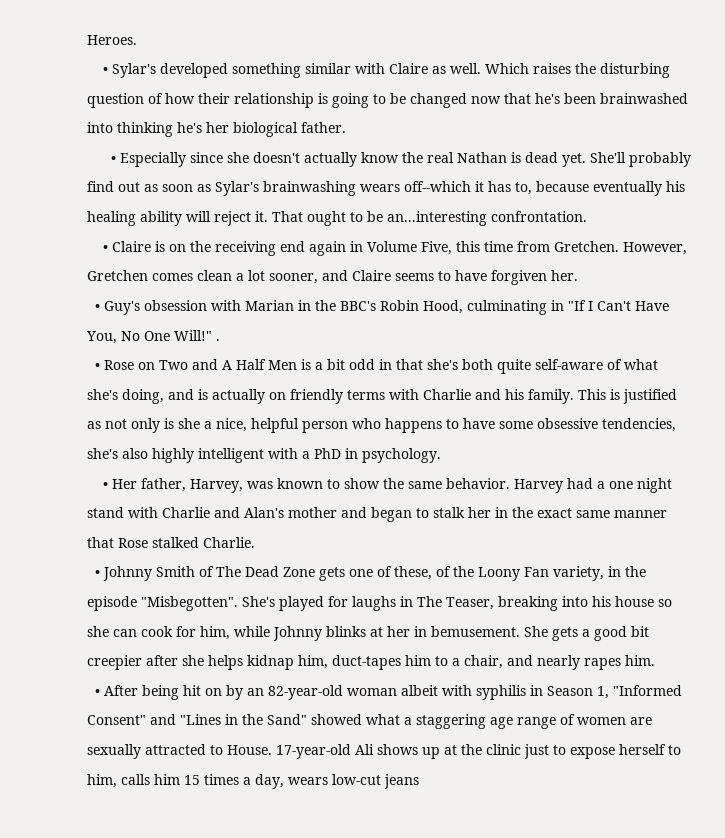Heroes.
    • Sylar's developed something similar with Claire as well. Which raises the disturbing question of how their relationship is going to be changed now that he's been brainwashed into thinking he's her biological father.
      • Especially since she doesn't actually know the real Nathan is dead yet. She'll probably find out as soon as Sylar's brainwashing wears off--which it has to, because eventually his healing ability will reject it. That ought to be an...interesting confrontation.
    • Claire is on the receiving end again in Volume Five, this time from Gretchen. However, Gretchen comes clean a lot sooner, and Claire seems to have forgiven her.
  • Guy's obsession with Marian in the BBC's Robin Hood, culminating in "If I Can't Have You, No One Will!" .
  • Rose on Two and A Half Men is a bit odd in that she's both quite self-aware of what she's doing, and is actually on friendly terms with Charlie and his family. This is justified as not only is she a nice, helpful person who happens to have some obsessive tendencies, she's also highly intelligent with a PhD in psychology.
    • Her father, Harvey, was known to show the same behavior. Harvey had a one night stand with Charlie and Alan's mother and began to stalk her in the exact same manner that Rose stalked Charlie.
  • Johnny Smith of The Dead Zone gets one of these, of the Loony Fan variety, in the episode "Misbegotten". She's played for laughs in The Teaser, breaking into his house so she can cook for him, while Johnny blinks at her in bemusement. She gets a good bit creepier after she helps kidnap him, duct-tapes him to a chair, and nearly rapes him.
  • After being hit on by an 82-year-old woman albeit with syphilis in Season 1, "Informed Consent" and "Lines in the Sand" showed what a staggering age range of women are sexually attracted to House. 17-year-old Ali shows up at the clinic just to expose herself to him, calls him 15 times a day, wears low-cut jeans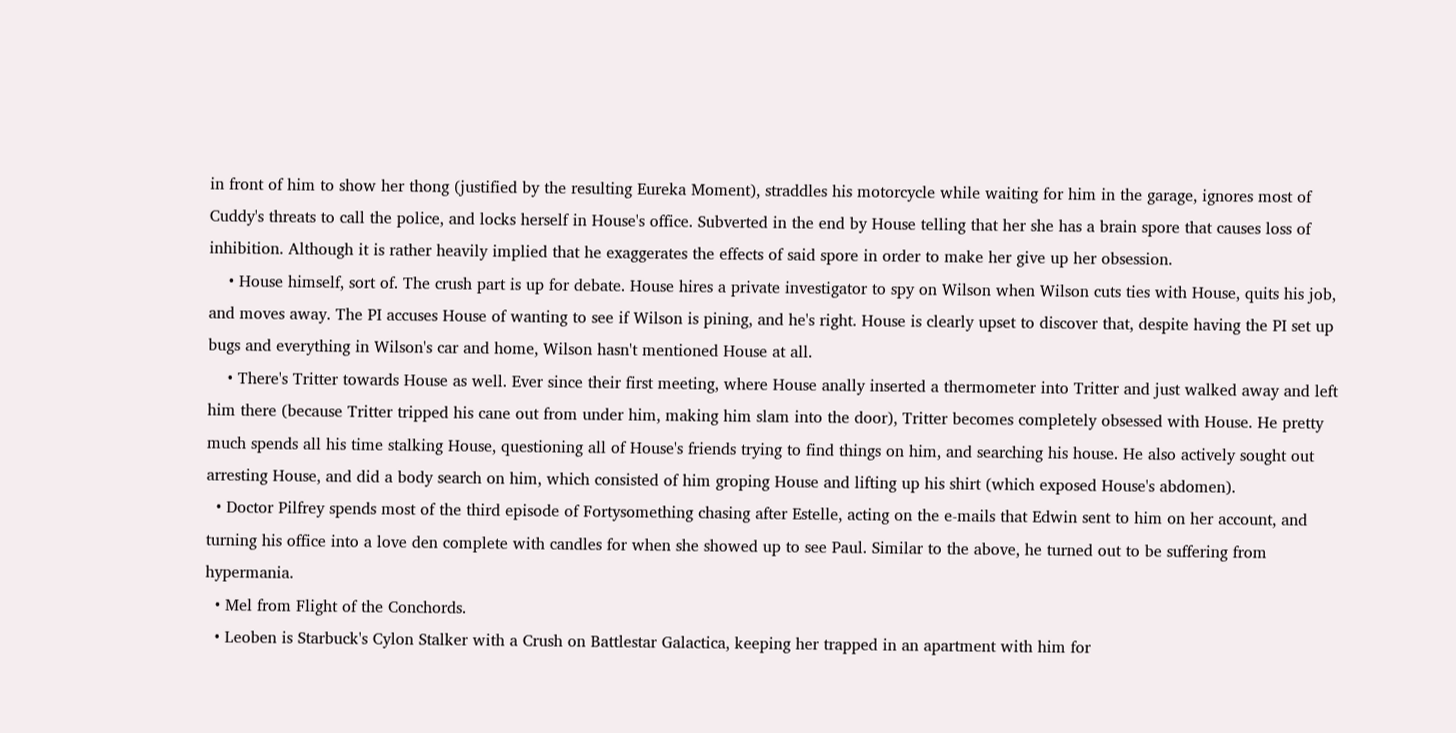in front of him to show her thong (justified by the resulting Eureka Moment), straddles his motorcycle while waiting for him in the garage, ignores most of Cuddy's threats to call the police, and locks herself in House's office. Subverted in the end by House telling that her she has a brain spore that causes loss of inhibition. Although it is rather heavily implied that he exaggerates the effects of said spore in order to make her give up her obsession.
    • House himself, sort of. The crush part is up for debate. House hires a private investigator to spy on Wilson when Wilson cuts ties with House, quits his job, and moves away. The PI accuses House of wanting to see if Wilson is pining, and he's right. House is clearly upset to discover that, despite having the PI set up bugs and everything in Wilson's car and home, Wilson hasn't mentioned House at all.
    • There's Tritter towards House as well. Ever since their first meeting, where House anally inserted a thermometer into Tritter and just walked away and left him there (because Tritter tripped his cane out from under him, making him slam into the door), Tritter becomes completely obsessed with House. He pretty much spends all his time stalking House, questioning all of House's friends trying to find things on him, and searching his house. He also actively sought out arresting House, and did a body search on him, which consisted of him groping House and lifting up his shirt (which exposed House's abdomen).
  • Doctor Pilfrey spends most of the third episode of Fortysomething chasing after Estelle, acting on the e-mails that Edwin sent to him on her account, and turning his office into a love den complete with candles for when she showed up to see Paul. Similar to the above, he turned out to be suffering from hypermania.
  • Mel from Flight of the Conchords.
  • Leoben is Starbuck's Cylon Stalker with a Crush on Battlestar Galactica, keeping her trapped in an apartment with him for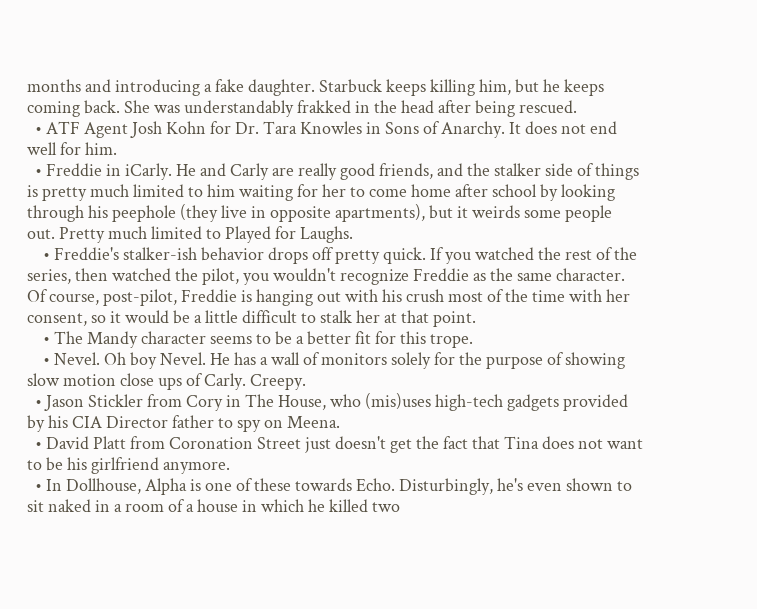months and introducing a fake daughter. Starbuck keeps killing him, but he keeps coming back. She was understandably frakked in the head after being rescued.
  • ATF Agent Josh Kohn for Dr. Tara Knowles in Sons of Anarchy. It does not end well for him.
  • Freddie in iCarly. He and Carly are really good friends, and the stalker side of things is pretty much limited to him waiting for her to come home after school by looking through his peephole (they live in opposite apartments), but it weirds some people out. Pretty much limited to Played for Laughs.
    • Freddie's stalker-ish behavior drops off pretty quick. If you watched the rest of the series, then watched the pilot, you wouldn't recognize Freddie as the same character. Of course, post-pilot, Freddie is hanging out with his crush most of the time with her consent, so it would be a little difficult to stalk her at that point.
    • The Mandy character seems to be a better fit for this trope.
    • Nevel. Oh boy Nevel. He has a wall of monitors solely for the purpose of showing slow motion close ups of Carly. Creepy.
  • Jason Stickler from Cory in The House, who (mis)uses high-tech gadgets provided by his CIA Director father to spy on Meena.
  • David Platt from Coronation Street just doesn't get the fact that Tina does not want to be his girlfriend anymore.
  • In Dollhouse, Alpha is one of these towards Echo. Disturbingly, he's even shown to sit naked in a room of a house in which he killed two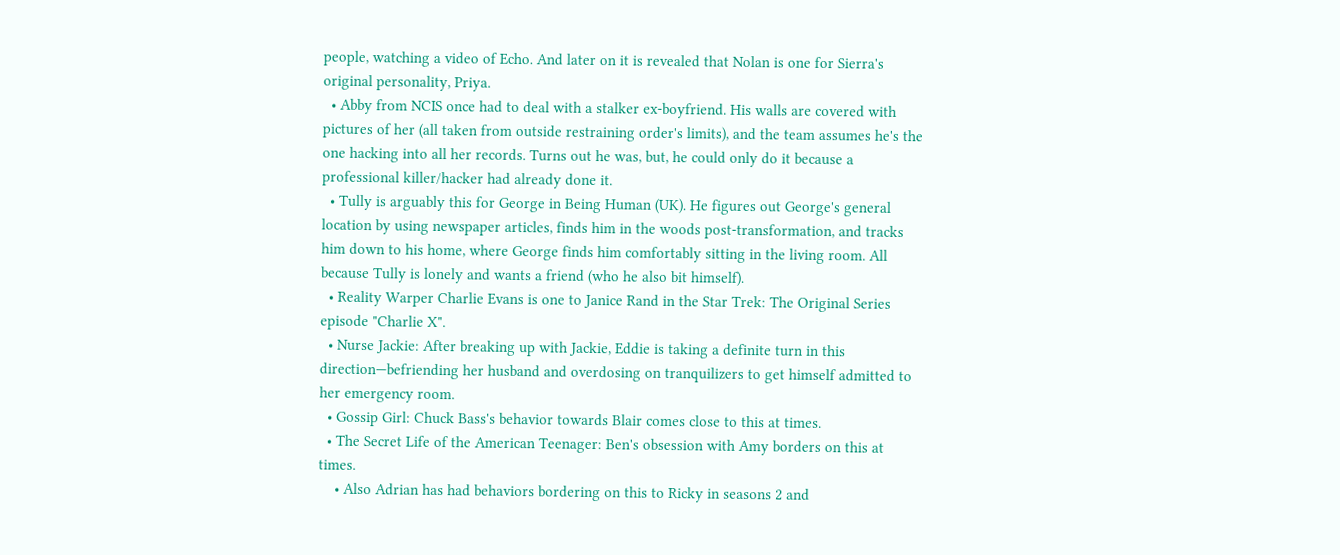people, watching a video of Echo. And later on it is revealed that Nolan is one for Sierra's original personality, Priya.
  • Abby from NCIS once had to deal with a stalker ex-boyfriend. His walls are covered with pictures of her (all taken from outside restraining order's limits), and the team assumes he's the one hacking into all her records. Turns out he was, but, he could only do it because a professional killer/hacker had already done it.
  • Tully is arguably this for George in Being Human (UK). He figures out George's general location by using newspaper articles, finds him in the woods post-transformation, and tracks him down to his home, where George finds him comfortably sitting in the living room. All because Tully is lonely and wants a friend (who he also bit himself).
  • Reality Warper Charlie Evans is one to Janice Rand in the Star Trek: The Original Series episode "Charlie X".
  • Nurse Jackie: After breaking up with Jackie, Eddie is taking a definite turn in this direction—befriending her husband and overdosing on tranquilizers to get himself admitted to her emergency room.
  • Gossip Girl: Chuck Bass's behavior towards Blair comes close to this at times.
  • The Secret Life of the American Teenager: Ben's obsession with Amy borders on this at times.
    • Also Adrian has had behaviors bordering on this to Ricky in seasons 2 and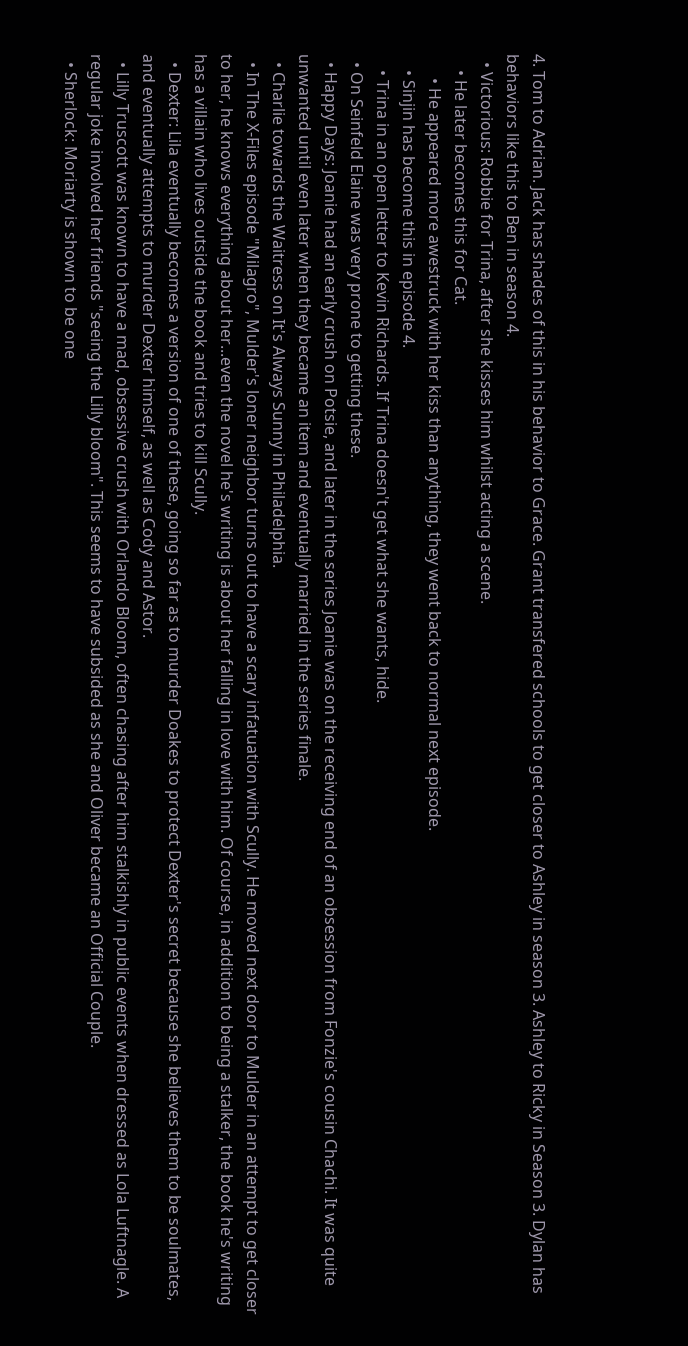4. Tom to Adrian. Jack has shades of this in his behavior to Grace. Grant transfered schools to get closer to Ashley in season 3. Ashley to Ricky in Season 3. Dylan has behaviors like this to Ben in season 4.
  • Victorious: Robbie for Trina, after she kisses him whilst acting a scene.
    • He later becomes this for Cat.
      • He appeared more awestruck with her kiss than anything, they went back to normal next episode.
    • Sinjin has become this in episode 4.
    • Trina in an open letter to Kevin Richards. If Trina doesn't get what she wants, hide.
  • On Seinfeld Elaine was very prone to getting these.
  • Happy Days: Joanie had an early crush on Potsie, and later in the series Joanie was on the receiving end of an obsession from Fonzie's cousin Chachi. It was quite unwanted until even later when they became an item and eventually married in the series finale.
  • Charlie towards the Waitress on It's Always Sunny in Philadelphia.
  • In The X-Files episode "Milagro", Mulder's loner neighbor turns out to have a scary infatuation with Scully. He moved next door to Mulder in an attempt to get closer to her, he knows everything about her...even the novel he's writing is about her falling in love with him. Of course, in addition to being a stalker, the book he's writing has a villain who lives outside the book and tries to kill Scully.
  • Dexter: Lila eventually becomes a version of one of these, going so far as to murder Doakes to protect Dexter's secret because she believes them to be soulmates, and eventually attempts to murder Dexter himself, as well as Cody and Astor.
  • Lilly Truscott was known to have a mad, obsessive crush with Orlando Bloom, often chasing after him stalkishly in public events when dressed as Lola Luftnagle. A regular joke involved her friends "seeing the Lilly bloom". This seems to have subsided as she and Oliver became an Official Couple.
  • Sherlock: Moriarty is shown to be one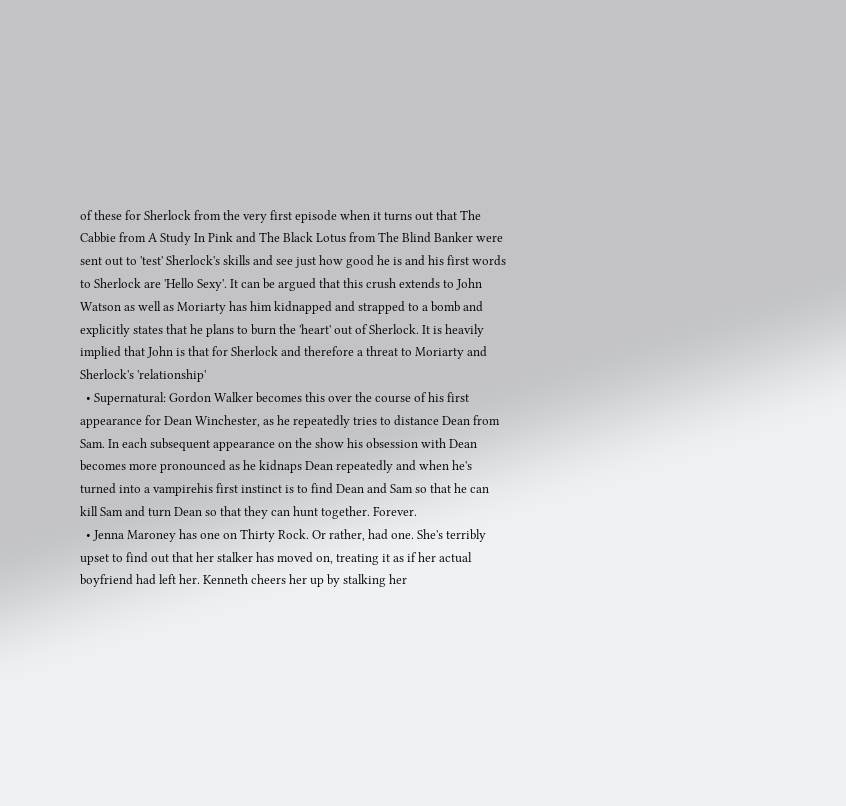of these for Sherlock from the very first episode when it turns out that The Cabbie from A Study In Pink and The Black Lotus from The Blind Banker were sent out to 'test' Sherlock's skills and see just how good he is and his first words to Sherlock are 'Hello Sexy'. It can be argued that this crush extends to John Watson as well as Moriarty has him kidnapped and strapped to a bomb and explicitly states that he plans to burn the 'heart' out of Sherlock. It is heavily implied that John is that for Sherlock and therefore a threat to Moriarty and Sherlock's 'relationship'
  • Supernatural: Gordon Walker becomes this over the course of his first appearance for Dean Winchester, as he repeatedly tries to distance Dean from Sam. In each subsequent appearance on the show his obsession with Dean becomes more pronounced as he kidnaps Dean repeatedly and when he's turned into a vampirehis first instinct is to find Dean and Sam so that he can kill Sam and turn Dean so that they can hunt together. Forever.
  • Jenna Maroney has one on Thirty Rock. Or rather, had one. She's terribly upset to find out that her stalker has moved on, treating it as if her actual boyfriend had left her. Kenneth cheers her up by stalking her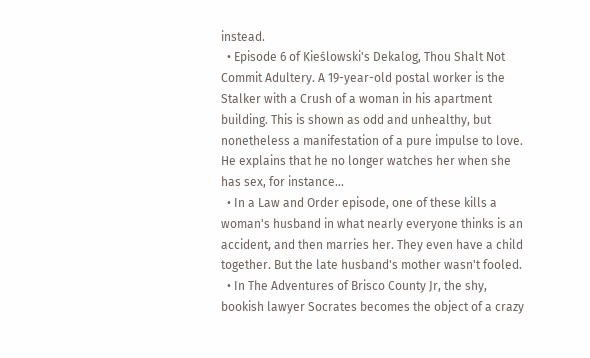instead.
  • Episode 6 of Kieślowski's Dekalog, Thou Shalt Not Commit Adultery. A 19-year-old postal worker is the Stalker with a Crush of a woman in his apartment building. This is shown as odd and unhealthy, but nonetheless a manifestation of a pure impulse to love. He explains that he no longer watches her when she has sex, for instance...
  • In a Law and Order episode, one of these kills a woman's husband in what nearly everyone thinks is an accident, and then marries her. They even have a child together. But the late husband's mother wasn't fooled.
  • In The Adventures of Brisco County Jr, the shy, bookish lawyer Socrates becomes the object of a crazy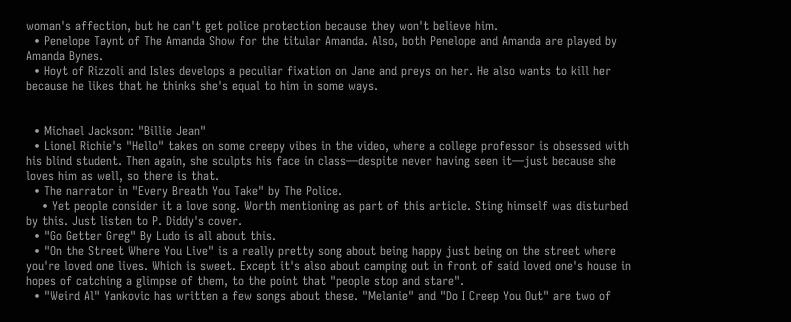woman's affection, but he can't get police protection because they won't believe him.
  • Penelope Taynt of The Amanda Show for the titular Amanda. Also, both Penelope and Amanda are played by Amanda Bynes.
  • Hoyt of Rizzoli and Isles develops a peculiar fixation on Jane and preys on her. He also wants to kill her because he likes that he thinks she's equal to him in some ways.


  • Michael Jackson: "Billie Jean"
  • Lionel Richie's "Hello" takes on some creepy vibes in the video, where a college professor is obsessed with his blind student. Then again, she sculpts his face in class—despite never having seen it—just because she loves him as well, so there is that.
  • The narrator in "Every Breath You Take" by The Police.
    • Yet people consider it a love song. Worth mentioning as part of this article. Sting himself was disturbed by this. Just listen to P. Diddy's cover.
  • "Go Getter Greg" By Ludo is all about this.
  • "On the Street Where You Live" is a really pretty song about being happy just being on the street where you're loved one lives. Which is sweet. Except it's also about camping out in front of said loved one's house in hopes of catching a glimpse of them, to the point that "people stop and stare".
  • "Weird Al" Yankovic has written a few songs about these. "Melanie" and "Do I Creep You Out" are two of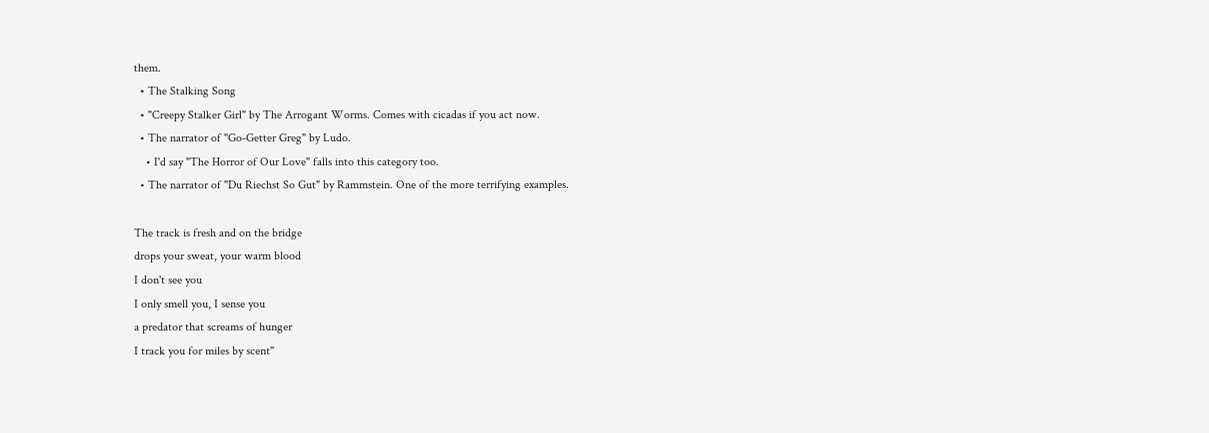them.
  • The Stalking Song
  • "Creepy Stalker Girl" by The Arrogant Worms. Comes with cicadas if you act now.
  • The narrator of "Go-Getter Greg" by Ludo.
    • I'd say "The Horror of Our Love" falls into this category too.
  • The narrator of "Du Riechst So Gut" by Rammstein. One of the more terrifying examples.

The track is fresh and on the bridge
drops your sweat, your warm blood
I don't see you
I only smell you, I sense you
a predator that screams of hunger
I track you for miles by scent"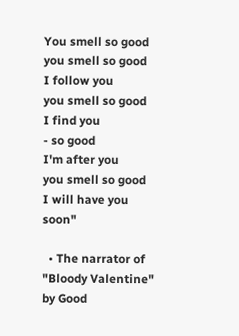You smell so good
you smell so good
I follow you
you smell so good
I find you
- so good
I'm after you
you smell so good
I will have you soon"

  • The narrator of "Bloody Valentine" by Good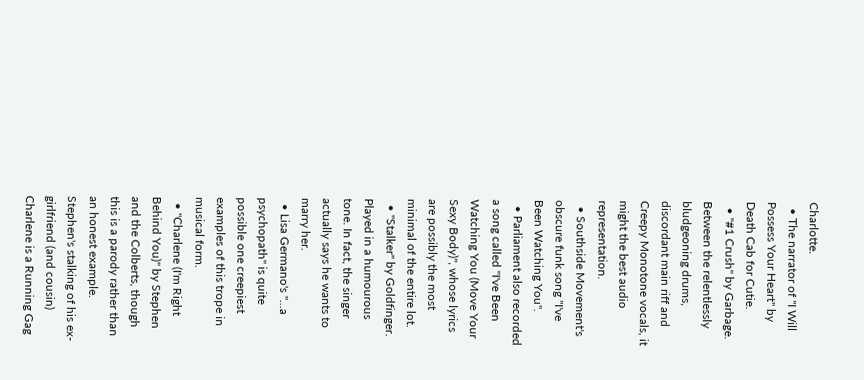Charlotte.
  • The narrator of "I Will Possess Your Heart" by Death Cab for Cutie.
  • "#1 Crush" by Garbage. Between the relentlessly bludgeoning drums, discordant main riff and Creepy Monotone vocals, it might the best audio representation.
  • Southside Movement's obscure funk song "I've Been Watching You".
  • Parliament also recorded a song called "I've Been Watching You (Move Your Sexy Body)", whose lyrics are possibly the most minimal of the entire lot.
  • "Stalker" by Goldfinger. Played in a humourous tone. In fact, the singer actually says he wants to marry her.
  • Lisa Germano's "...a psychopath" is quite possible one creepiest examples of this trope in musical form.
  • "Charlene (I'm Right Behind You)" by Stephen and the Colberts, though this is a parody rather than an honest example. Stephen's stalking of his ex-girlfriend (and cousin) Charlene is a Running Gag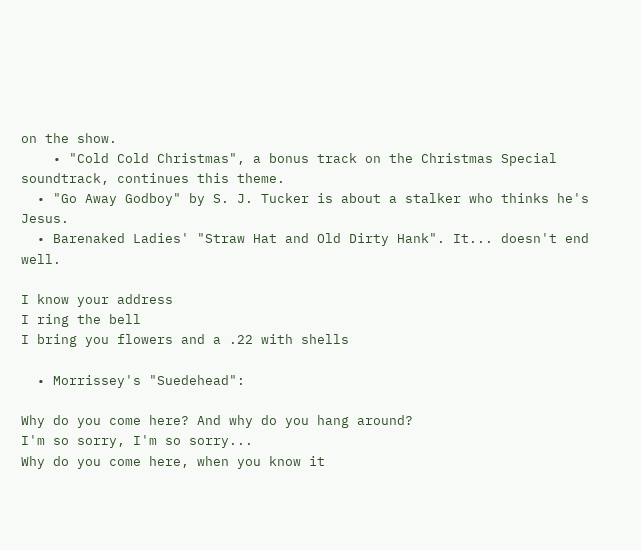on the show.
    • "Cold Cold Christmas", a bonus track on the Christmas Special soundtrack, continues this theme.
  • "Go Away Godboy" by S. J. Tucker is about a stalker who thinks he's Jesus.
  • Barenaked Ladies' "Straw Hat and Old Dirty Hank". It... doesn't end well.

I know your address
I ring the bell
I bring you flowers and a .22 with shells

  • Morrissey's "Suedehead":

Why do you come here? And why do you hang around?
I'm so sorry, I'm so sorry...
Why do you come here, when you know it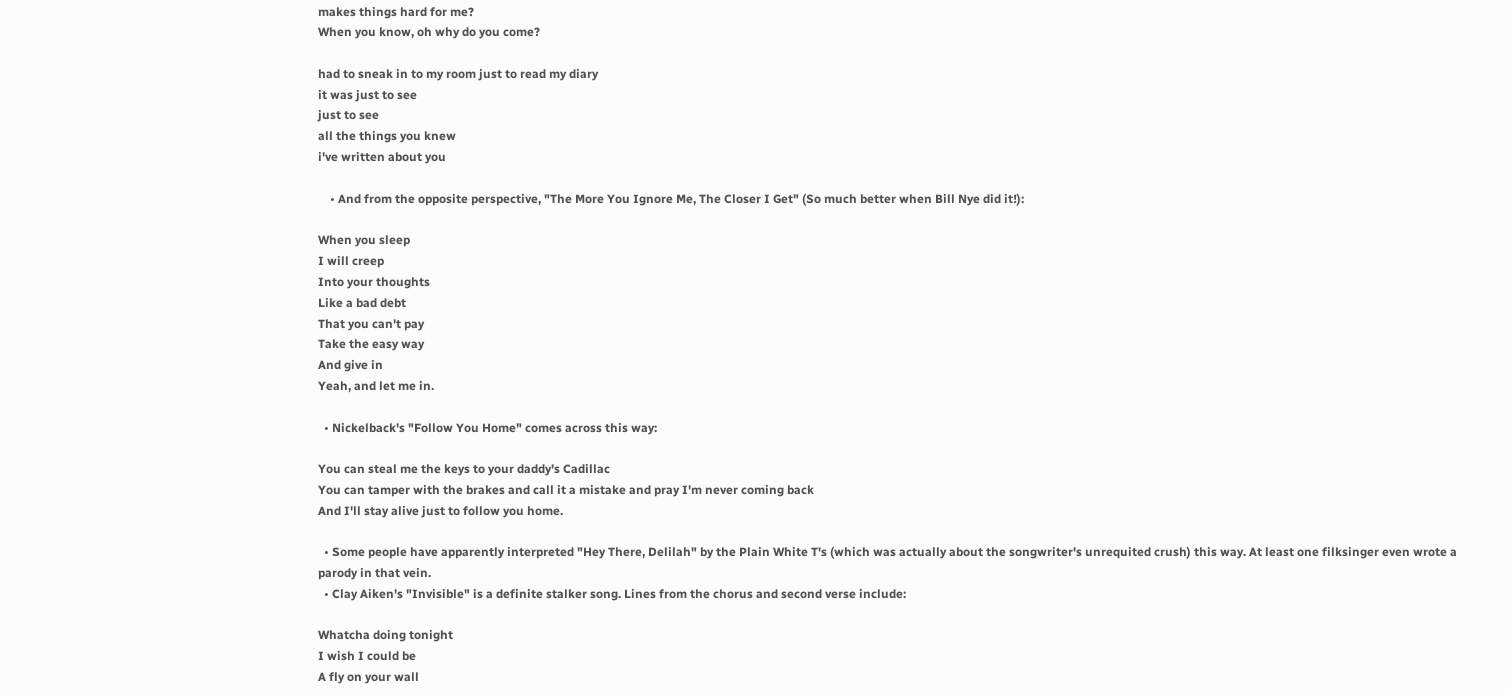makes things hard for me?
When you know, oh why do you come?

had to sneak in to my room just to read my diary
it was just to see
just to see
all the things you knew
i've written about you

    • And from the opposite perspective, "The More You Ignore Me, The Closer I Get" (So much better when Bill Nye did it!):

When you sleep
I will creep
Into your thoughts
Like a bad debt
That you can't pay
Take the easy way
And give in
Yeah, and let me in.

  • Nickelback's "Follow You Home" comes across this way:

You can steal me the keys to your daddy's Cadillac
You can tamper with the brakes and call it a mistake and pray I'm never coming back
And I'll stay alive just to follow you home.

  • Some people have apparently interpreted "Hey There, Delilah" by the Plain White T's (which was actually about the songwriter's unrequited crush) this way. At least one filksinger even wrote a parody in that vein.
  • Clay Aiken's "Invisible" is a definite stalker song. Lines from the chorus and second verse include:

Whatcha doing tonight
I wish I could be
A fly on your wall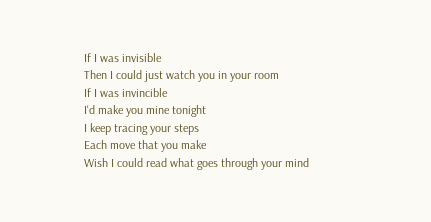If I was invisible
Then I could just watch you in your room
If I was invincible
I'd make you mine tonight
I keep tracing your steps
Each move that you make
Wish I could read what goes through your mind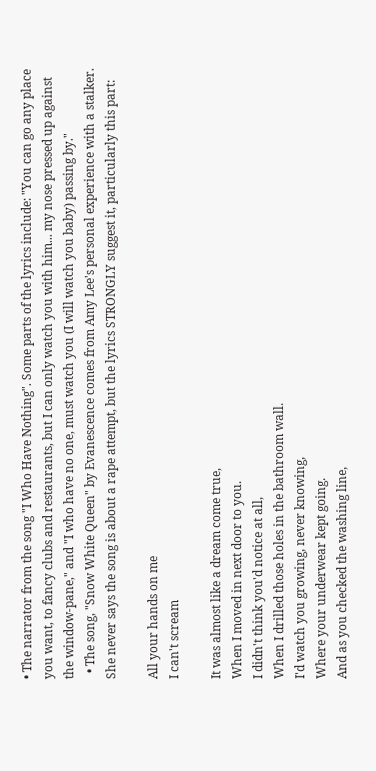• The narrator from the song "I Who Have Nothing". Some parts of the lyrics include: "You can go any place you want, to fancy clubs and restaurants, but I can only watch you with him... my nose pressed up against the window-pane," and "I who have no one, must watch you (I will watch you baby) passing by."
  • The song, "Snow White Queen" by Evanescence comes from Amy Lee's personal experience with a stalker. She never says the song is about a rape attempt, but the lyrics STRONGLY suggest it, particularly this part:

All your hands on me
I can't scream

It was almost like a dream come true,
When I moved in next door to you.
I didn't think you'd notice at all,
When I drilled those holes in the bathroom wall.
I'd watch you growing, never knowing,
Where your underwear kept going.
And as you checked the washing line,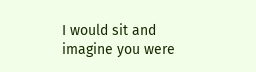I would sit and imagine you were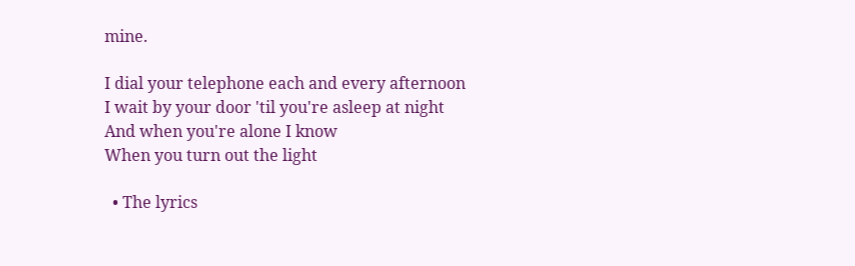mine.

I dial your telephone each and every afternoon
I wait by your door 'til you're asleep at night
And when you're alone I know
When you turn out the light

  • The lyrics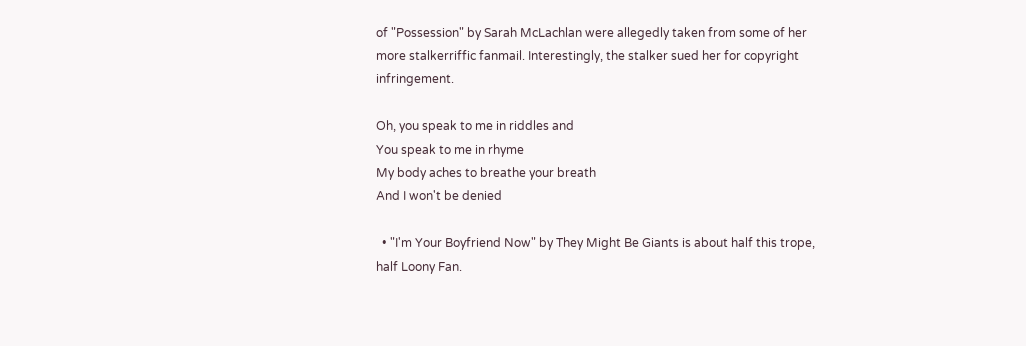of "Possession" by Sarah McLachlan were allegedly taken from some of her more stalkerriffic fanmail. Interestingly, the stalker sued her for copyright infringement.

Oh, you speak to me in riddles and
You speak to me in rhyme
My body aches to breathe your breath
And I won't be denied

  • "I'm Your Boyfriend Now" by They Might Be Giants is about half this trope, half Loony Fan.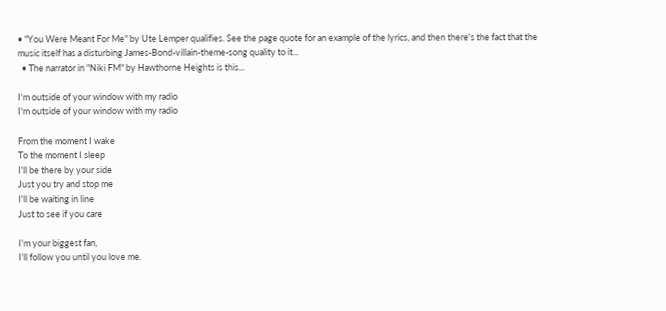• "You Were Meant For Me" by Ute Lemper qualifies. See the page quote for an example of the lyrics, and then there's the fact that the music itself has a disturbing James-Bond-villain-theme-song quality to it...
  • The narrator in "Niki FM" by Hawthorne Heights is this...

I'm outside of your window with my radio
I'm outside of your window with my radio

From the moment I wake
To the moment I sleep
I'll be there by your side
Just you try and stop me
I'll be waiting in line
Just to see if you care

I'm your biggest fan,
I'll follow you until you love me.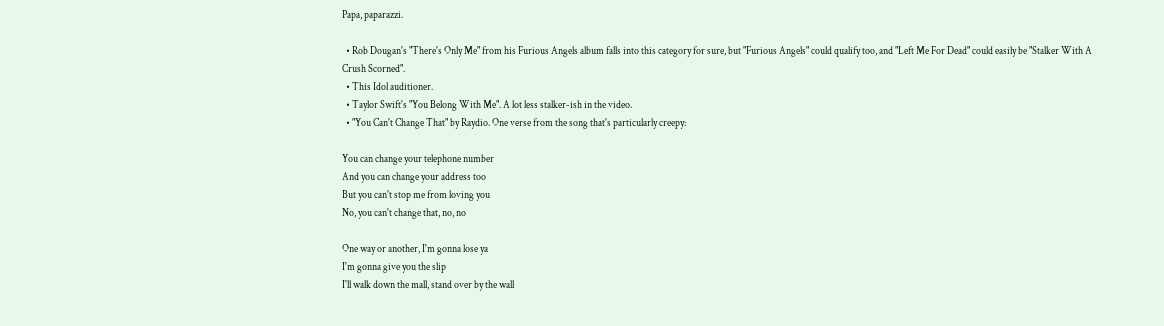Papa, paparazzi.

  • Rob Dougan's "There's Only Me" from his Furious Angels album falls into this category for sure, but "Furious Angels" could qualify too, and "Left Me For Dead" could easily be "Stalker With A Crush Scorned".
  • This Idol auditioner.
  • Taylor Swift's "You Belong With Me". A lot less stalker-ish in the video.
  • "You Can't Change That" by Raydio. One verse from the song that's particularly creepy:

You can change your telephone number
And you can change your address too
But you can't stop me from loving you
No, you can't change that, no, no

One way or another, I'm gonna lose ya
I'm gonna give you the slip
I'll walk down the mall, stand over by the wall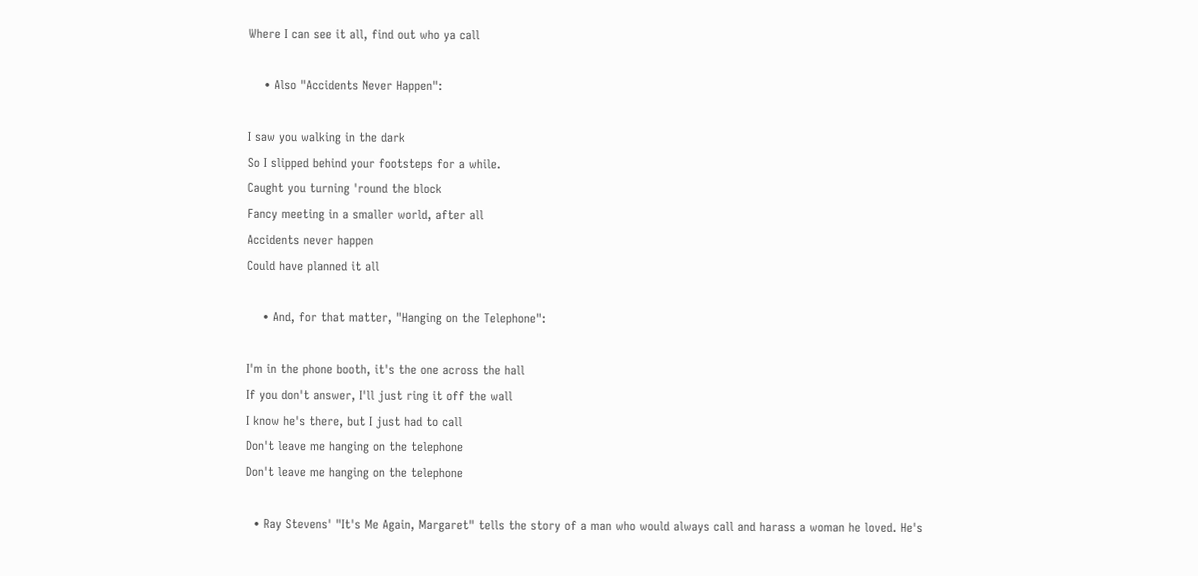Where I can see it all, find out who ya call

    • Also "Accidents Never Happen":

I saw you walking in the dark
So I slipped behind your footsteps for a while.
Caught you turning 'round the block
Fancy meeting in a smaller world, after all
Accidents never happen
Could have planned it all

    • And, for that matter, "Hanging on the Telephone":

I'm in the phone booth, it's the one across the hall
If you don't answer, I'll just ring it off the wall
I know he's there, but I just had to call
Don't leave me hanging on the telephone
Don't leave me hanging on the telephone

  • Ray Stevens' "It's Me Again, Margaret" tells the story of a man who would always call and harass a woman he loved. He's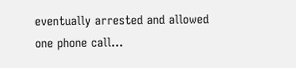eventually arrested and allowed one phone call...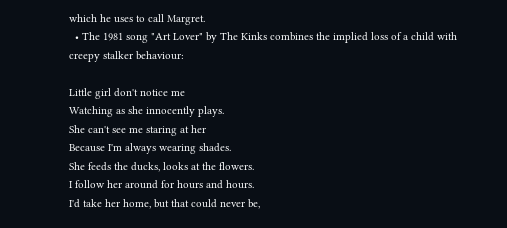which he uses to call Margret.
  • The 1981 song "Art Lover" by The Kinks combines the implied loss of a child with creepy stalker behaviour:

Little girl don't notice me
Watching as she innocently plays.
She can't see me staring at her
Because I'm always wearing shades.
She feeds the ducks, looks at the flowers.
I follow her around for hours and hours.
I'd take her home, but that could never be,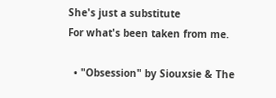She's just a substitute
For what's been taken from me.

  • "Obsession" by Siouxsie & The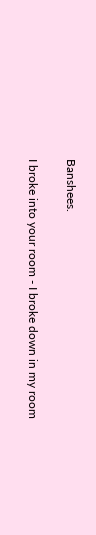Banshees.

I broke into your room - I broke down in my room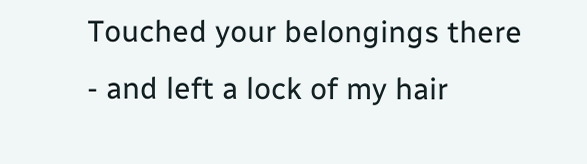Touched your belongings there - and left a lock of my hair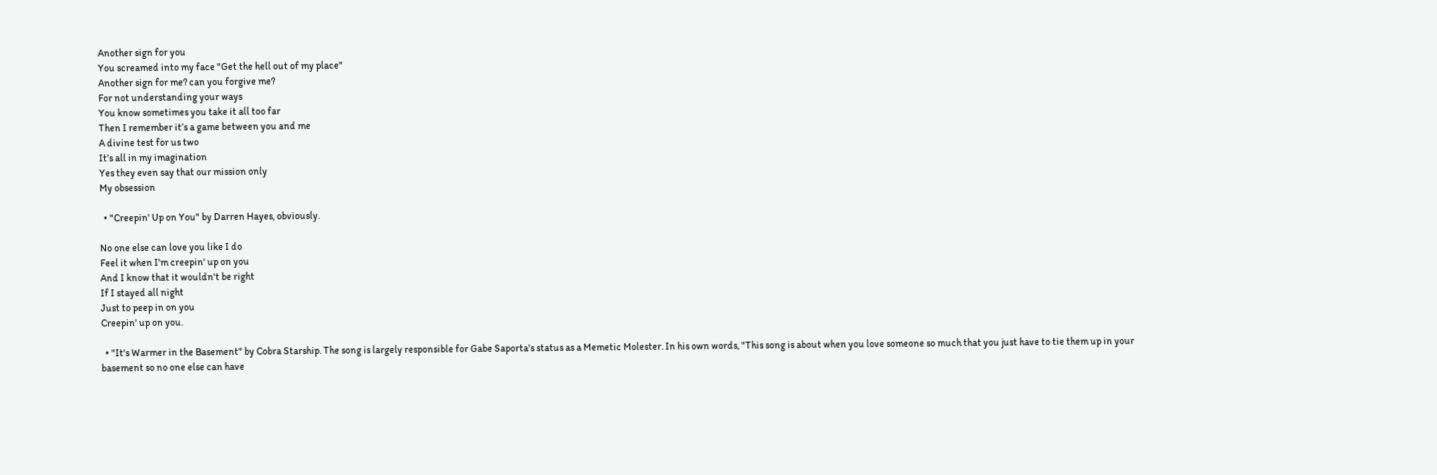Another sign for you
You screamed into my face "Get the hell out of my place"
Another sign for me? can you forgive me?
For not understanding your ways
You know sometimes you take it all too far
Then I remember it’s a game between you and me
A divine test for us two
It’s all in my imagination
Yes they even say that our mission only
My obsession

  • "Creepin' Up on You" by Darren Hayes, obviously.

No one else can love you like I do
Feel it when I'm creepin' up on you
And I know that it wouldn't be right
If I stayed all night
Just to peep in on you
Creepin' up on you.

  • "It's Warmer in the Basement" by Cobra Starship. The song is largely responsible for Gabe Saporta's status as a Memetic Molester. In his own words, "This song is about when you love someone so much that you just have to tie them up in your basement so no one else can have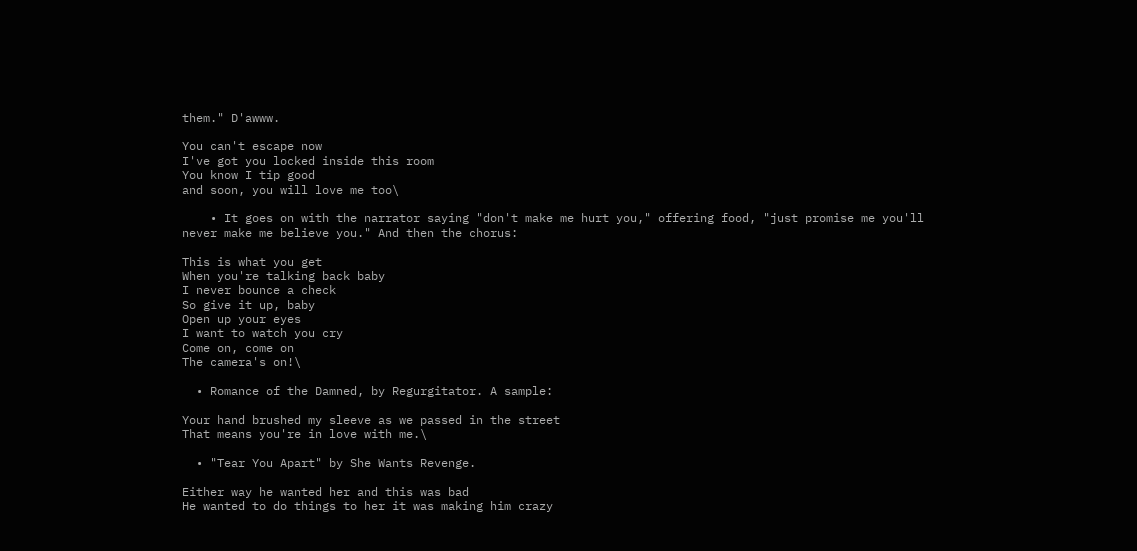them." D'awww.

You can't escape now
I've got you locked inside this room
You know I tip good
and soon, you will love me too\

    • It goes on with the narrator saying "don't make me hurt you," offering food, "just promise me you'll never make me believe you." And then the chorus:

This is what you get
When you're talking back baby
I never bounce a check
So give it up, baby
Open up your eyes
I want to watch you cry
Come on, come on
The camera's on!\

  • Romance of the Damned, by Regurgitator. A sample:

Your hand brushed my sleeve as we passed in the street
That means you're in love with me.\

  • "Tear You Apart" by She Wants Revenge.

Either way he wanted her and this was bad
He wanted to do things to her it was making him crazy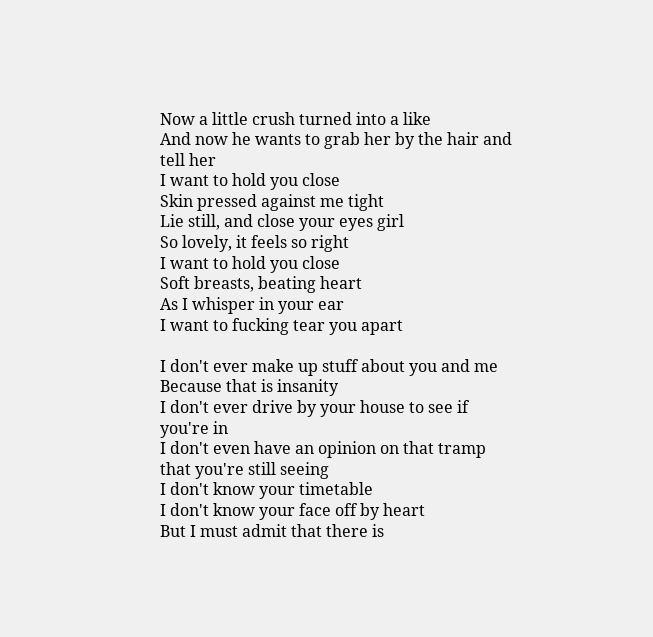Now a little crush turned into a like
And now he wants to grab her by the hair and tell her
I want to hold you close
Skin pressed against me tight
Lie still, and close your eyes girl
So lovely, it feels so right
I want to hold you close
Soft breasts, beating heart
As I whisper in your ear
I want to fucking tear you apart

I don't ever make up stuff about you and me
Because that is insanity
I don't ever drive by your house to see if you're in
I don't even have an opinion on that tramp that you're still seeing
I don't know your timetable
I don't know your face off by heart
But I must admit that there is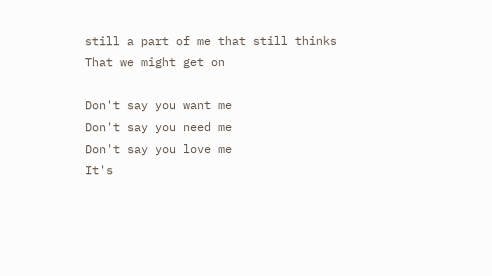still a part of me that still thinks
That we might get on

Don't say you want me
Don't say you need me
Don't say you love me
It's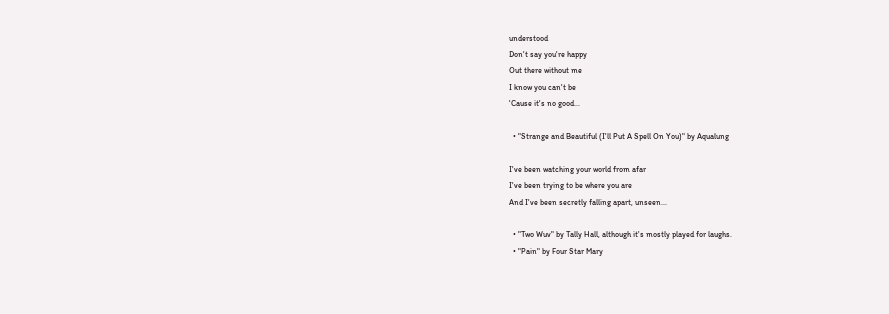understood
Don't say you're happy
Out there without me
I know you can't be
'Cause it's no good...

  • "Strange and Beautiful (I'll Put A Spell On You)" by Aqualung

I've been watching your world from afar
I've been trying to be where you are
And I've been secretly falling apart, unseen...

  • "Two Wuv" by Tally Hall, although it's mostly played for laughs.
  • "Pain" by Four Star Mary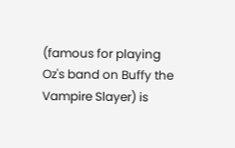(famous for playing Oz's band on Buffy the Vampire Slayer) is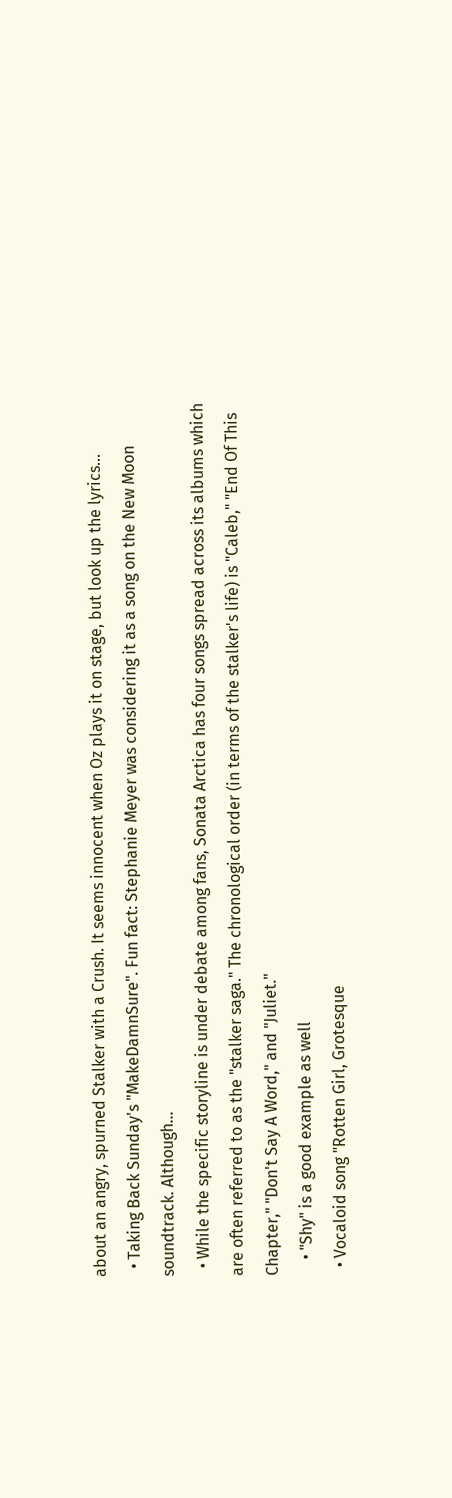about an angry, spurned Stalker with a Crush. It seems innocent when Oz plays it on stage, but look up the lyrics...
  • Taking Back Sunday's "MakeDamnSure". Fun fact: Stephanie Meyer was considering it as a song on the New Moon soundtrack. Although...
  • While the specific storyline is under debate among fans, Sonata Arctica has four songs spread across its albums which are often referred to as the "stalker saga." The chronological order (in terms of the stalker's life) is "Caleb," "End Of This Chapter," "Don't Say A Word," and "Juliet."
    • "Shy" is a good example as well
  • Vocaloid song "Rotten Girl, Grotesque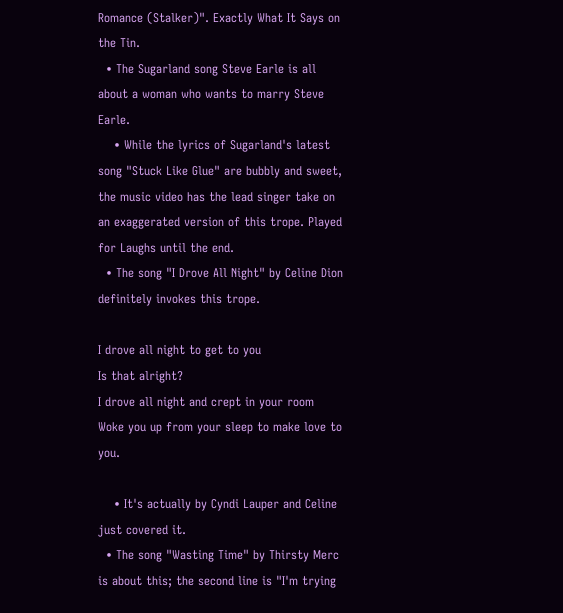Romance (Stalker)". Exactly What It Says on the Tin.
  • The Sugarland song Steve Earle is all about a woman who wants to marry Steve Earle.
    • While the lyrics of Sugarland's latest song "Stuck Like Glue" are bubbly and sweet, the music video has the lead singer take on an exaggerated version of this trope. Played for Laughs until the end.
  • The song "I Drove All Night" by Celine Dion definitely invokes this trope.

I drove all night to get to you
Is that alright?
I drove all night and crept in your room
Woke you up from your sleep to make love to you.

    • It's actually by Cyndi Lauper and Celine just covered it.
  • The song "Wasting Time" by Thirsty Merc is about this; the second line is "I'm trying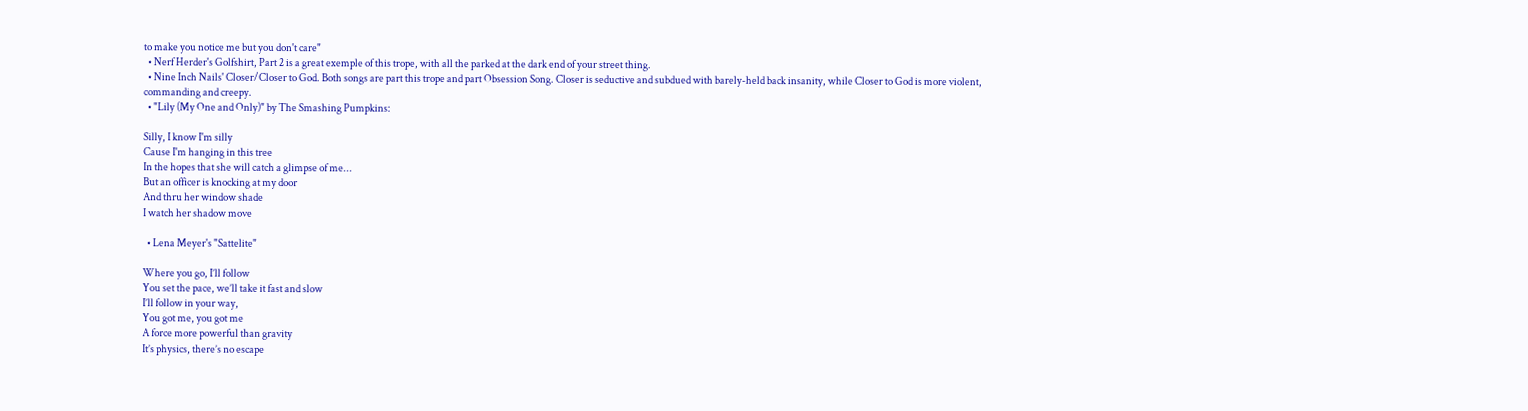to make you notice me but you don't care"
  • Nerf Herder's Golfshirt, Part 2 is a great exemple of this trope, with all the parked at the dark end of your street thing.
  • Nine Inch Nails' Closer/Closer to God. Both songs are part this trope and part Obsession Song. Closer is seductive and subdued with barely-held back insanity, while Closer to God is more violent, commanding and creepy.
  • "Lily (My One and Only)" by The Smashing Pumpkins:

Silly, I know I'm silly
Cause I'm hanging in this tree
In the hopes that she will catch a glimpse of me...
But an officer is knocking at my door
And thru her window shade
I watch her shadow move

  • Lena Meyer's "Sattelite"

Where you go, I’ll follow
You set the pace, we’ll take it fast and slow
I’ll follow in your way,
You got me, you got me
A force more powerful than gravity
It’s physics, there’s no escape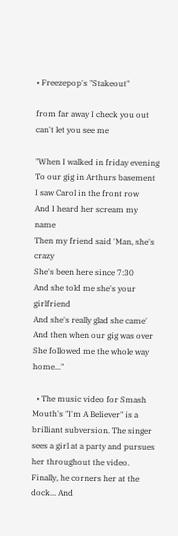• Freezepop's "Stakeout"

from far away I check you out
can't let you see me

"When I walked in friday evening
To our gig in Arthurs basement
I saw Carol in the front row
And I heard her scream my name
Then my friend said 'Man, she's crazy
She's been here since 7:30
And she told me she's your girlfriend
And she's really glad she came'
And then when our gig was over
She followed me the whole way home..."

  • The music video for Smash Mouth's "I'm A Believer" is a brilliant subversion. The singer sees a girl at a party and pursues her throughout the video. Finally, he corners her at the dock... And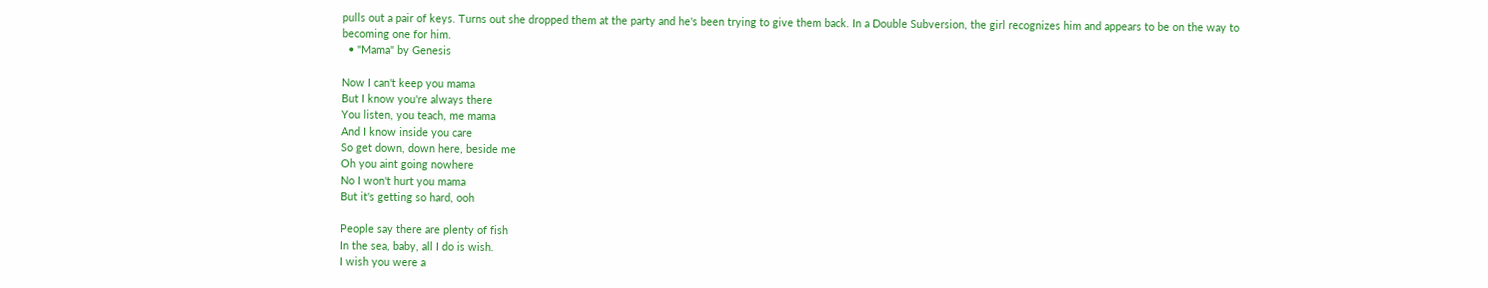pulls out a pair of keys. Turns out she dropped them at the party and he's been trying to give them back. In a Double Subversion, the girl recognizes him and appears to be on the way to becoming one for him.
  • "Mama" by Genesis

Now I can't keep you mama
But I know you're always there
You listen, you teach, me mama
And I know inside you care
So get down, down here, beside me
Oh you aint going nowhere
No I won't hurt you mama
But it's getting so hard, ooh

People say there are plenty of fish
In the sea, baby, all I do is wish.
I wish you were a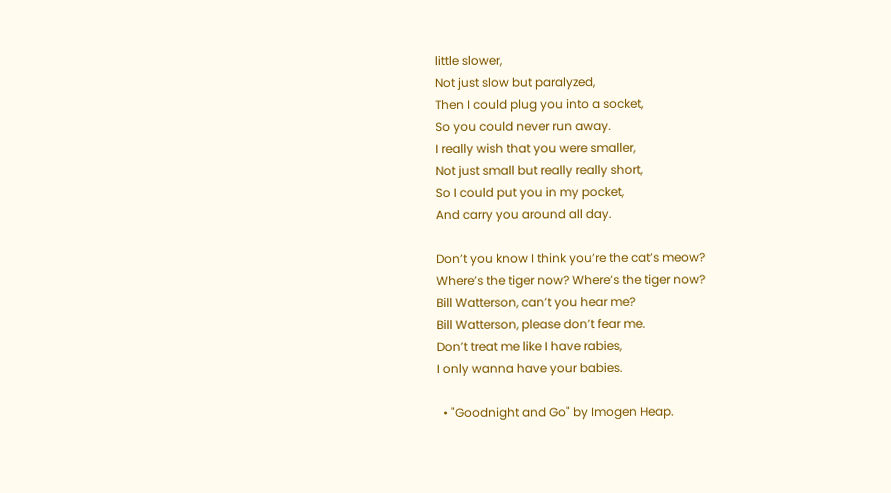little slower,
Not just slow but paralyzed,
Then I could plug you into a socket,
So you could never run away.
I really wish that you were smaller,
Not just small but really really short,
So I could put you in my pocket,
And carry you around all day.

Don’t you know I think you’re the cat’s meow?
Where’s the tiger now? Where’s the tiger now?
Bill Watterson, can’t you hear me?
Bill Watterson, please don’t fear me.
Don’t treat me like I have rabies,
I only wanna have your babies.

  • "Goodnight and Go" by Imogen Heap.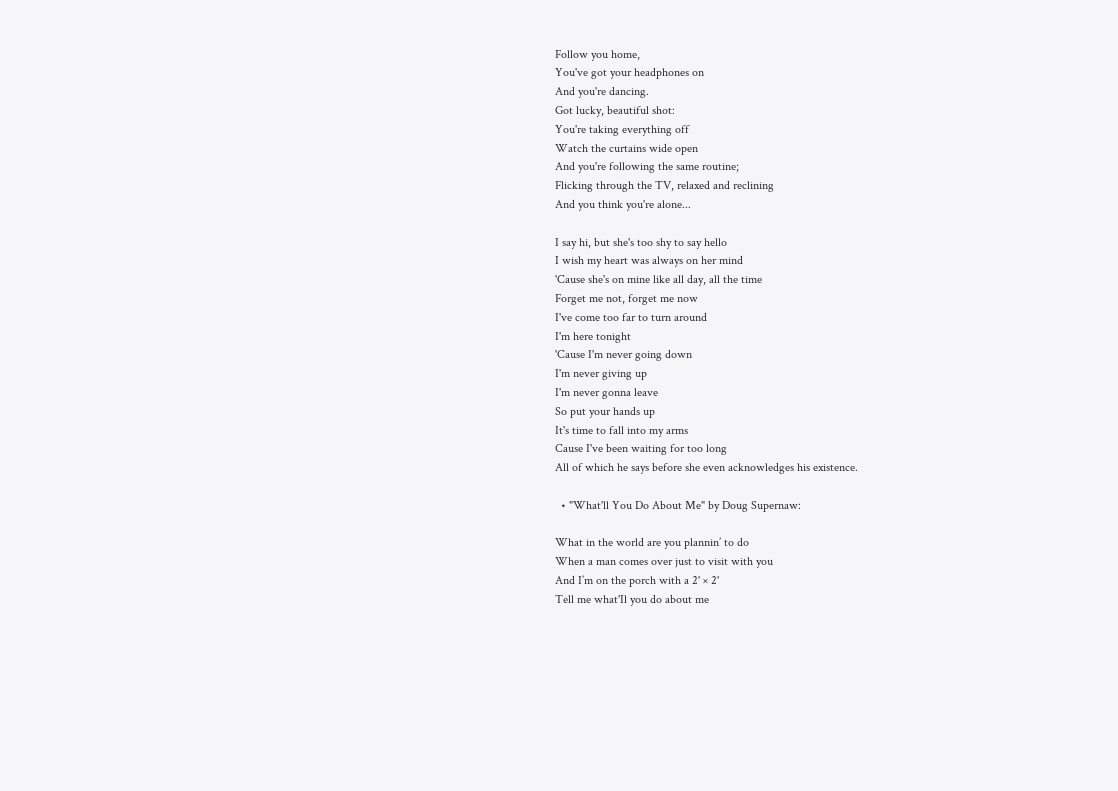Follow you home,
You've got your headphones on
And you're dancing.
Got lucky, beautiful shot:
You're taking everything off
Watch the curtains wide open
And you're following the same routine;
Flicking through the TV, relaxed and reclining
And you think you're alone...

I say hi, but she's too shy to say hello
I wish my heart was always on her mind
'Cause she's on mine like all day, all the time
Forget me not, forget me now
I've come too far to turn around
I'm here tonight
'Cause I'm never going down
I'm never giving up
I'm never gonna leave
So put your hands up
It's time to fall into my arms
Cause I've been waiting for too long
All of which he says before she even acknowledges his existence.

  • "What'll You Do About Me" by Doug Supernaw:

What in the world are you plannin’ to do
When a man comes over just to visit with you
And I’m on the porch with a 2' × 2'
Tell me what'Il you do about me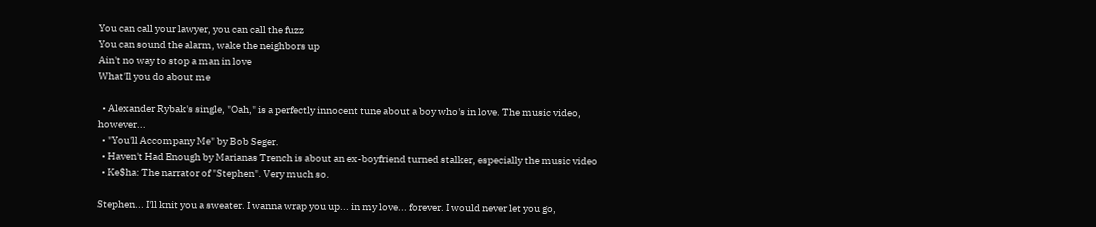You can call your lawyer, you can call the fuzz
You can sound the alarm, wake the neighbors up
Ain't no way to stop a man in love
What'Il you do about me

  • Alexander Rybak's single, "Oah," is a perfectly innocent tune about a boy who's in love. The music video, however...
  • "You'll Accompany Me" by Bob Seger.
  • Haven't Had Enough by Marianas Trench is about an ex-boyfriend turned stalker, especially the music video
  • Ke$ha: The narrator of "Stephen". Very much so.

Stephen... I'll knit you a sweater. I wanna wrap you up... in my love... forever. I would never let you go,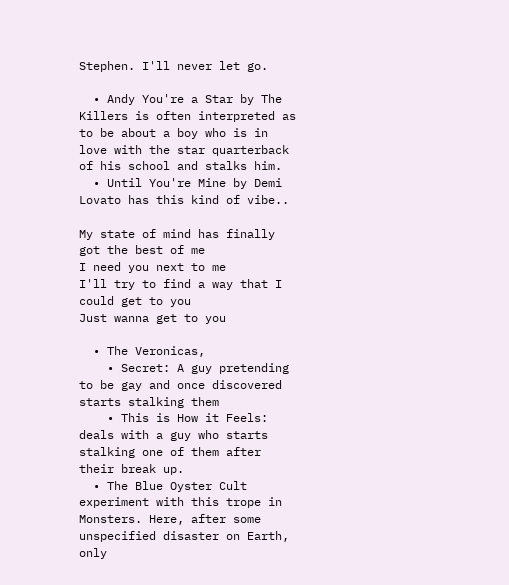Stephen. I'll never let go.

  • Andy You're a Star by The Killers is often interpreted as to be about a boy who is in love with the star quarterback of his school and stalks him.
  • Until You're Mine by Demi Lovato has this kind of vibe..

My state of mind has finally got the best of me
I need you next to me
I'll try to find a way that I could get to you
Just wanna get to you

  • The Veronicas,
    • Secret: A guy pretending to be gay and once discovered starts stalking them
    • This is How it Feels: deals with a guy who starts stalking one of them after their break up.
  • The Blue Oyster Cult experiment with this trope in Monsters. Here, after some unspecified disaster on Earth, only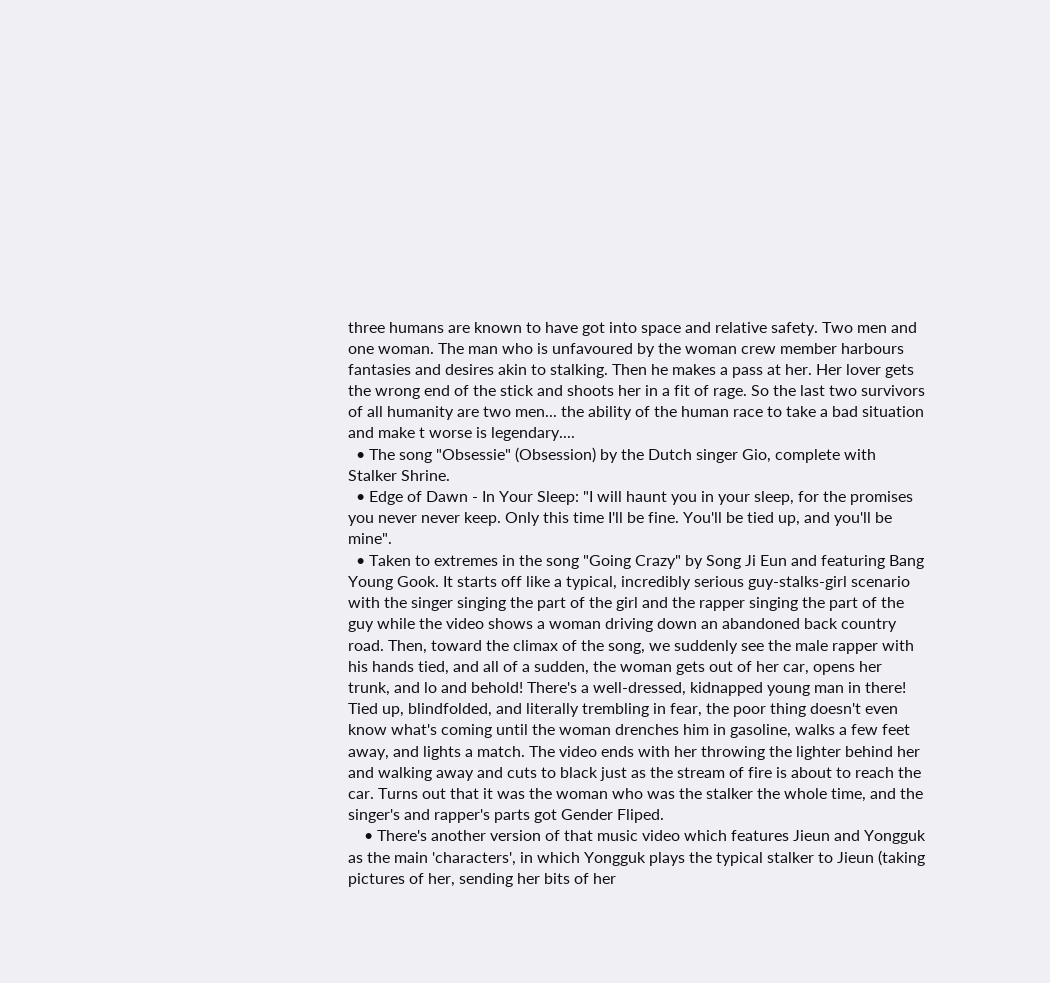three humans are known to have got into space and relative safety. Two men and one woman. The man who is unfavoured by the woman crew member harbours fantasies and desires akin to stalking. Then he makes a pass at her. Her lover gets the wrong end of the stick and shoots her in a fit of rage. So the last two survivors of all humanity are two men... the ability of the human race to take a bad situation and make t worse is legendary....
  • The song "Obsessie" (Obsession) by the Dutch singer Gio, complete with Stalker Shrine.
  • Edge of Dawn - In Your Sleep: "I will haunt you in your sleep, for the promises you never never keep. Only this time I'll be fine. You'll be tied up, and you'll be mine".
  • Taken to extremes in the song "Going Crazy" by Song Ji Eun and featuring Bang Young Gook. It starts off like a typical, incredibly serious guy-stalks-girl scenario with the singer singing the part of the girl and the rapper singing the part of the guy while the video shows a woman driving down an abandoned back country road. Then, toward the climax of the song, we suddenly see the male rapper with his hands tied, and all of a sudden, the woman gets out of her car, opens her trunk, and lo and behold! There's a well-dressed, kidnapped young man in there! Tied up, blindfolded, and literally trembling in fear, the poor thing doesn't even know what's coming until the woman drenches him in gasoline, walks a few feet away, and lights a match. The video ends with her throwing the lighter behind her and walking away and cuts to black just as the stream of fire is about to reach the car. Turns out that it was the woman who was the stalker the whole time, and the singer's and rapper's parts got Gender Fliped.
    • There's another version of that music video which features Jieun and Yongguk as the main 'characters', in which Yongguk plays the typical stalker to Jieun (taking pictures of her, sending her bits of her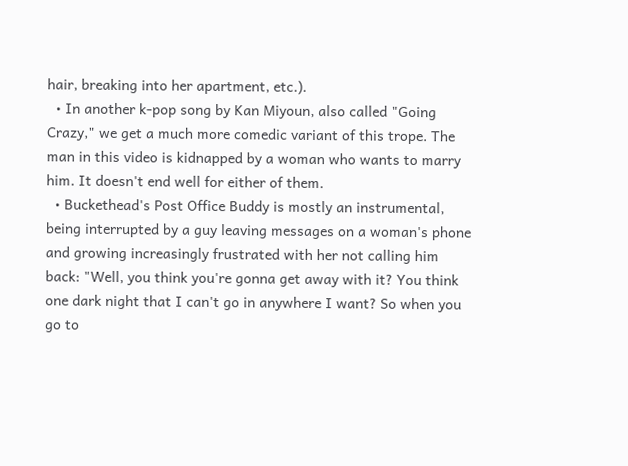hair, breaking into her apartment, etc.).
  • In another k-pop song by Kan Miyoun, also called "Going Crazy," we get a much more comedic variant of this trope. The man in this video is kidnapped by a woman who wants to marry him. It doesn't end well for either of them.
  • Buckethead's Post Office Buddy is mostly an instrumental, being interrupted by a guy leaving messages on a woman's phone and growing increasingly frustrated with her not calling him back: "Well, you think you're gonna get away with it? You think one dark night that I can't go in anywhere I want? So when you go to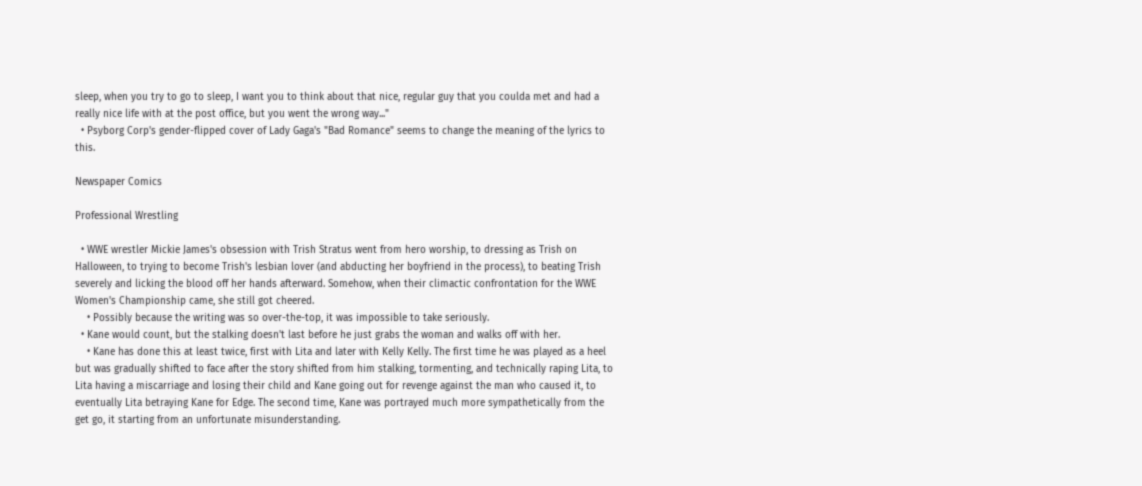sleep, when you try to go to sleep, I want you to think about that nice, regular guy that you coulda met and had a really nice life with at the post office, but you went the wrong way..."
  • Psyborg Corp's gender-flipped cover of Lady Gaga's "Bad Romance" seems to change the meaning of the lyrics to this.

Newspaper Comics

Professional Wrestling

  • WWE wrestler Mickie James's obsession with Trish Stratus went from hero worship, to dressing as Trish on Halloween, to trying to become Trish's lesbian lover (and abducting her boyfriend in the process), to beating Trish severely and licking the blood off her hands afterward. Somehow, when their climactic confrontation for the WWE Women's Championship came, she still got cheered.
    • Possibly because the writing was so over-the-top, it was impossible to take seriously.
  • Kane would count, but the stalking doesn't last before he just grabs the woman and walks off with her.
    • Kane has done this at least twice, first with Lita and later with Kelly Kelly. The first time he was played as a heel but was gradually shifted to face after the story shifted from him stalking, tormenting, and technically raping Lita, to Lita having a miscarriage and losing their child and Kane going out for revenge against the man who caused it, to eventually Lita betraying Kane for Edge. The second time, Kane was portrayed much more sympathetically from the get go, it starting from an unfortunate misunderstanding.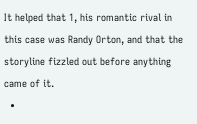It helped that 1, his romantic rival in this case was Randy Orton, and that the storyline fizzled out before anything came of it.
  •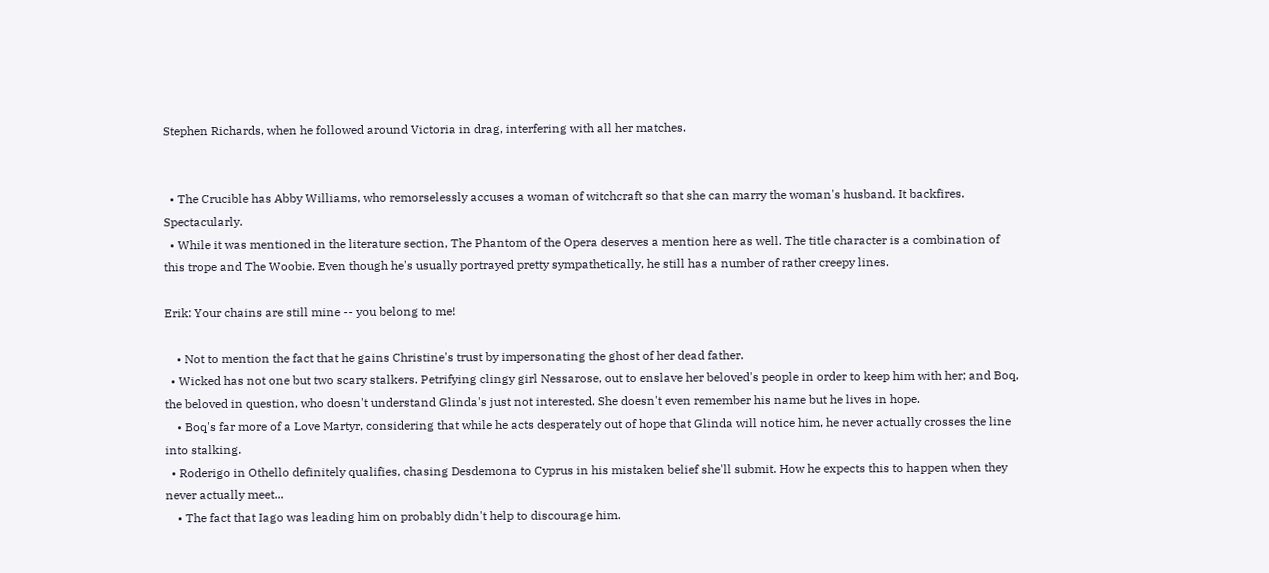Stephen Richards, when he followed around Victoria in drag, interfering with all her matches.


  • The Crucible has Abby Williams, who remorselessly accuses a woman of witchcraft so that she can marry the woman's husband. It backfires. Spectacularly.
  • While it was mentioned in the literature section, The Phantom of the Opera deserves a mention here as well. The title character is a combination of this trope and The Woobie. Even though he's usually portrayed pretty sympathetically, he still has a number of rather creepy lines.

Erik: Your chains are still mine -- you belong to me!

    • Not to mention the fact that he gains Christine's trust by impersonating the ghost of her dead father.
  • Wicked has not one but two scary stalkers. Petrifying clingy girl Nessarose, out to enslave her beloved's people in order to keep him with her; and Boq, the beloved in question, who doesn't understand Glinda's just not interested. She doesn't even remember his name but he lives in hope.
    • Boq's far more of a Love Martyr, considering that while he acts desperately out of hope that Glinda will notice him, he never actually crosses the line into stalking.
  • Roderigo in Othello definitely qualifies, chasing Desdemona to Cyprus in his mistaken belief she'll submit. How he expects this to happen when they never actually meet...
    • The fact that Iago was leading him on probably didn't help to discourage him.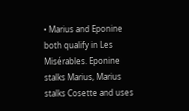• Marius and Eponine both qualify in Les Misérables. Eponine stalks Marius, Marius stalks Cosette and uses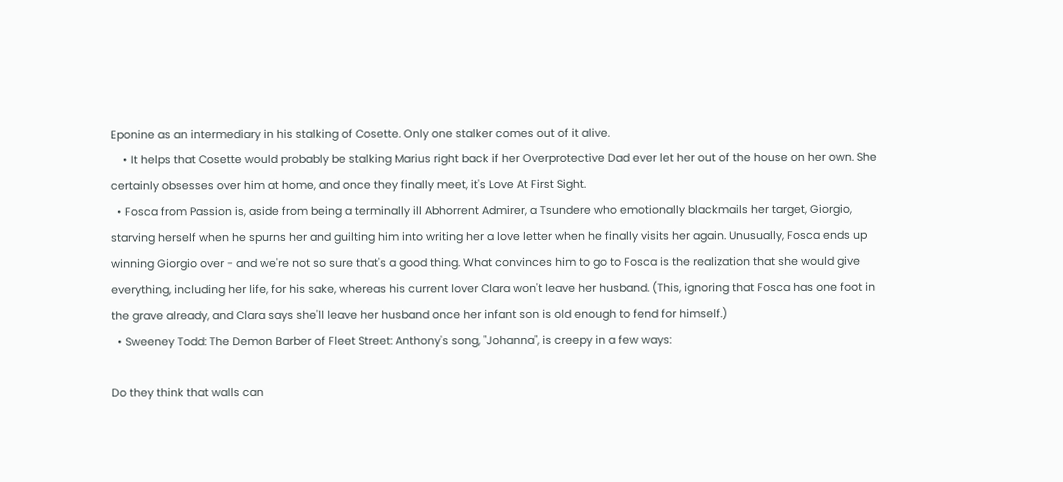Eponine as an intermediary in his stalking of Cosette. Only one stalker comes out of it alive.
    • It helps that Cosette would probably be stalking Marius right back if her Overprotective Dad ever let her out of the house on her own. She certainly obsesses over him at home, and once they finally meet, it's Love At First Sight.
  • Fosca from Passion is, aside from being a terminally ill Abhorrent Admirer, a Tsundere who emotionally blackmails her target, Giorgio, starving herself when he spurns her and guilting him into writing her a love letter when he finally visits her again. Unusually, Fosca ends up winning Giorgio over - and we're not so sure that's a good thing. What convinces him to go to Fosca is the realization that she would give everything, including her life, for his sake, whereas his current lover Clara won't leave her husband. (This, ignoring that Fosca has one foot in the grave already, and Clara says she'll leave her husband once her infant son is old enough to fend for himself.)
  • Sweeney Todd: The Demon Barber of Fleet Street: Anthony's song, "Johanna", is creepy in a few ways:

Do they think that walls can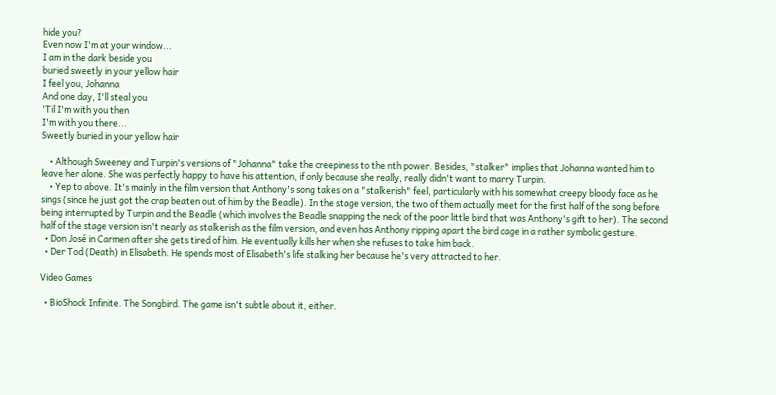hide you?
Even now I'm at your window...
I am in the dark beside you
buried sweetly in your yellow hair
I feel you, Johanna
And one day, I'll steal you
'Til I'm with you then
I'm with you there...
Sweetly buried in your yellow hair

    • Although Sweeney and Turpin's versions of "Johanna" take the creepiness to the nth power. Besides, "stalker" implies that Johanna wanted him to leave her alone. She was perfectly happy to have his attention, if only because she really, really didn't want to marry Turpin.
    • Yep to above. It's mainly in the film version that Anthony's song takes on a "stalkerish" feel, particularly with his somewhat creepy bloody face as he sings (since he just got the crap beaten out of him by the Beadle). In the stage version, the two of them actually meet for the first half of the song before being interrupted by Turpin and the Beadle (which involves the Beadle snapping the neck of the poor little bird that was Anthony's gift to her). The second half of the stage version isn't nearly as stalkerish as the film version, and even has Anthony ripping apart the bird cage in a rather symbolic gesture.
  • Don José in Carmen after she gets tired of him. He eventually kills her when she refuses to take him back.
  • Der Tod (Death) in Elisabeth. He spends most of Elisabeth's life stalking her because he's very attracted to her.

Video Games

  • BioShock Infinite. The Songbird. The game isn't subtle about it, either.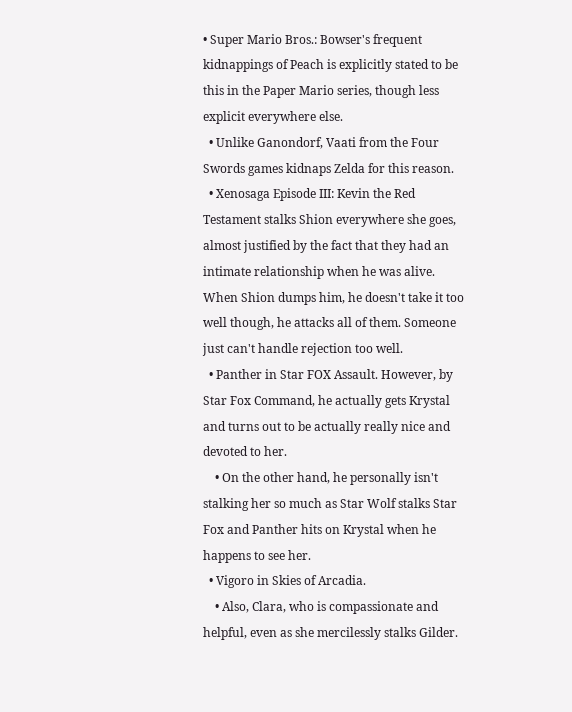• Super Mario Bros.: Bowser's frequent kidnappings of Peach is explicitly stated to be this in the Paper Mario series, though less explicit everywhere else.
  • Unlike Ganondorf, Vaati from the Four Swords games kidnaps Zelda for this reason.
  • Xenosaga Episode III: Kevin the Red Testament stalks Shion everywhere she goes, almost justified by the fact that they had an intimate relationship when he was alive. When Shion dumps him, he doesn't take it too well though, he attacks all of them. Someone just can't handle rejection too well.
  • Panther in Star FOX Assault. However, by Star Fox Command, he actually gets Krystal and turns out to be actually really nice and devoted to her.
    • On the other hand, he personally isn't stalking her so much as Star Wolf stalks Star Fox and Panther hits on Krystal when he happens to see her.
  • Vigoro in Skies of Arcadia.
    • Also, Clara, who is compassionate and helpful, even as she mercilessly stalks Gilder.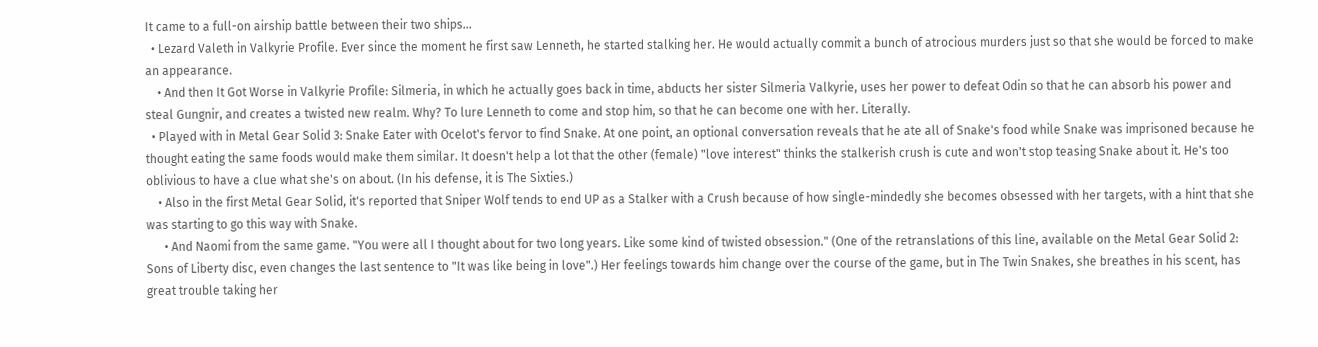It came to a full-on airship battle between their two ships...
  • Lezard Valeth in Valkyrie Profile. Ever since the moment he first saw Lenneth, he started stalking her. He would actually commit a bunch of atrocious murders just so that she would be forced to make an appearance.
    • And then It Got Worse in Valkyrie Profile: Silmeria, in which he actually goes back in time, abducts her sister Silmeria Valkyrie, uses her power to defeat Odin so that he can absorb his power and steal Gungnir, and creates a twisted new realm. Why? To lure Lenneth to come and stop him, so that he can become one with her. Literally.
  • Played with in Metal Gear Solid 3: Snake Eater with Ocelot's fervor to find Snake. At one point, an optional conversation reveals that he ate all of Snake's food while Snake was imprisoned because he thought eating the same foods would make them similar. It doesn't help a lot that the other (female) "love interest" thinks the stalkerish crush is cute and won't stop teasing Snake about it. He's too oblivious to have a clue what she's on about. (In his defense, it is The Sixties.)
    • Also in the first Metal Gear Solid, it's reported that Sniper Wolf tends to end UP as a Stalker with a Crush because of how single-mindedly she becomes obsessed with her targets, with a hint that she was starting to go this way with Snake.
      • And Naomi from the same game. "You were all I thought about for two long years. Like some kind of twisted obsession." (One of the retranslations of this line, available on the Metal Gear Solid 2: Sons of Liberty disc, even changes the last sentence to "It was like being in love".) Her feelings towards him change over the course of the game, but in The Twin Snakes, she breathes in his scent, has great trouble taking her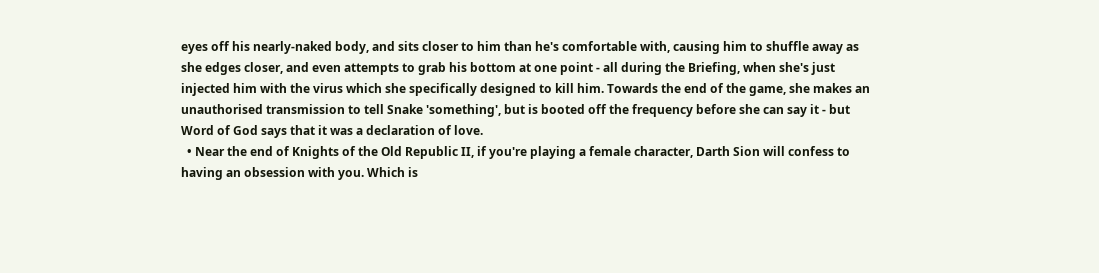eyes off his nearly-naked body, and sits closer to him than he's comfortable with, causing him to shuffle away as she edges closer, and even attempts to grab his bottom at one point - all during the Briefing, when she's just injected him with the virus which she specifically designed to kill him. Towards the end of the game, she makes an unauthorised transmission to tell Snake 'something', but is booted off the frequency before she can say it - but Word of God says that it was a declaration of love.
  • Near the end of Knights of the Old Republic II, if you're playing a female character, Darth Sion will confess to having an obsession with you. Which is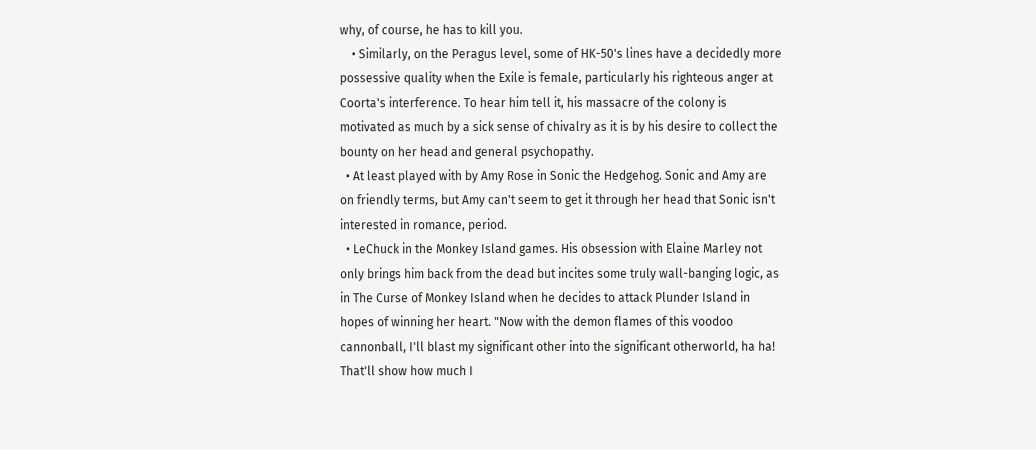why, of course, he has to kill you.
    • Similarly, on the Peragus level, some of HK-50's lines have a decidedly more possessive quality when the Exile is female, particularly his righteous anger at Coorta's interference. To hear him tell it, his massacre of the colony is motivated as much by a sick sense of chivalry as it is by his desire to collect the bounty on her head and general psychopathy.
  • At least played with by Amy Rose in Sonic the Hedgehog. Sonic and Amy are on friendly terms, but Amy can't seem to get it through her head that Sonic isn't interested in romance, period.
  • LeChuck in the Monkey Island games. His obsession with Elaine Marley not only brings him back from the dead but incites some truly wall-banging logic, as in The Curse of Monkey Island when he decides to attack Plunder Island in hopes of winning her heart. "Now with the demon flames of this voodoo cannonball, I'll blast my significant other into the significant otherworld, ha ha! That'll show how much I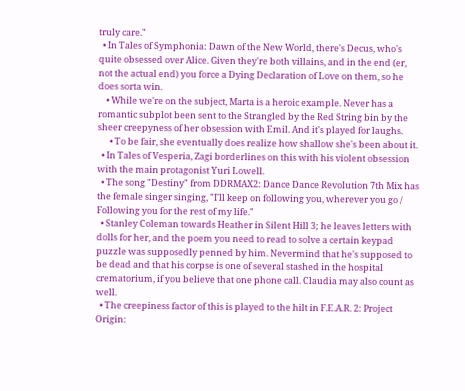truly care."
  • In Tales of Symphonia: Dawn of the New World, there's Decus, who's quite obsessed over Alice. Given they're both villains, and in the end (er, not the actual end) you force a Dying Declaration of Love on them, so he does sorta win.
    • While we're on the subject, Marta is a heroic example. Never has a romantic subplot been sent to the Strangled by the Red String bin by the sheer creepyness of her obsession with Emil. And it's played for laughs.
      • To be fair, she eventually does realize how shallow she's been about it.
  • In Tales of Vesperia, Zagi borderlines on this with his violent obsession with the main protagonist Yuri Lowell.
  • The song "Destiny" from DDRMAX2: Dance Dance Revolution 7th Mix has the female singer singing, "I'll keep on following you, wherever you go / Following you for the rest of my life."
  • Stanley Coleman towards Heather in Silent Hill 3; he leaves letters with dolls for her, and the poem you need to read to solve a certain keypad puzzle was supposedly penned by him. Nevermind that he's supposed to be dead and that his corpse is one of several stashed in the hospital crematorium, if you believe that one phone call. Claudia may also count as well.
  • The creepiness factor of this is played to the hilt in F.E.A.R. 2: Project Origin: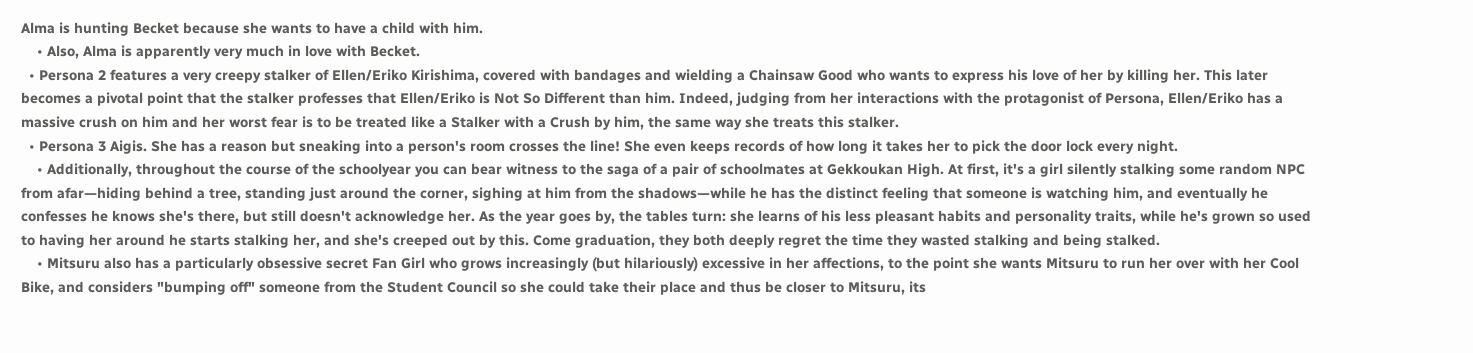Alma is hunting Becket because she wants to have a child with him.
    • Also, Alma is apparently very much in love with Becket.
  • Persona 2 features a very creepy stalker of Ellen/Eriko Kirishima, covered with bandages and wielding a Chainsaw Good who wants to express his love of her by killing her. This later becomes a pivotal point that the stalker professes that Ellen/Eriko is Not So Different than him. Indeed, judging from her interactions with the protagonist of Persona, Ellen/Eriko has a massive crush on him and her worst fear is to be treated like a Stalker with a Crush by him, the same way she treats this stalker.
  • Persona 3 Aigis. She has a reason but sneaking into a person's room crosses the line! She even keeps records of how long it takes her to pick the door lock every night.
    • Additionally, throughout the course of the schoolyear you can bear witness to the saga of a pair of schoolmates at Gekkoukan High. At first, it's a girl silently stalking some random NPC from afar—hiding behind a tree, standing just around the corner, sighing at him from the shadows—while he has the distinct feeling that someone is watching him, and eventually he confesses he knows she's there, but still doesn't acknowledge her. As the year goes by, the tables turn: she learns of his less pleasant habits and personality traits, while he's grown so used to having her around he starts stalking her, and she's creeped out by this. Come graduation, they both deeply regret the time they wasted stalking and being stalked.
    • Mitsuru also has a particularly obsessive secret Fan Girl who grows increasingly (but hilariously) excessive in her affections, to the point she wants Mitsuru to run her over with her Cool Bike, and considers "bumping off" someone from the Student Council so she could take their place and thus be closer to Mitsuru, its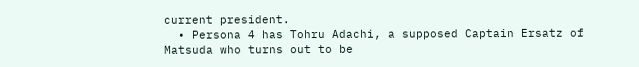current president.
  • Persona 4 has Tohru Adachi, a supposed Captain Ersatz of Matsuda who turns out to be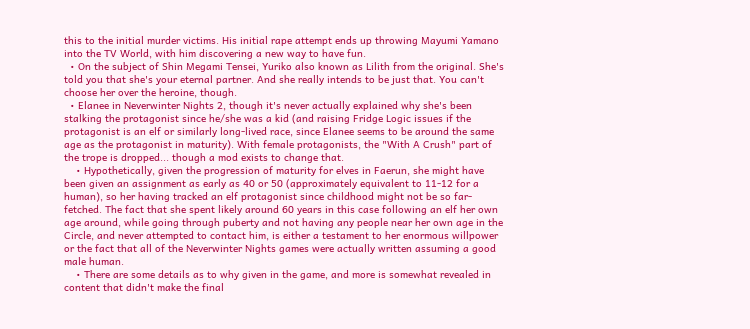this to the initial murder victims. His initial rape attempt ends up throwing Mayumi Yamano into the TV World, with him discovering a new way to have fun.
  • On the subject of Shin Megami Tensei, Yuriko also known as Lilith from the original. She's told you that she's your eternal partner. And she really intends to be just that. You can't choose her over the heroine, though.
  • Elanee in Neverwinter Nights 2, though it's never actually explained why she's been stalking the protagonist since he/she was a kid (and raising Fridge Logic issues if the protagonist is an elf or similarly long-lived race, since Elanee seems to be around the same age as the protagonist in maturity). With female protagonists, the "With A Crush" part of the trope is dropped... though a mod exists to change that.
    • Hypothetically, given the progression of maturity for elves in Faerun, she might have been given an assignment as early as 40 or 50 (approximately equivalent to 11-12 for a human), so her having tracked an elf protagonist since childhood might not be so far-fetched. The fact that she spent likely around 60 years in this case following an elf her own age around, while going through puberty and not having any people near her own age in the Circle, and never attempted to contact him, is either a testament to her enormous willpower or the fact that all of the Neverwinter Nights games were actually written assuming a good male human.
    • There are some details as to why given in the game, and more is somewhat revealed in content that didn't make the final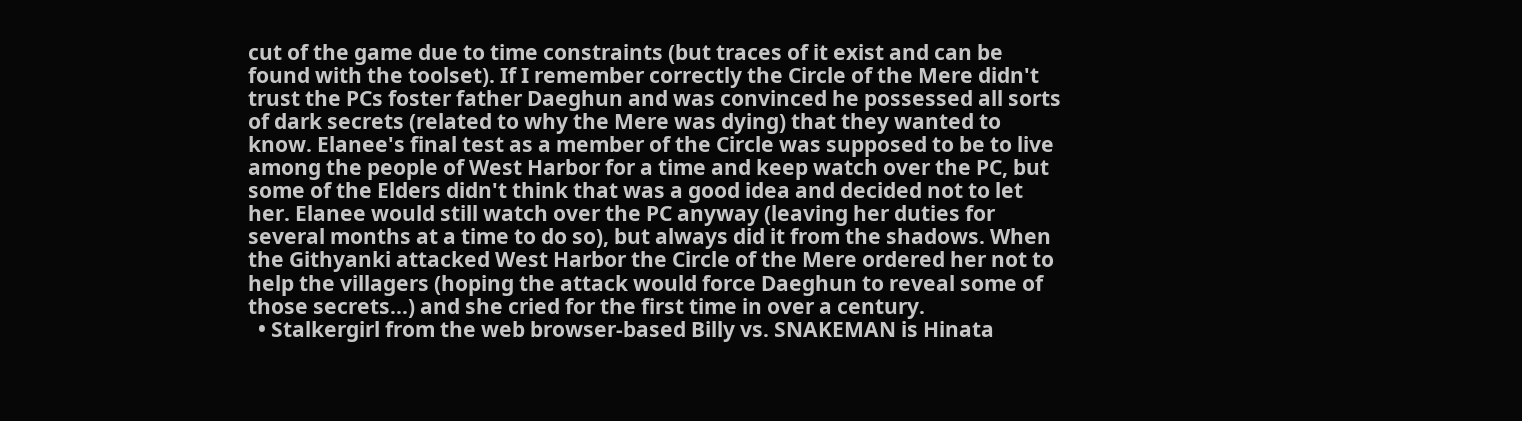cut of the game due to time constraints (but traces of it exist and can be found with the toolset). If I remember correctly the Circle of the Mere didn't trust the PCs foster father Daeghun and was convinced he possessed all sorts of dark secrets (related to why the Mere was dying) that they wanted to know. Elanee's final test as a member of the Circle was supposed to be to live among the people of West Harbor for a time and keep watch over the PC, but some of the Elders didn't think that was a good idea and decided not to let her. Elanee would still watch over the PC anyway (leaving her duties for several months at a time to do so), but always did it from the shadows. When the Githyanki attacked West Harbor the Circle of the Mere ordered her not to help the villagers (hoping the attack would force Daeghun to reveal some of those secrets...) and she cried for the first time in over a century.
  • Stalkergirl from the web browser-based Billy vs. SNAKEMAN is Hinata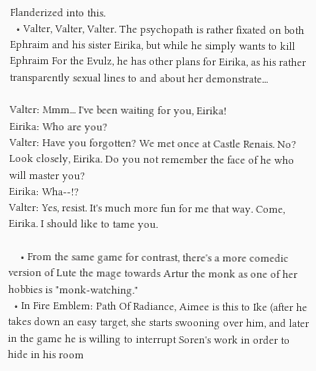Flanderized into this.
  • Valter, Valter, Valter. The psychopath is rather fixated on both Ephraim and his sister Eirika, but while he simply wants to kill Ephraim For the Evulz, he has other plans for Eirika, as his rather transparently sexual lines to and about her demonstrate...

Valter: Mmm... I've been waiting for you, Eirika!
Eirika: Who are you?
Valter: Have you forgotten? We met once at Castle Renais. No? Look closely, Eirika. Do you not remember the face of he who will master you?
Eirika: Wha--!?
Valter: Yes, resist. It's much more fun for me that way. Come, Eirika. I should like to tame you.

    • From the same game for contrast, there's a more comedic version of Lute the mage towards Artur the monk as one of her hobbies is "monk-watching."
  • In Fire Emblem: Path Of Radiance, Aimee is this to Ike (after he takes down an easy target, she starts swooning over him, and later in the game he is willing to interrupt Soren's work in order to hide in his room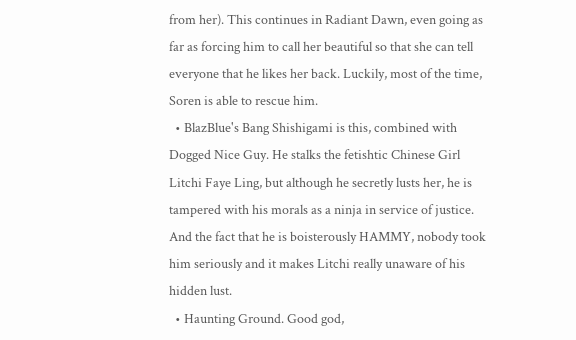from her). This continues in Radiant Dawn, even going as far as forcing him to call her beautiful so that she can tell everyone that he likes her back. Luckily, most of the time, Soren is able to rescue him.
  • BlazBlue's Bang Shishigami is this, combined with Dogged Nice Guy. He stalks the fetishtic Chinese Girl Litchi Faye Ling, but although he secretly lusts her, he is tampered with his morals as a ninja in service of justice. And the fact that he is boisterously HAMMY, nobody took him seriously and it makes Litchi really unaware of his hidden lust.
  • Haunting Ground. Good god,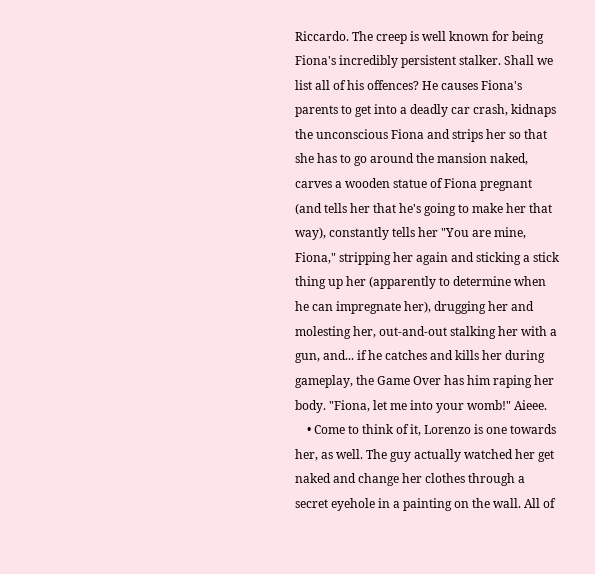Riccardo. The creep is well known for being Fiona's incredibly persistent stalker. Shall we list all of his offences? He causes Fiona's parents to get into a deadly car crash, kidnaps the unconscious Fiona and strips her so that she has to go around the mansion naked, carves a wooden statue of Fiona pregnant (and tells her that he's going to make her that way), constantly tells her "You are mine, Fiona," stripping her again and sticking a stick thing up her (apparently to determine when he can impregnate her), drugging her and molesting her, out-and-out stalking her with a gun, and... if he catches and kills her during gameplay, the Game Over has him raping her body. "Fiona, let me into your womb!" Aieee.
    • Come to think of it, Lorenzo is one towards her, as well. The guy actually watched her get naked and change her clothes through a secret eyehole in a painting on the wall. All of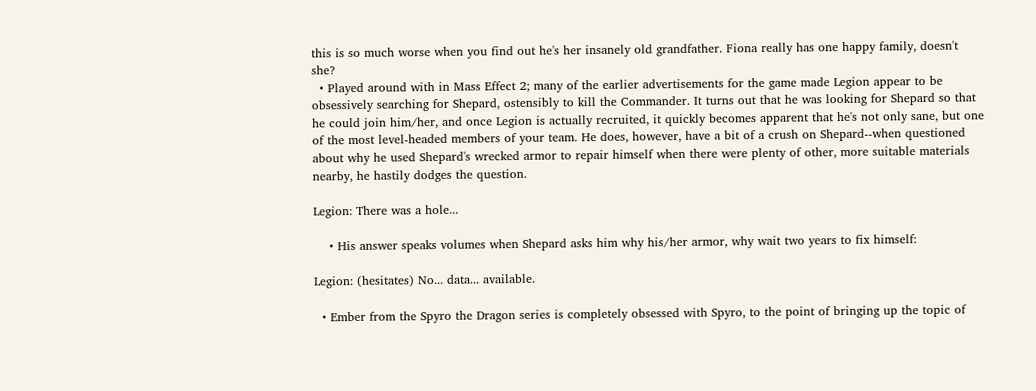this is so much worse when you find out he's her insanely old grandfather. Fiona really has one happy family, doesn't she?
  • Played around with in Mass Effect 2; many of the earlier advertisements for the game made Legion appear to be obsessively searching for Shepard, ostensibly to kill the Commander. It turns out that he was looking for Shepard so that he could join him/her, and once Legion is actually recruited, it quickly becomes apparent that he's not only sane, but one of the most level-headed members of your team. He does, however, have a bit of a crush on Shepard--when questioned about why he used Shepard's wrecked armor to repair himself when there were plenty of other, more suitable materials nearby, he hastily dodges the question.

Legion: There was a hole...

    • His answer speaks volumes when Shepard asks him why his/her armor, why wait two years to fix himself:

Legion: (hesitates) No... data... available.

  • Ember from the Spyro the Dragon series is completely obsessed with Spyro, to the point of bringing up the topic of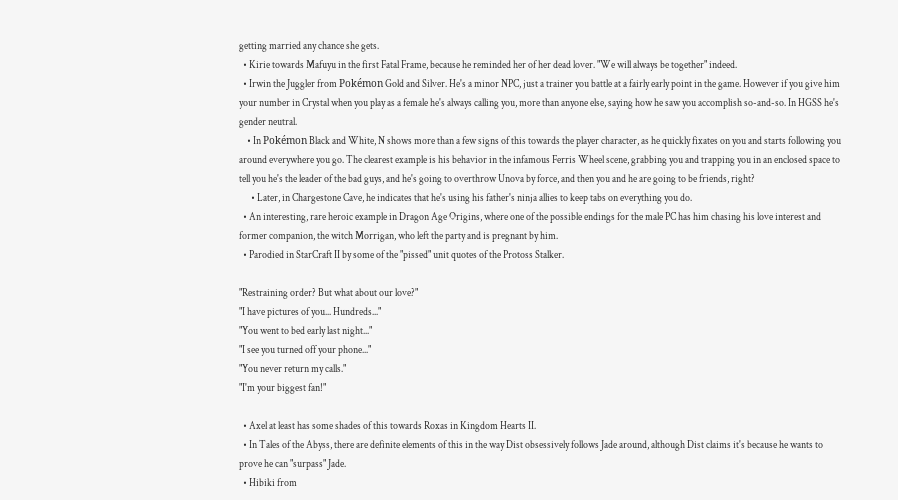getting married any chance she gets.
  • Kirie towards Mafuyu in the first Fatal Frame, because he reminded her of her dead lover. "We will always be together" indeed.
  • Irwin the Juggler from Pokémon Gold and Silver. He's a minor NPC, just a trainer you battle at a fairly early point in the game. However if you give him your number in Crystal when you play as a female he's always calling you, more than anyone else, saying how he saw you accomplish so-and-so. In HGSS he's gender neutral.
    • In Pokémon Black and White, N shows more than a few signs of this towards the player character, as he quickly fixates on you and starts following you around everywhere you go. The clearest example is his behavior in the infamous Ferris Wheel scene, grabbing you and trapping you in an enclosed space to tell you he's the leader of the bad guys, and he's going to overthrow Unova by force, and then you and he are going to be friends, right?
      • Later, in Chargestone Cave, he indicates that he's using his father's ninja allies to keep tabs on everything you do.
  • An interesting, rare heroic example in Dragon Age Origins, where one of the possible endings for the male PC has him chasing his love interest and former companion, the witch Morrigan, who left the party and is pregnant by him.
  • Parodied in StarCraft II by some of the "pissed" unit quotes of the Protoss Stalker.

"Restraining order? But what about our love?"
"I have pictures of you... Hundreds..."
"You went to bed early last night..."
"I see you turned off your phone..."
"You never return my calls."
"I'm your biggest fan!"

  • Axel at least has some shades of this towards Roxas in Kingdom Hearts II.
  • In Tales of the Abyss, there are definite elements of this in the way Dist obsessively follows Jade around, although Dist claims it's because he wants to prove he can "surpass" Jade.
  • Hibiki from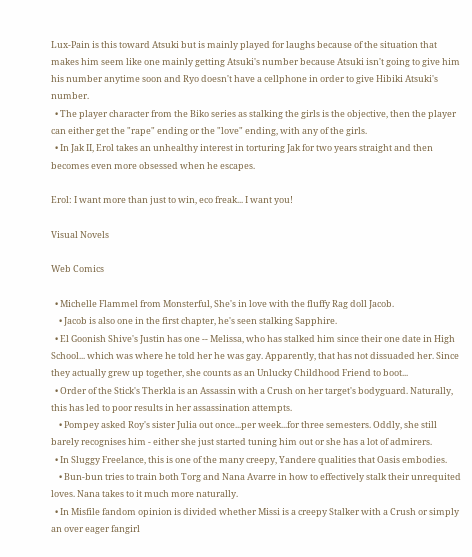Lux-Pain is this toward Atsuki but is mainly played for laughs because of the situation that makes him seem like one mainly getting Atsuki's number because Atsuki isn't going to give him his number anytime soon and Ryo doesn't have a cellphone in order to give Hibiki Atsuki's number.
  • The player character from the Biko series as stalking the girls is the objective, then the player can either get the "rape" ending or the "love" ending, with any of the girls.
  • In Jak II, Erol takes an unhealthy interest in torturing Jak for two years straight and then becomes even more obsessed when he escapes.

Erol: I want more than just to win, eco freak... I want you!

Visual Novels

Web Comics

  • Michelle Flammel from Monsterful, She's in love with the fluffy Rag doll Jacob.
    • Jacob is also one in the first chapter, he's seen stalking Sapphire.
  • El Goonish Shive's Justin has one -- Melissa, who has stalked him since their one date in High School... which was where he told her he was gay. Apparently, that has not dissuaded her. Since they actually grew up together, she counts as an Unlucky Childhood Friend to boot...
  • Order of the Stick's Therkla is an Assassin with a Crush on her target's bodyguard. Naturally, this has led to poor results in her assassination attempts.
    • Pompey asked Roy's sister Julia out once...per week...for three semesters. Oddly, she still barely recognises him - either she just started tuning him out or she has a lot of admirers.
  • In Sluggy Freelance, this is one of the many creepy, Yandere qualities that Oasis embodies.
    • Bun-bun tries to train both Torg and Nana Avarre in how to effectively stalk their unrequited loves. Nana takes to it much more naturally.
  • In Misfile fandom opinion is divided whether Missi is a creepy Stalker with a Crush or simply an over eager fangirl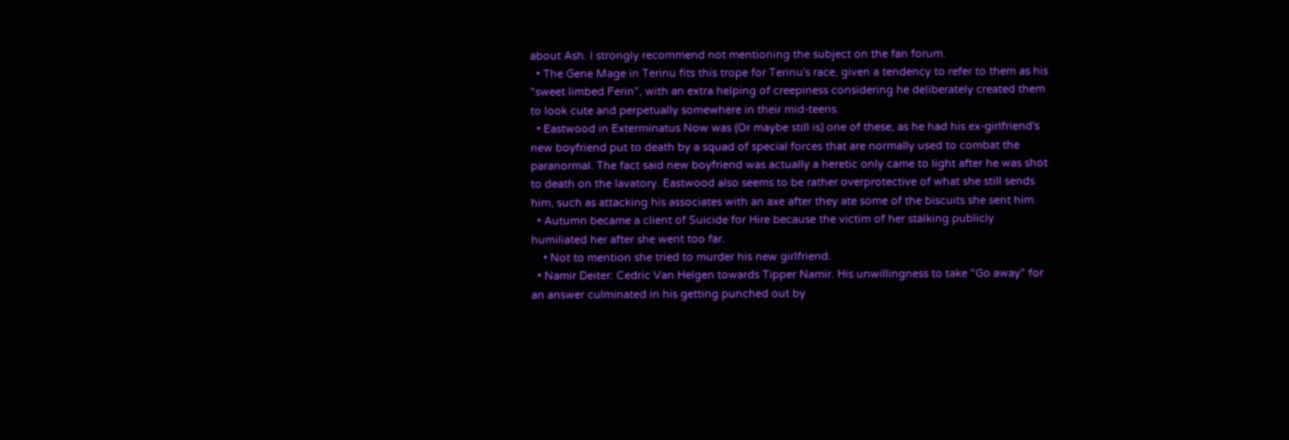about Ash. I strongly recommend not mentioning the subject on the fan forum.
  • The Gene Mage in Terinu fits this trope for Terinu's race, given a tendency to refer to them as his "sweet limbed Ferin", with an extra helping of creepiness considering he deliberately created them to look cute and perpetually somewhere in their mid-teens.
  • Eastwood in Exterminatus Now was (Or maybe still is) one of these, as he had his ex-girlfriend's new boyfriend put to death by a squad of special forces that are normally used to combat the paranormal. The fact said new boyfriend was actually a heretic only came to light after he was shot to death on the lavatory. Eastwood also seems to be rather overprotective of what she still sends him, such as attacking his associates with an axe after they ate some of the biscuits she sent him.
  • Autumn became a client of Suicide for Hire because the victim of her stalking publicly humiliated her after she went too far.
    • Not to mention she tried to murder his new girlfriend.
  • Namir Deiter: Cedric Van Helgen towards Tipper Namir. His unwillingness to take "Go away" for an answer culminated in his getting punched out by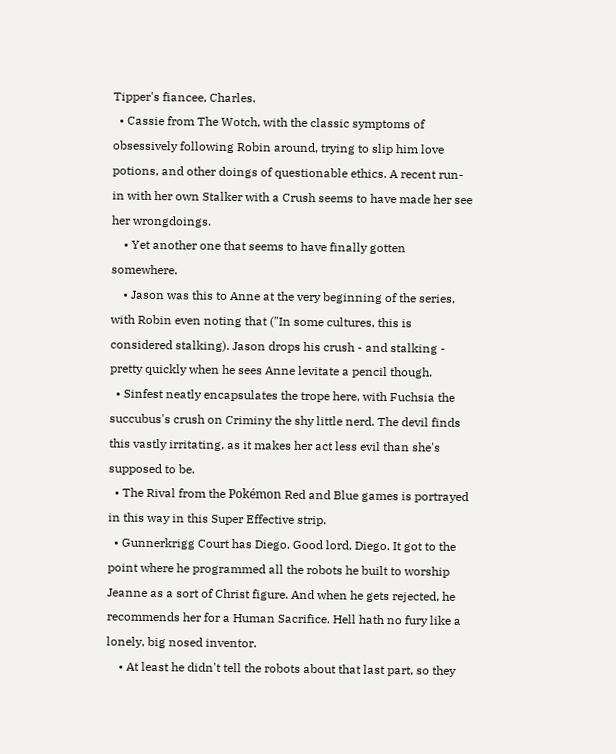Tipper's fiancee, Charles.
  • Cassie from The Wotch, with the classic symptoms of obsessively following Robin around, trying to slip him love potions, and other doings of questionable ethics. A recent run-in with her own Stalker with a Crush seems to have made her see her wrongdoings.
    • Yet another one that seems to have finally gotten somewhere.
    • Jason was this to Anne at the very beginning of the series, with Robin even noting that ("In some cultures, this is considered stalking). Jason drops his crush - and stalking - pretty quickly when he sees Anne levitate a pencil though.
  • Sinfest neatly encapsulates the trope here, with Fuchsia the succubus's crush on Criminy the shy little nerd. The devil finds this vastly irritating, as it makes her act less evil than she's supposed to be.
  • The Rival from the Pokémon Red and Blue games is portrayed in this way in this Super Effective strip.
  • Gunnerkrigg Court has Diego. Good lord, Diego. It got to the point where he programmed all the robots he built to worship Jeanne as a sort of Christ figure. And when he gets rejected, he recommends her for a Human Sacrifice. Hell hath no fury like a lonely, big nosed inventor.
    • At least he didn't tell the robots about that last part, so they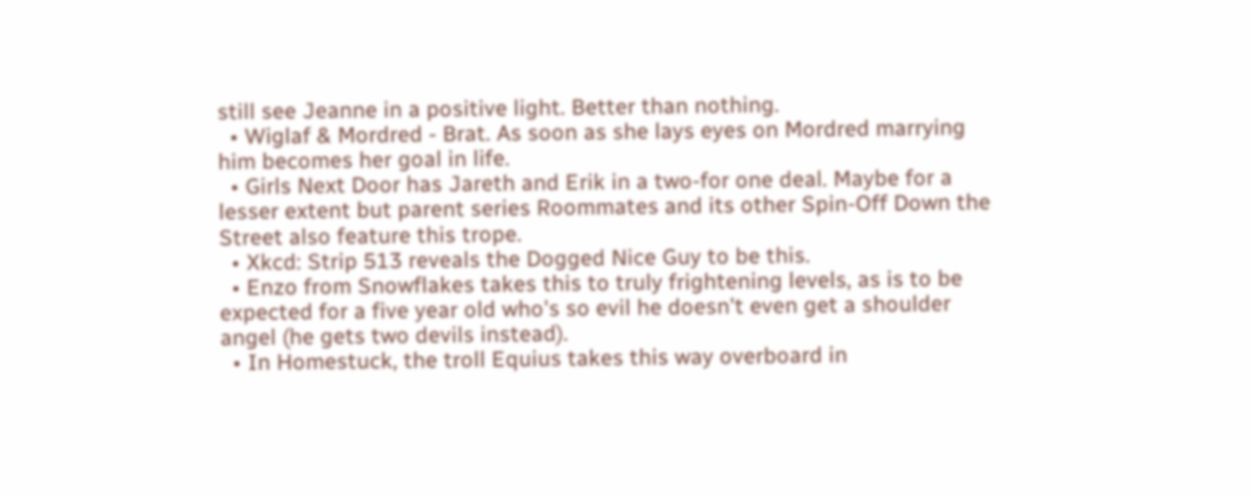still see Jeanne in a positive light. Better than nothing.
  • Wiglaf & Mordred - Brat. As soon as she lays eyes on Mordred marrying him becomes her goal in life.
  • Girls Next Door has Jareth and Erik in a two-for one deal. Maybe for a lesser extent but parent series Roommates and its other Spin-Off Down the Street also feature this trope.
  • Xkcd: Strip 513 reveals the Dogged Nice Guy to be this.
  • Enzo from Snowflakes takes this to truly frightening levels, as is to be expected for a five year old who's so evil he doesn't even get a shoulder angel (he gets two devils instead).
  • In Homestuck, the troll Equius takes this way overboard in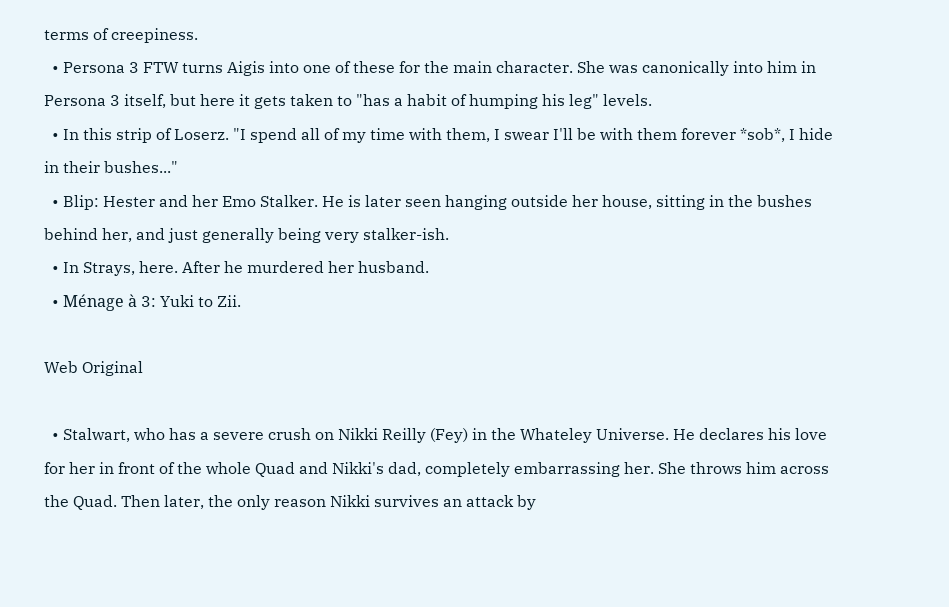terms of creepiness.
  • Persona 3 FTW turns Aigis into one of these for the main character. She was canonically into him in Persona 3 itself, but here it gets taken to "has a habit of humping his leg" levels.
  • In this strip of Loserz. "I spend all of my time with them, I swear I'll be with them forever *sob*, I hide in their bushes..."
  • Blip: Hester and her Emo Stalker. He is later seen hanging outside her house, sitting in the bushes behind her, and just generally being very stalker-ish.
  • In Strays, here. After he murdered her husband.
  • Ménage à 3: Yuki to Zii.

Web Original

  • Stalwart, who has a severe crush on Nikki Reilly (Fey) in the Whateley Universe. He declares his love for her in front of the whole Quad and Nikki's dad, completely embarrassing her. She throws him across the Quad. Then later, the only reason Nikki survives an attack by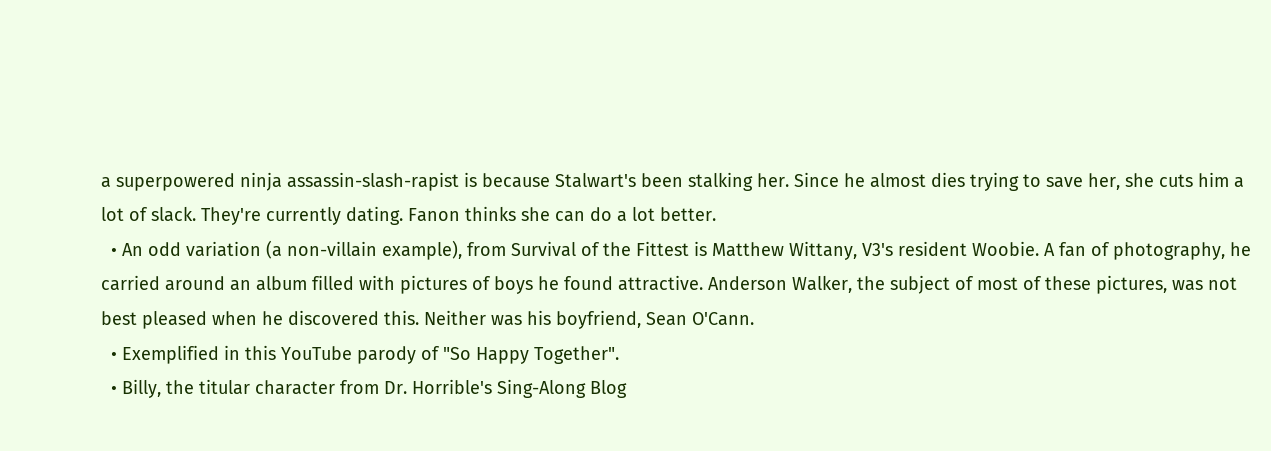a superpowered ninja assassin-slash-rapist is because Stalwart's been stalking her. Since he almost dies trying to save her, she cuts him a lot of slack. They're currently dating. Fanon thinks she can do a lot better.
  • An odd variation (a non-villain example), from Survival of the Fittest is Matthew Wittany, V3's resident Woobie. A fan of photography, he carried around an album filled with pictures of boys he found attractive. Anderson Walker, the subject of most of these pictures, was not best pleased when he discovered this. Neither was his boyfriend, Sean O'Cann.
  • Exemplified in this YouTube parody of "So Happy Together".
  • Billy, the titular character from Dr. Horrible's Sing-Along Blog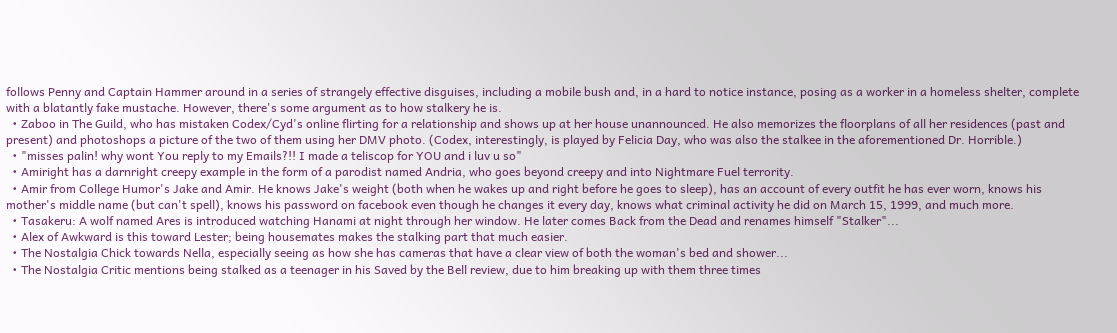follows Penny and Captain Hammer around in a series of strangely effective disguises, including a mobile bush and, in a hard to notice instance, posing as a worker in a homeless shelter, complete with a blatantly fake mustache. However, there's some argument as to how stalkery he is.
  • Zaboo in The Guild, who has mistaken Codex/Cyd's online flirting for a relationship and shows up at her house unannounced. He also memorizes the floorplans of all her residences (past and present) and photoshops a picture of the two of them using her DMV photo. (Codex, interestingly, is played by Felicia Day, who was also the stalkee in the aforementioned Dr. Horrible.)
  • "misses palin! why wont You reply to my Emails?!! I made a teliscop for YOU and i luv u so"
  • Amiright has a darnright creepy example in the form of a parodist named Andria, who goes beyond creepy and into Nightmare Fuel terrority.
  • Amir from College Humor's Jake and Amir. He knows Jake's weight (both when he wakes up and right before he goes to sleep), has an account of every outfit he has ever worn, knows his mother's middle name (but can't spell), knows his password on facebook even though he changes it every day, knows what criminal activity he did on March 15, 1999, and much more.
  • Tasakeru: A wolf named Ares is introduced watching Hanami at night through her window. He later comes Back from the Dead and renames himself "Stalker"...
  • Alex of Awkward is this toward Lester; being housemates makes the stalking part that much easier.
  • The Nostalgia Chick towards Nella, especially seeing as how she has cameras that have a clear view of both the woman's bed and shower...
  • The Nostalgia Critic mentions being stalked as a teenager in his Saved by the Bell review, due to him breaking up with them three times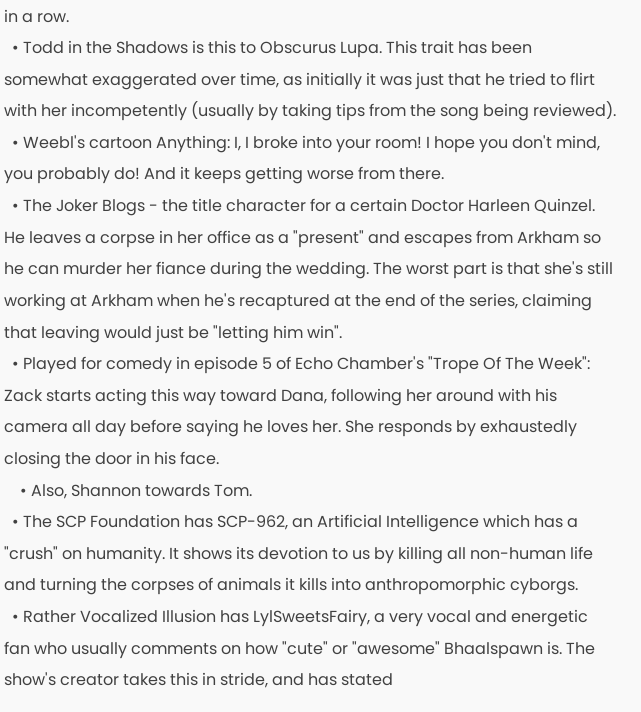in a row.
  • Todd in the Shadows is this to Obscurus Lupa. This trait has been somewhat exaggerated over time, as initially it was just that he tried to flirt with her incompetently (usually by taking tips from the song being reviewed).
  • Weebl's cartoon Anything: I, I broke into your room! I hope you don't mind, you probably do! And it keeps getting worse from there.
  • The Joker Blogs - the title character for a certain Doctor Harleen Quinzel. He leaves a corpse in her office as a "present" and escapes from Arkham so he can murder her fiance during the wedding. The worst part is that she's still working at Arkham when he's recaptured at the end of the series, claiming that leaving would just be "letting him win".
  • Played for comedy in episode 5 of Echo Chamber's "Trope Of The Week": Zack starts acting this way toward Dana, following her around with his camera all day before saying he loves her. She responds by exhaustedly closing the door in his face.
    • Also, Shannon towards Tom.
  • The SCP Foundation has SCP-962, an Artificial Intelligence which has a "crush" on humanity. It shows its devotion to us by killing all non-human life and turning the corpses of animals it kills into anthropomorphic cyborgs.
  • Rather Vocalized Illusion has LylSweetsFairy, a very vocal and energetic fan who usually comments on how "cute" or "awesome" Bhaalspawn is. The show's creator takes this in stride, and has stated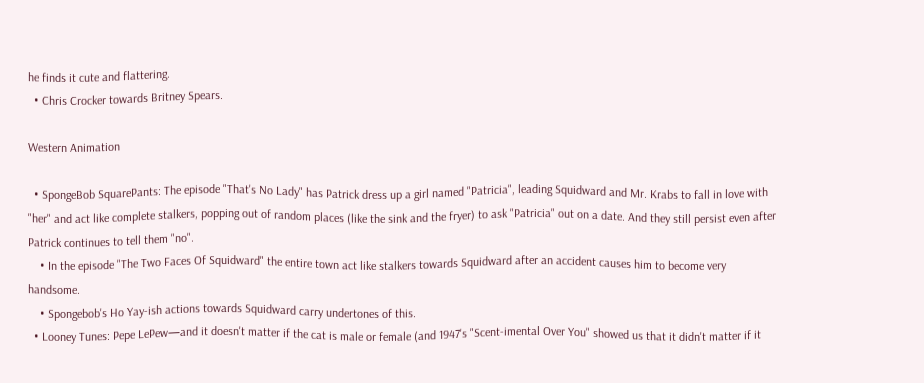he finds it cute and flattering.
  • Chris Crocker towards Britney Spears.

Western Animation

  • SpongeBob SquarePants: The episode "That's No Lady" has Patrick dress up a girl named "Patricia", leading Squidward and Mr. Krabs to fall in love with "her" and act like complete stalkers, popping out of random places (like the sink and the fryer) to ask "Patricia" out on a date. And they still persist even after Patrick continues to tell them "no".
    • In the episode "The Two Faces Of Squidward" the entire town act like stalkers towards Squidward after an accident causes him to become very handsome.
    • Spongebob's Ho Yay-ish actions towards Squidward carry undertones of this.
  • Looney Tunes: Pepe LePew—and it doesn't matter if the cat is male or female (and 1947's "Scent-imental Over You" showed us that it didn't matter if it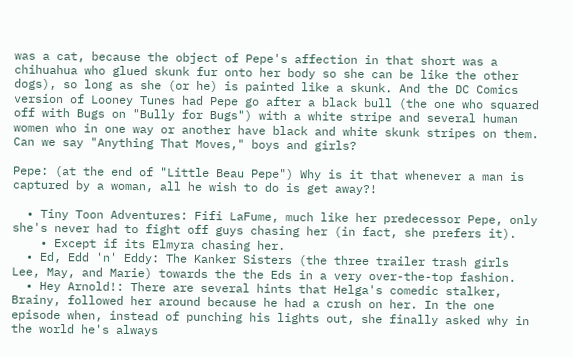was a cat, because the object of Pepe's affection in that short was a chihuahua who glued skunk fur onto her body so she can be like the other dogs), so long as she (or he) is painted like a skunk. And the DC Comics version of Looney Tunes had Pepe go after a black bull (the one who squared off with Bugs on "Bully for Bugs") with a white stripe and several human women who in one way or another have black and white skunk stripes on them. Can we say "Anything That Moves," boys and girls?

Pepe: (at the end of "Little Beau Pepe") Why is it that whenever a man is captured by a woman, all he wish to do is get away?!

  • Tiny Toon Adventures: Fifi LaFume, much like her predecessor Pepe, only she's never had to fight off guys chasing her (in fact, she prefers it).
    • Except if its Elmyra chasing her.
  • Ed, Edd 'n' Eddy: The Kanker Sisters (the three trailer trash girls Lee, May, and Marie) towards the the Eds in a very over-the-top fashion.
  • Hey Arnold!: There are several hints that Helga's comedic stalker, Brainy, followed her around because he had a crush on her. In the one episode when, instead of punching his lights out, she finally asked why in the world he's always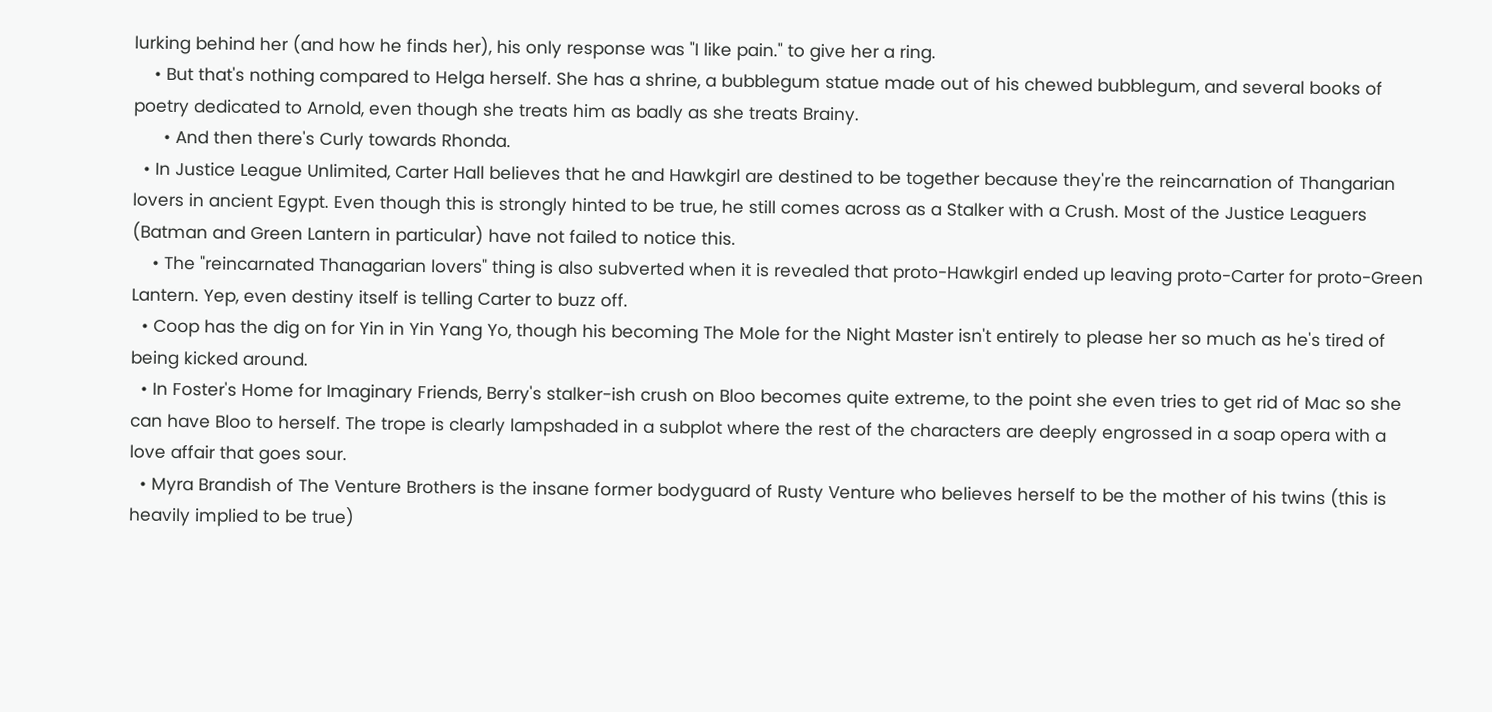lurking behind her (and how he finds her), his only response was "I like pain." to give her a ring.
    • But that's nothing compared to Helga herself. She has a shrine, a bubblegum statue made out of his chewed bubblegum, and several books of poetry dedicated to Arnold, even though she treats him as badly as she treats Brainy.
      • And then there's Curly towards Rhonda.
  • In Justice League Unlimited, Carter Hall believes that he and Hawkgirl are destined to be together because they're the reincarnation of Thangarian lovers in ancient Egypt. Even though this is strongly hinted to be true, he still comes across as a Stalker with a Crush. Most of the Justice Leaguers (Batman and Green Lantern in particular) have not failed to notice this.
    • The "reincarnated Thanagarian lovers" thing is also subverted when it is revealed that proto-Hawkgirl ended up leaving proto-Carter for proto-Green Lantern. Yep, even destiny itself is telling Carter to buzz off.
  • Coop has the dig on for Yin in Yin Yang Yo, though his becoming The Mole for the Night Master isn't entirely to please her so much as he's tired of being kicked around.
  • In Foster's Home for Imaginary Friends, Berry's stalker-ish crush on Bloo becomes quite extreme, to the point she even tries to get rid of Mac so she can have Bloo to herself. The trope is clearly lampshaded in a subplot where the rest of the characters are deeply engrossed in a soap opera with a love affair that goes sour.
  • Myra Brandish of The Venture Brothers is the insane former bodyguard of Rusty Venture who believes herself to be the mother of his twins (this is heavily implied to be true)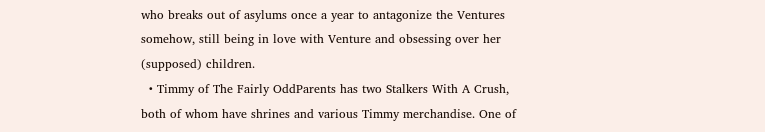who breaks out of asylums once a year to antagonize the Ventures somehow, still being in love with Venture and obsessing over her (supposed) children.
  • Timmy of The Fairly OddParents has two Stalkers With A Crush, both of whom have shrines and various Timmy merchandise. One of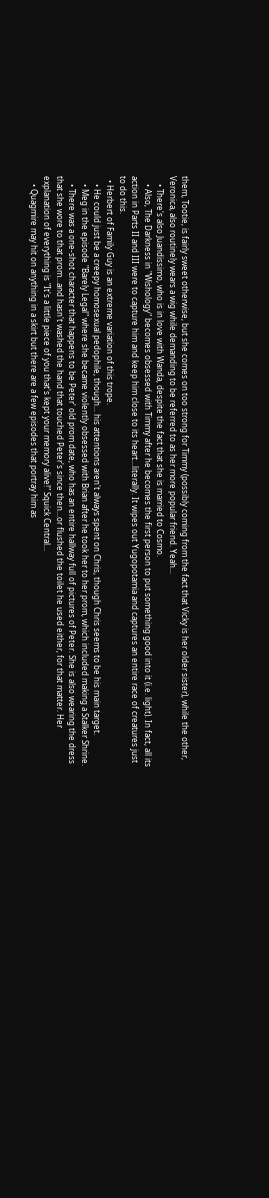them, Tootie, is fairly sweet otherwise, but she comes on too strong for Timmy (possibly coming from the fact that Vicky is her older sister), while the other, Veronica, also routinely wears a wig while demanding to be referred to as her more popular friend. Yeah...
    • There's also Juandissimo, who is in love with Wanda, despite the fact that she is married to Cosmo.
    • Also, The Darkness in "Wishology" becomes obsessed with Timmy after he becomes the first person to put something good into it (i.e. light). In fact, all its action in Parts II and III were to capture him and keep him close to its heart...literally. It wipes out Yugopotamia and captures an entire race of creatures just to do this.
  • Herbert of Family Guy is an extreme variation of this trope.
    • He could just be a creepy homosexual pedophile, though... his attentions aren't always spent on Chris, though Chris seems to be his main target.
    • Meg in the episode "Barely Legal" where she became violently obsessed with Brian after he took her to her prom, which included making a Stalker Shrine.
    • There was a one-shot character that happens to be Peter' old prom date, who has an entire hallway full of pictures of Peter. She is also wearing the dress that she wore to that prom...and hasn't washed the hand that touched Peter's since then...or flushed the toilet he used either, for that matter. Her explanation of everything is "It's a little piece of you that's kept your memory alive!" Squick Central...
    • Quagmire may hit on anything in a skirt but there are a few episodes that portray him as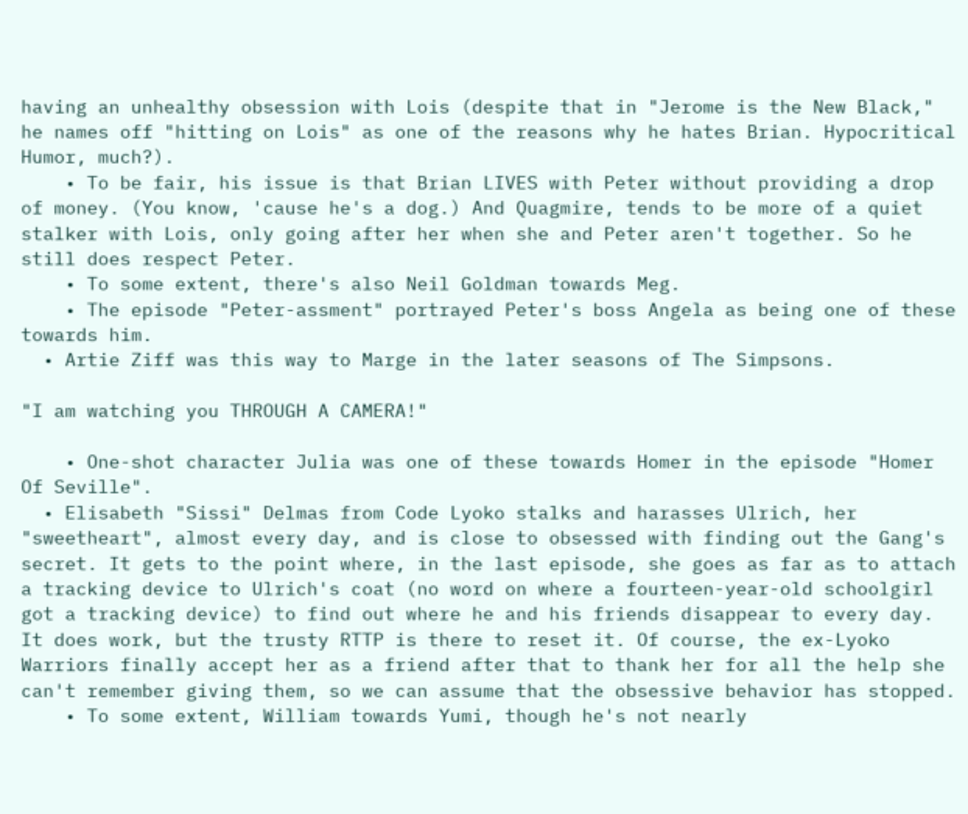having an unhealthy obsession with Lois (despite that in "Jerome is the New Black," he names off "hitting on Lois" as one of the reasons why he hates Brian. Hypocritical Humor, much?).
    • To be fair, his issue is that Brian LIVES with Peter without providing a drop of money. (You know, 'cause he's a dog.) And Quagmire, tends to be more of a quiet stalker with Lois, only going after her when she and Peter aren't together. So he still does respect Peter.
    • To some extent, there's also Neil Goldman towards Meg.
    • The episode "Peter-assment" portrayed Peter's boss Angela as being one of these towards him.
  • Artie Ziff was this way to Marge in the later seasons of The Simpsons.

"I am watching you THROUGH A CAMERA!"

    • One-shot character Julia was one of these towards Homer in the episode "Homer Of Seville".
  • Elisabeth "Sissi" Delmas from Code Lyoko stalks and harasses Ulrich, her "sweetheart", almost every day, and is close to obsessed with finding out the Gang's secret. It gets to the point where, in the last episode, she goes as far as to attach a tracking device to Ulrich's coat (no word on where a fourteen-year-old schoolgirl got a tracking device) to find out where he and his friends disappear to every day. It does work, but the trusty RTTP is there to reset it. Of course, the ex-Lyoko Warriors finally accept her as a friend after that to thank her for all the help she can't remember giving them, so we can assume that the obsessive behavior has stopped.
    • To some extent, William towards Yumi, though he's not nearly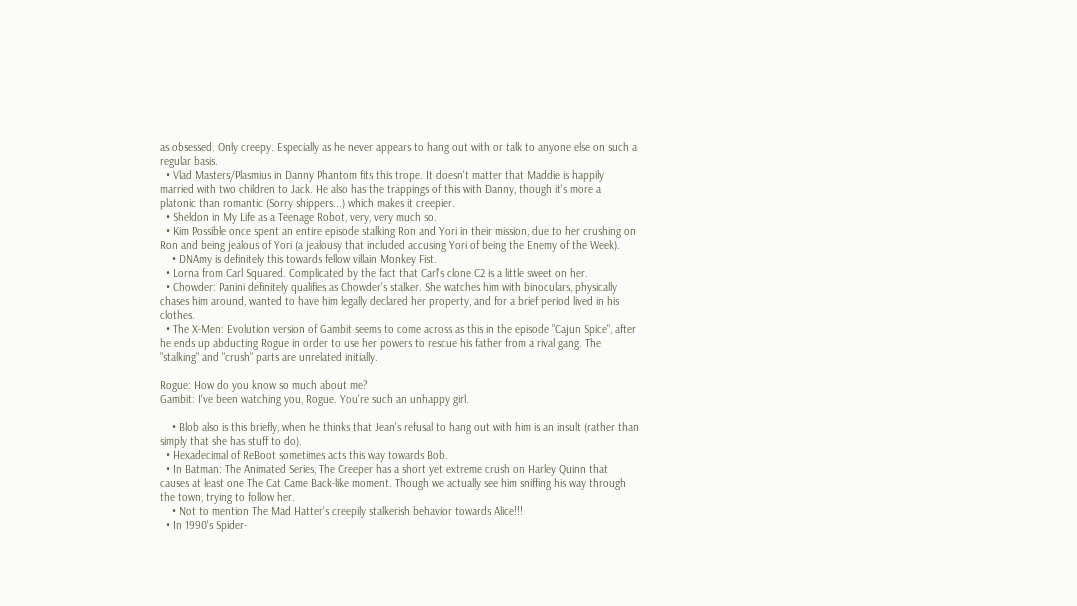as obsessed. Only creepy. Especially as he never appears to hang out with or talk to anyone else on such a regular basis.
  • Vlad Masters/Plasmius in Danny Phantom fits this trope. It doesn't matter that Maddie is happily married with two children to Jack. He also has the trappings of this with Danny, though it's more a platonic than romantic (Sorry shippers...) which makes it creepier.
  • Sheldon in My Life as a Teenage Robot, very, very much so.
  • Kim Possible once spent an entire episode stalking Ron and Yori in their mission, due to her crushing on Ron and being jealous of Yori (a jealousy that included accusing Yori of being the Enemy of the Week).
    • DNAmy is definitely this towards fellow villain Monkey Fist.
  • Lorna from Carl Squared. Complicated by the fact that Carl's clone C2 is a little sweet on her.
  • Chowder: Panini definitely qualifies as Chowder's stalker. She watches him with binoculars, physically chases him around, wanted to have him legally declared her property, and for a brief period lived in his clothes.
  • The X-Men: Evolution version of Gambit seems to come across as this in the episode "Cajun Spice", after he ends up abducting Rogue in order to use her powers to rescue his father from a rival gang. The "stalking" and "crush" parts are unrelated initially.

Rogue: How do you know so much about me?
Gambit: I've been watching you, Rogue. You're such an unhappy girl.

    • Blob also is this briefly, when he thinks that Jean's refusal to hang out with him is an insult (rather than simply that she has stuff to do).
  • Hexadecimal of ReBoot sometimes acts this way towards Bob.
  • In Batman: The Animated Series, The Creeper has a short yet extreme crush on Harley Quinn that causes at least one The Cat Came Back-like moment. Though we actually see him sniffing his way through the town, trying to follow her.
    • Not to mention The Mad Hatter's creepily stalkerish behavior towards Alice!!!
  • In 1990's Spider-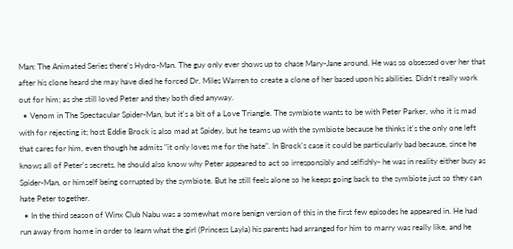Man: The Animated Series there's Hydro-Man. The guy only ever shows up to chase Mary-Jane around. He was so obsessed over her that after his clone heard she may have died he forced Dr. Miles Warren to create a clone of her based upon his abilities. Didn't really work out for him; as she still loved Peter and they both died anyway.
  • Venom in The Spectacular Spider-Man, but it's a bit of a Love Triangle. The symbiote wants to be with Peter Parker, who it is mad with for rejecting it; host Eddie Brock is also mad at Spidey, but he teams up with the symbiote because he thinks it's the only one left that cares for him, even though he admits "it only loves me for the hate". In Brock's case it could be particularly bad because, since he knows all of Peter's secrets, he should also know why Peter appeared to act so irresponsibly and selfishly- he was in reality either busy as Spider-Man, or himself being corrupted by the symbiote. But he still feels alone so he keeps going back to the symbiote just so they can hate Peter together.
  • In the third season of Winx Club Nabu was a somewhat more benign version of this in the first few episodes he appeared in. He had run away from home in order to learn what the girl (Princess Layla) his parents had arranged for him to marry was really like, and he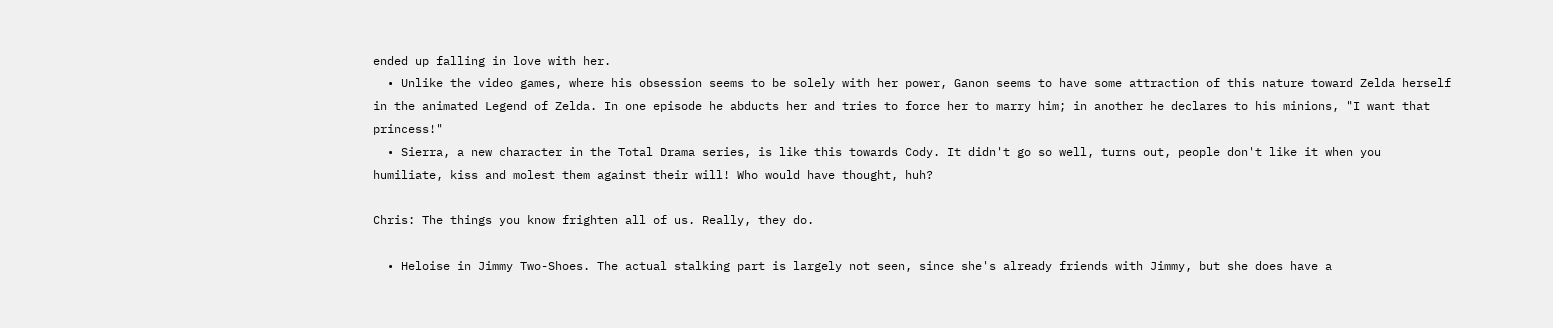ended up falling in love with her.
  • Unlike the video games, where his obsession seems to be solely with her power, Ganon seems to have some attraction of this nature toward Zelda herself in the animated Legend of Zelda. In one episode he abducts her and tries to force her to marry him; in another he declares to his minions, "I want that princess!"
  • Sierra, a new character in the Total Drama series, is like this towards Cody. It didn't go so well, turns out, people don't like it when you humiliate, kiss and molest them against their will! Who would have thought, huh?

Chris: The things you know frighten all of us. Really, they do.

  • Heloise in Jimmy Two-Shoes. The actual stalking part is largely not seen, since she's already friends with Jimmy, but she does have a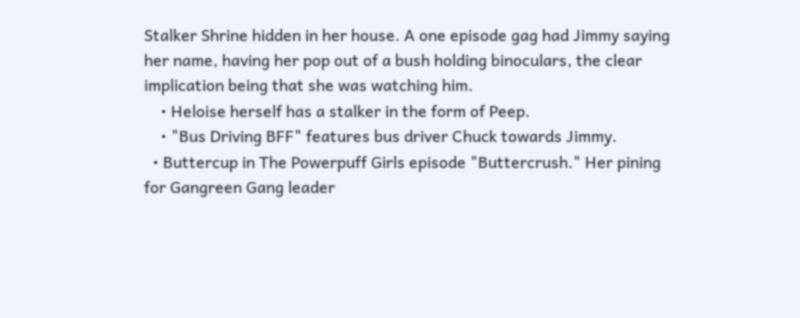Stalker Shrine hidden in her house. A one episode gag had Jimmy saying her name, having her pop out of a bush holding binoculars, the clear implication being that she was watching him.
    • Heloise herself has a stalker in the form of Peep.
    • "Bus Driving BFF" features bus driver Chuck towards Jimmy.
  • Buttercup in The Powerpuff Girls episode "Buttercrush." Her pining for Gangreen Gang leader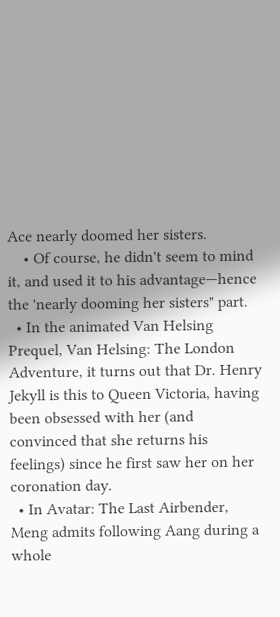Ace nearly doomed her sisters.
    • Of course, he didn't seem to mind it, and used it to his advantage—hence the 'nearly dooming her sisters" part.
  • In the animated Van Helsing Prequel, Van Helsing: The London Adventure, it turns out that Dr. Henry Jekyll is this to Queen Victoria, having been obsessed with her (and convinced that she returns his feelings) since he first saw her on her coronation day.
  • In Avatar: The Last Airbender, Meng admits following Aang during a whole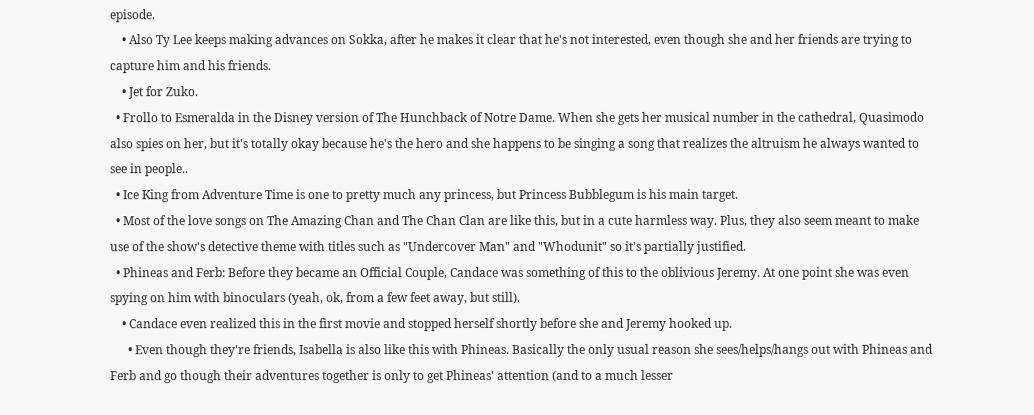episode.
    • Also Ty Lee keeps making advances on Sokka, after he makes it clear that he's not interested, even though she and her friends are trying to capture him and his friends.
    • Jet for Zuko.
  • Frollo to Esmeralda in the Disney version of The Hunchback of Notre Dame. When she gets her musical number in the cathedral, Quasimodo also spies on her, but it's totally okay because he's the hero and she happens to be singing a song that realizes the altruism he always wanted to see in people..
  • Ice King from Adventure Time is one to pretty much any princess, but Princess Bubblegum is his main target.
  • Most of the love songs on The Amazing Chan and The Chan Clan are like this, but in a cute harmless way. Plus, they also seem meant to make use of the show's detective theme with titles such as "Undercover Man" and "Whodunit" so it's partially justified.
  • Phineas and Ferb: Before they became an Official Couple, Candace was something of this to the oblivious Jeremy. At one point she was even spying on him with binoculars (yeah, ok, from a few feet away, but still).
    • Candace even realized this in the first movie and stopped herself shortly before she and Jeremy hooked up.
      • Even though they're friends, Isabella is also like this with Phineas. Basically the only usual reason she sees/helps/hangs out with Phineas and Ferb and go though their adventures together is only to get Phineas' attention (and to a much lesser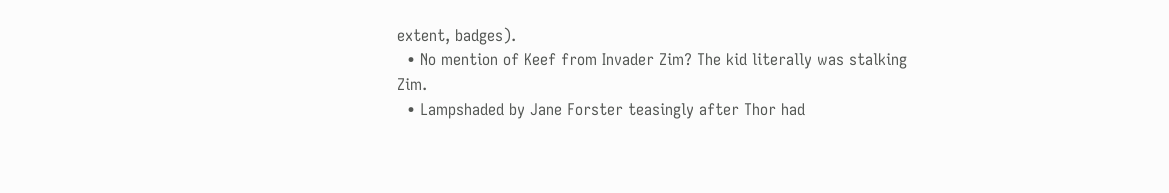extent, badges).
  • No mention of Keef from Invader Zim? The kid literally was stalking Zim.
  • Lampshaded by Jane Forster teasingly after Thor had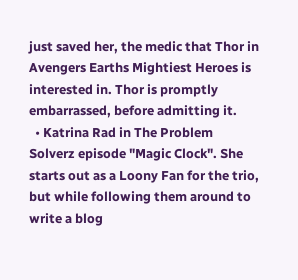just saved her, the medic that Thor in Avengers Earths Mightiest Heroes is interested in. Thor is promptly embarrassed, before admitting it.
  • Katrina Rad in The Problem Solverz episode "Magic Clock". She starts out as a Loony Fan for the trio, but while following them around to write a blog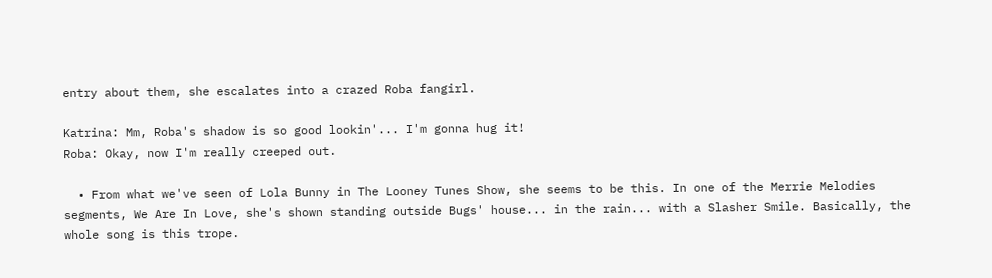entry about them, she escalates into a crazed Roba fangirl.

Katrina: Mm, Roba's shadow is so good lookin'... I'm gonna hug it!
Roba: Okay, now I'm really creeped out.

  • From what we've seen of Lola Bunny in The Looney Tunes Show, she seems to be this. In one of the Merrie Melodies segments, We Are In Love, she's shown standing outside Bugs' house... in the rain... with a Slasher Smile. Basically, the whole song is this trope.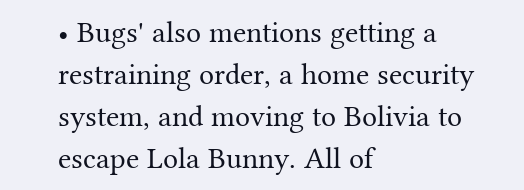• Bugs' also mentions getting a restraining order, a home security system, and moving to Bolivia to escape Lola Bunny. All of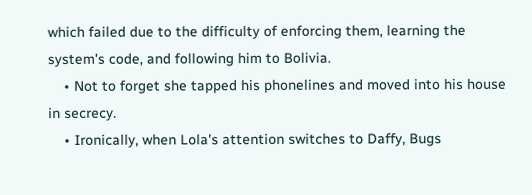which failed due to the difficulty of enforcing them, learning the system's code, and following him to Bolivia.
    • Not to forget she tapped his phonelines and moved into his house in secrecy.
    • Ironically, when Lola's attention switches to Daffy, Bugs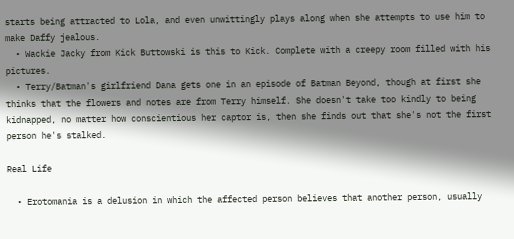starts being attracted to Lola, and even unwittingly plays along when she attempts to use him to make Daffy jealous.
  • Wackie Jacky from Kick Buttowski is this to Kick. Complete with a creepy room filled with his pictures.
  • Terry/Batman's girlfriend Dana gets one in an episode of Batman Beyond, though at first she thinks that the flowers and notes are from Terry himself. She doesn't take too kindly to being kidnapped, no matter how conscientious her captor is, then she finds out that she's not the first person he's stalked.

Real Life

  • Erotomania is a delusion in which the affected person believes that another person, usually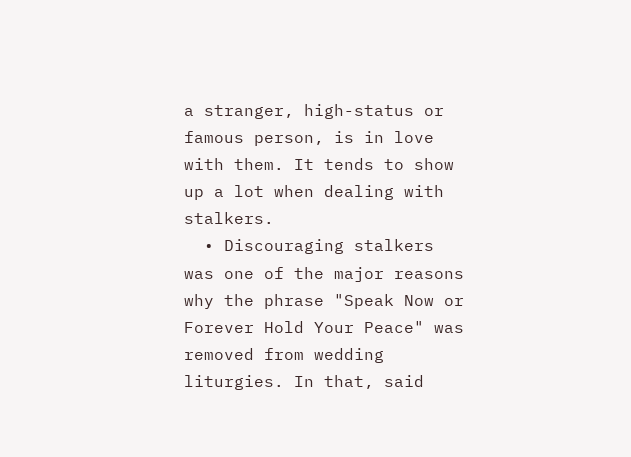a stranger, high-status or famous person, is in love with them. It tends to show up a lot when dealing with stalkers.
  • Discouraging stalkers was one of the major reasons why the phrase "Speak Now or Forever Hold Your Peace" was removed from wedding liturgies. In that, said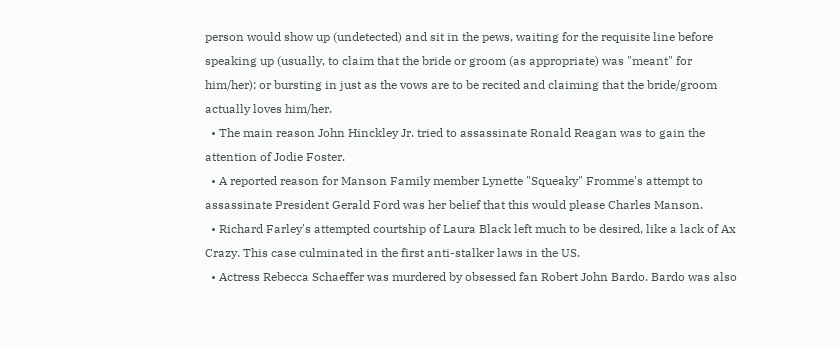person would show up (undetected) and sit in the pews, waiting for the requisite line before speaking up (usually, to claim that the bride or groom (as appropriate) was "meant" for him/her); or bursting in just as the vows are to be recited and claiming that the bride/groom actually loves him/her.
  • The main reason John Hinckley Jr. tried to assassinate Ronald Reagan was to gain the attention of Jodie Foster.
  • A reported reason for Manson Family member Lynette "Squeaky" Fromme's attempt to assassinate President Gerald Ford was her belief that this would please Charles Manson.
  • Richard Farley's attempted courtship of Laura Black left much to be desired, like a lack of Ax Crazy. This case culminated in the first anti-stalker laws in the US.
  • Actress Rebecca Schaeffer was murdered by obsessed fan Robert John Bardo. Bardo was also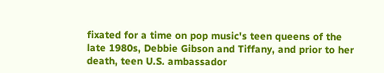fixated for a time on pop music's teen queens of the late 1980s, Debbie Gibson and Tiffany, and prior to her death, teen U.S. ambassador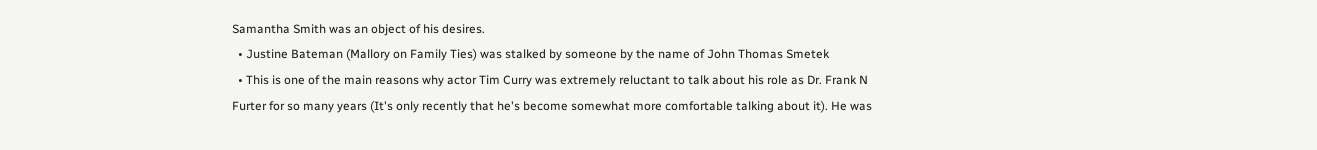Samantha Smith was an object of his desires.
  • Justine Bateman (Mallory on Family Ties) was stalked by someone by the name of John Thomas Smetek
  • This is one of the main reasons why actor Tim Curry was extremely reluctant to talk about his role as Dr. Frank N Furter for so many years (It's only recently that he's become somewhat more comfortable talking about it). He was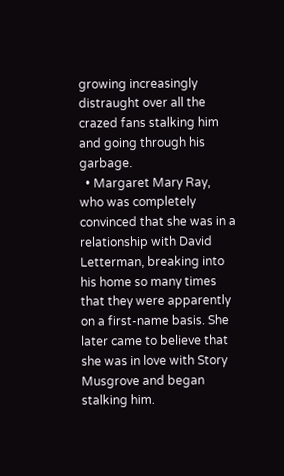growing increasingly distraught over all the crazed fans stalking him and going through his garbage.
  • Margaret Mary Ray, who was completely convinced that she was in a relationship with David Letterman, breaking into his home so many times that they were apparently on a first-name basis. She later came to believe that she was in love with Story Musgrove and began stalking him.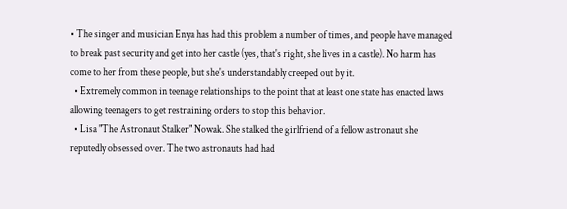• The singer and musician Enya has had this problem a number of times, and people have managed to break past security and get into her castle (yes, that's right, she lives in a castle). No harm has come to her from these people, but she's understandably creeped out by it.
  • Extremely common in teenage relationships to the point that at least one state has enacted laws allowing teenagers to get restraining orders to stop this behavior.
  • Lisa "The Astronaut Stalker" Nowak. She stalked the girlfriend of a fellow astronaut she reputedly obsessed over. The two astronauts had had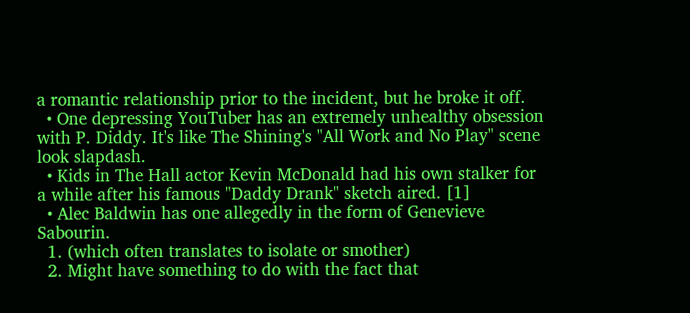a romantic relationship prior to the incident, but he broke it off.
  • One depressing YouTuber has an extremely unhealthy obsession with P. Diddy. It's like The Shining's "All Work and No Play" scene look slapdash.
  • Kids in The Hall actor Kevin McDonald had his own stalker for a while after his famous "Daddy Drank" sketch aired. [1]
  • Alec Baldwin has one allegedly in the form of Genevieve Sabourin.
  1. (which often translates to isolate or smother)
  2. Might have something to do with the fact that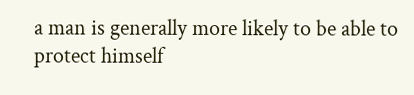a man is generally more likely to be able to protect himself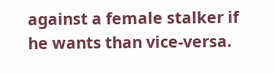against a female stalker if he wants than vice-versa.